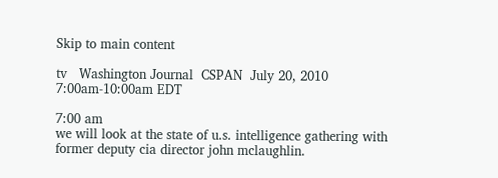Skip to main content

tv   Washington Journal  CSPAN  July 20, 2010 7:00am-10:00am EDT

7:00 am
we will look at the state of u.s. intelligence gathering with former deputy cia director john mclaughlin.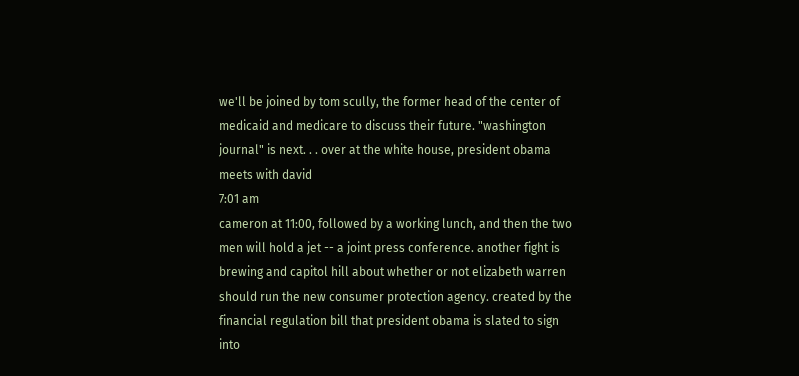we'll be joined by tom scully, the former head of the center of medicaid and medicare to discuss their future. "washington journal" is next. . . over at the white house, president obama meets with david
7:01 am
cameron at 11:00, followed by a working lunch, and then the two men will hold a jet -- a joint press conference. another fight is brewing and capitol hill about whether or not elizabeth warren should run the new consumer protection agency. created by the financial regulation bill that president obama is slated to sign into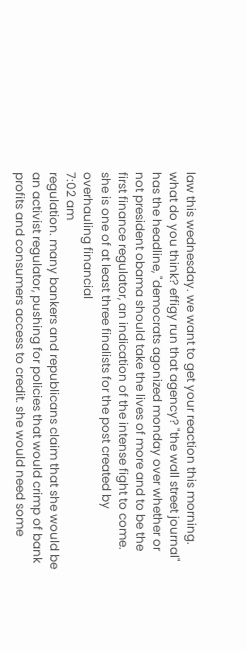law this wednesday. we want to get your reaction this morning. what do you think? effigy run that agency? "the wall street journal" has the headline, "democrats agonized monday over whether or not president obama should take the lives of more and to be the first finance regulator, an indication of the intense fight to come. she is one of at least three finalists for the post created by overhauling financial
7:02 am
regulation. many bankers and republicans claim that she would be an activist regulator, pushing for policies that would crimp of bank profits and consumers access to credit. she would need some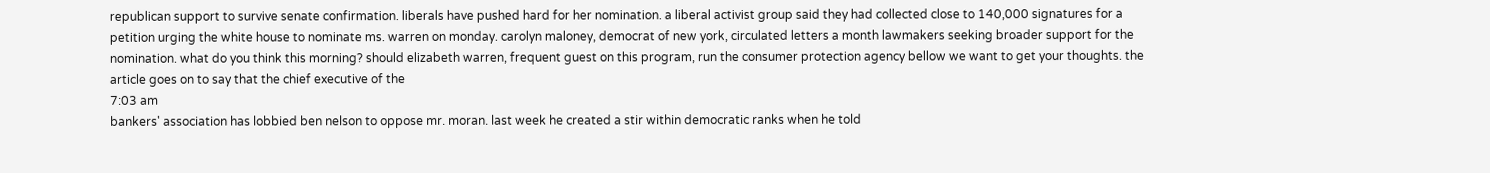republican support to survive senate confirmation. liberals have pushed hard for her nomination. a liberal activist group said they had collected close to 140,000 signatures for a petition urging the white house to nominate ms. warren on monday. carolyn maloney, democrat of new york, circulated letters a month lawmakers seeking broader support for the nomination. what do you think this morning? should elizabeth warren, frequent guest on this program, run the consumer protection agency bellow we want to get your thoughts. the article goes on to say that the chief executive of the
7:03 am
bankers' association has lobbied ben nelson to oppose mr. moran. last week he created a stir within democratic ranks when he told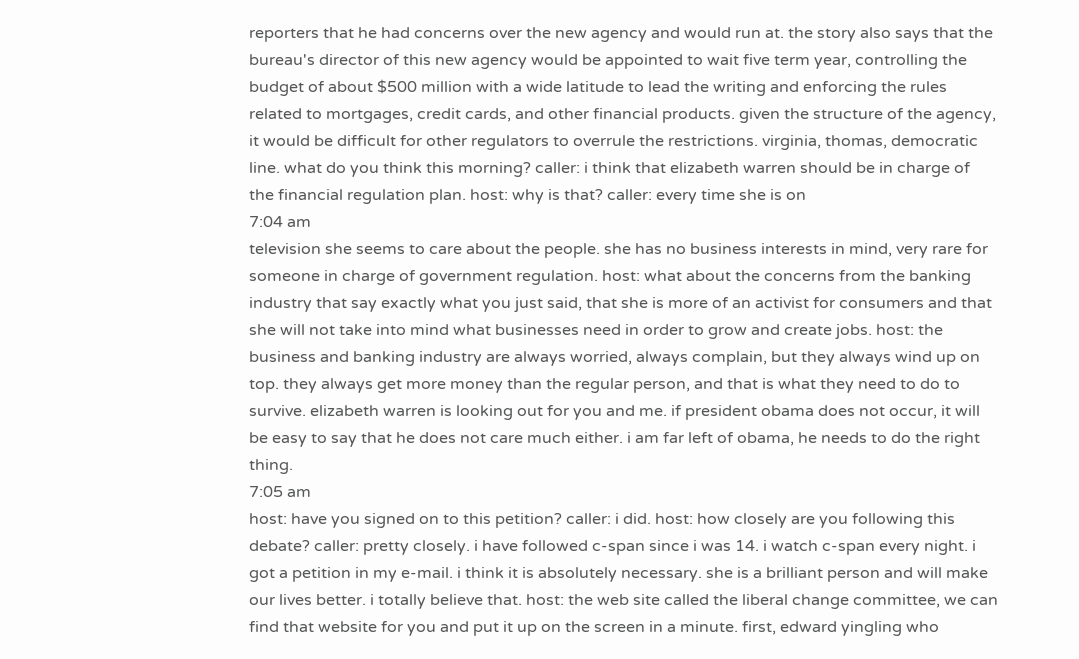reporters that he had concerns over the new agency and would run at. the story also says that the bureau's director of this new agency would be appointed to wait five term year, controlling the budget of about $500 million with a wide latitude to lead the writing and enforcing the rules related to mortgages, credit cards, and other financial products. given the structure of the agency, it would be difficult for other regulators to overrule the restrictions. virginia, thomas, democratic line. what do you think this morning? caller: i think that elizabeth warren should be in charge of the financial regulation plan. host: why is that? caller: every time she is on
7:04 am
television she seems to care about the people. she has no business interests in mind, very rare for someone in charge of government regulation. host: what about the concerns from the banking industry that say exactly what you just said, that she is more of an activist for consumers and that she will not take into mind what businesses need in order to grow and create jobs. host: the business and banking industry are always worried, always complain, but they always wind up on top. they always get more money than the regular person, and that is what they need to do to survive. elizabeth warren is looking out for you and me. if president obama does not occur, it will be easy to say that he does not care much either. i am far left of obama, he needs to do the right thing.
7:05 am
host: have you signed on to this petition? caller: i did. host: how closely are you following this debate? caller: pretty closely. i have followed c-span since i was 14. i watch c-span every night. i got a petition in my e-mail. i think it is absolutely necessary. she is a brilliant person and will make our lives better. i totally believe that. host: the web site called the liberal change committee, we can find that website for you and put it up on the screen in a minute. first, edward yingling who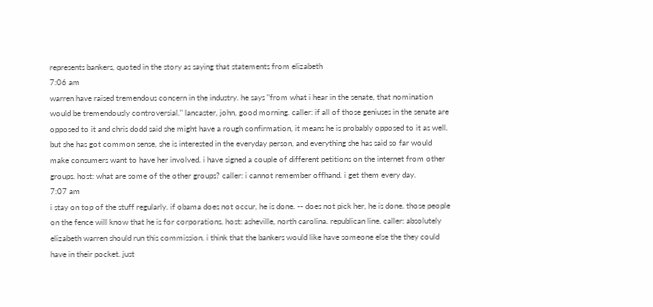represents bankers, quoted in the story as saying that statements from elizabeth
7:06 am
warren have raised tremendous concern in the industry. he says "from what i hear in the senate, that nomination would be tremendously controversial." lancaster, john, good morning. caller: if all of those geniuses in the senate are opposed to it and chris dodd said she might have a rough confirmation, it means he is probably opposed to it as well. but she has got common sense, she is interested in the everyday person, and everything she has said so far would make consumers want to have her involved. i have signed a couple of different petitions on the internet from other groups. host: what are some of the other groups? caller: i cannot remember offhand. i get them every day.
7:07 am
i stay on top of the stuff regularly. if obama does not occur, he is done. -- does not pick her, he is done. those people on the fence will know that he is for corporations. host: asheville, north carolina. republican line. caller: absolutely elizabeth warren should run this commission. i think that the bankers would like have someone else the they could have in their pocket. just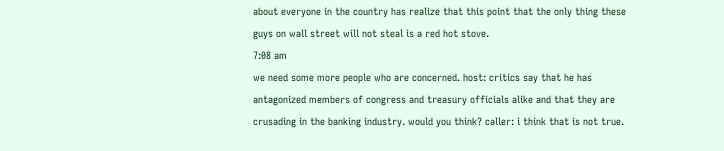about everyone in the country has realize that this point that the only thing these guys on wall street will not steal is a red hot stove.
7:08 am
we need some more people who are concerned. host: critics say that he has antagonized members of congress and treasury officials alike and that they are crusading in the banking industry. would you think? caller: i think that is not true.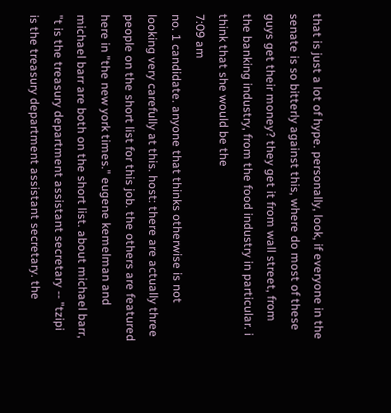that is just a lot of hype. personally, look, if everyone in the senate is so bitterly against this, where do most of these guys get their money? they get it from wall street, from the banking industry, from the food industry in particular. i think that she would be the
7:09 am
no. 1 candidate. anyone that thinks otherwise is not looking very carefully at this. host: there are actually three people on the short list for this job. the others are featured here in "the new york times." eugene kemelman and michael barr are both on the short list. about michael barr, "t is the treasury department assistant secretary -- "tzipi is the treasury department assistant secretary. the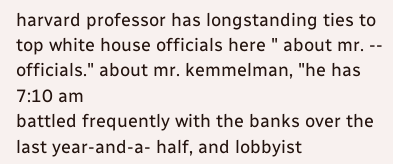harvard professor has longstanding ties to top white house officials here " about mr. -- officials." about mr. kemmelman, "he has
7:10 am
battled frequently with the banks over the last year-and-a- half, and lobbyist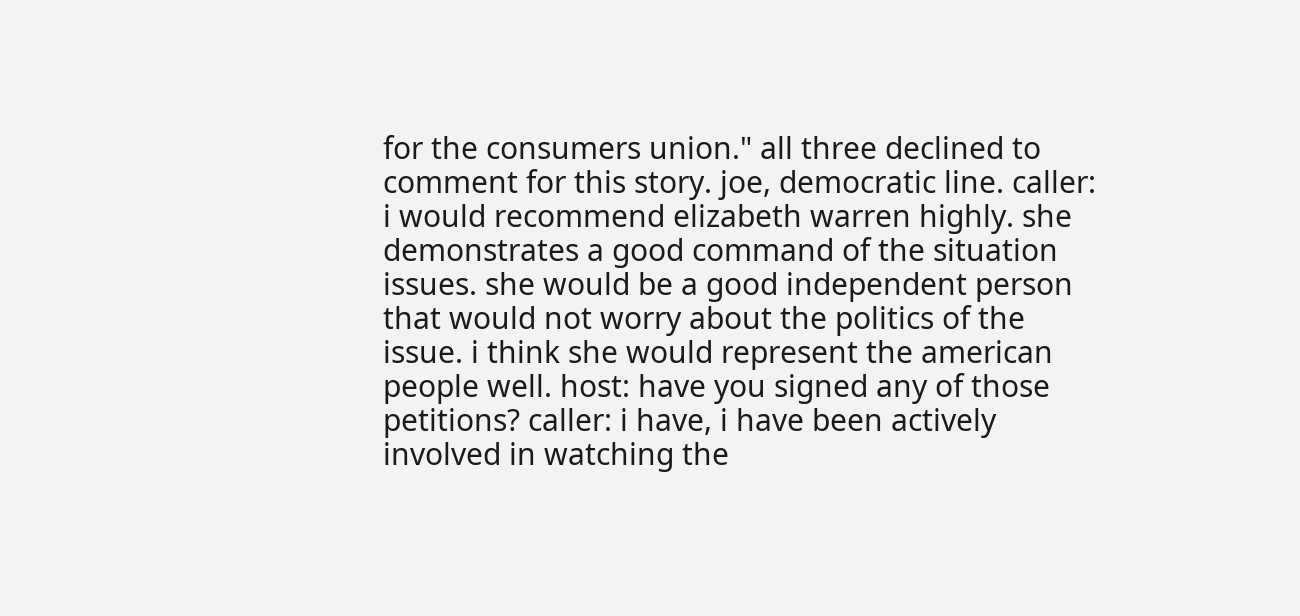for the consumers union." all three declined to comment for this story. joe, democratic line. caller: i would recommend elizabeth warren highly. she demonstrates a good command of the situation issues. she would be a good independent person that would not worry about the politics of the issue. i think she would represent the american people well. host: have you signed any of those petitions? caller: i have, i have been actively involved in watching the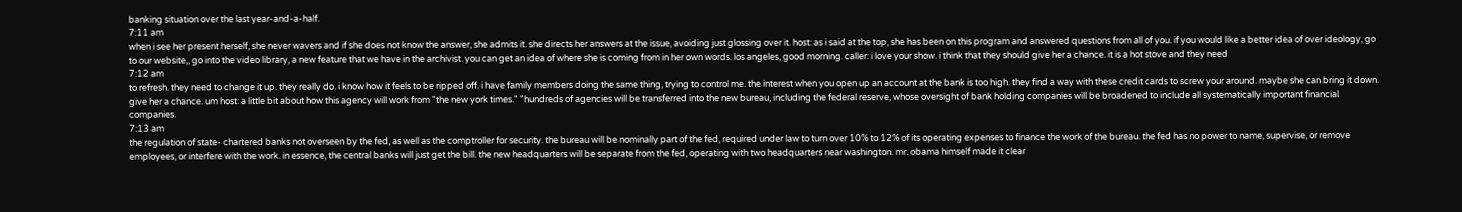banking situation over the last year-and-a-half.
7:11 am
when i see her present herself, she never wavers and if she does not know the answer, she admits it. she directs her answers at the issue, avoiding just glossing over it. host: as i said at the top, she has been on this program and answered questions from all of you. if you would like a better idea of over ideology, go to our website,, go into the video library, a new feature that we have in the archivist. you can get an idea of where she is coming from in her own words. los angeles, good morning. caller: i love your show. i think that they should give her a chance. it is a hot stove and they need
7:12 am
to refresh. they need to change it up. they really do. i know how it feels to be ripped off. i have family members doing the same thing, trying to control me. the interest when you open up an account at the bank is too high. they find a way with these credit cards to screw your around. maybe she can bring it down. give her a chance. um host: a little bit about how this agency will work from "the new york times." "hundreds of agencies will be transferred into the new bureau, including the federal reserve, whose oversight of bank holding companies will be broadened to include all systematically important financial companies.
7:13 am
the regulation of state- chartered banks not overseen by the fed, as well as the comptroller for security. the bureau will be nominally part of the fed, required under law to turn over 10% to 12% of its operating expenses to finance the work of the bureau. the fed has no power to name, supervise, or remove employees, or interfere with the work. in essence, the central banks will just get the bill. the new headquarters will be separate from the fed, operating with two headquarters near washington. mr. obama himself made it clear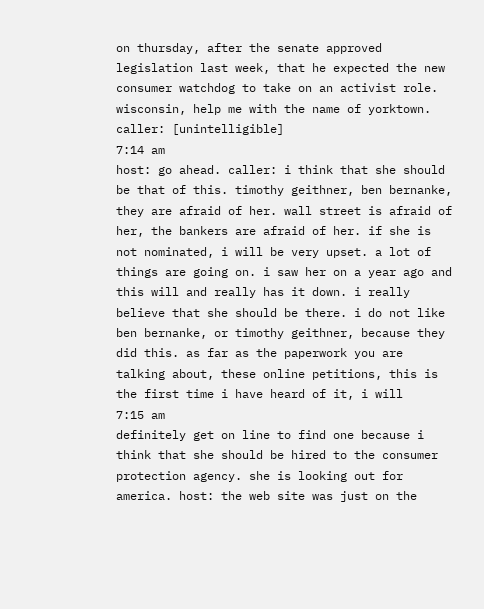on thursday, after the senate approved legislation last week, that he expected the new consumer watchdog to take on an activist role. wisconsin, help me with the name of yorktown. caller: [unintelligible]
7:14 am
host: go ahead. caller: i think that she should be that of this. timothy geithner, ben bernanke, they are afraid of her. wall street is afraid of her, the bankers are afraid of her. if she is not nominated, i will be very upset. a lot of things are going on. i saw her on a year ago and this will and really has it down. i really believe that she should be there. i do not like ben bernanke, or timothy geithner, because they did this. as far as the paperwork you are talking about, these online petitions, this is the first time i have heard of it, i will
7:15 am
definitely get on line to find one because i think that she should be hired to the consumer protection agency. she is looking out for america. host: the web site was just on the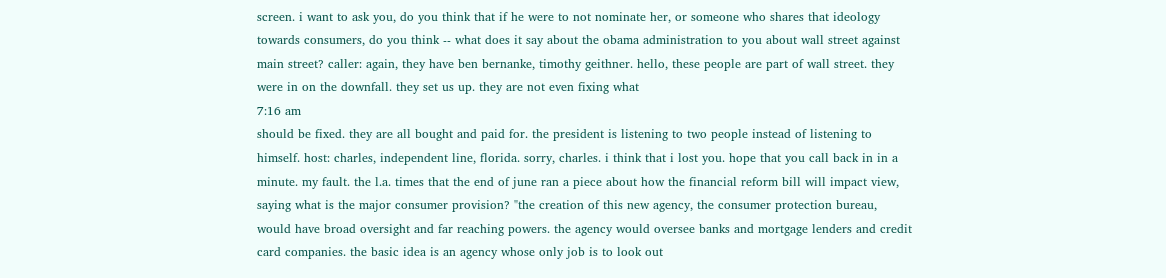screen. i want to ask you, do you think that if he were to not nominate her, or someone who shares that ideology towards consumers, do you think -- what does it say about the obama administration to you about wall street against main street? caller: again, they have ben bernanke, timothy geithner. hello, these people are part of wall street. they were in on the downfall. they set us up. they are not even fixing what
7:16 am
should be fixed. they are all bought and paid for. the president is listening to two people instead of listening to himself. host: charles, independent line, florida. sorry, charles. i think that i lost you. hope that you call back in in a minute. my fault. the l.a. times that the end of june ran a piece about how the financial reform bill will impact view, saying what is the major consumer provision? "the creation of this new agency, the consumer protection bureau, would have broad oversight and far reaching powers. the agency would oversee banks and mortgage lenders and credit card companies. the basic idea is an agency whose only job is to look out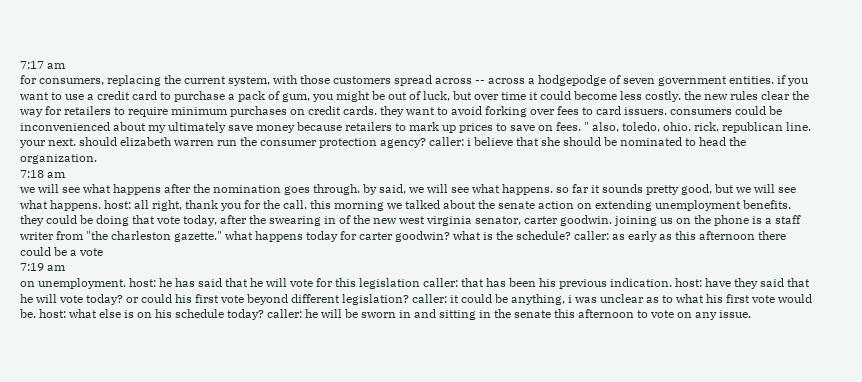7:17 am
for consumers, replacing the current system, with those customers spread across -- across a hodgepodge of seven government entities. if you want to use a credit card to purchase a pack of gum, you might be out of luck, but over time it could become less costly. the new rules clear the way for retailers to require minimum purchases on credit cards. they want to avoid forking over fees to card issuers. consumers could be inconvenienced about my ultimately save money because retailers to mark up prices to save on fees. " also, toledo, ohio. rick, republican line. your next. should elizabeth warren run the consumer protection agency? caller: i believe that she should be nominated to head the organization.
7:18 am
we will see what happens after the nomination goes through. by said, we will see what happens. so far it sounds pretty good, but we will see what happens. host: all right, thank you for the call. this morning we talked about the senate action on extending unemployment benefits. they could be doing that vote today, after the swearing in of the new west virginia senator, carter goodwin. joining us on the phone is a staff writer from "the charleston gazette." what happens today for carter goodwin? what is the schedule? caller: as early as this afternoon there could be a vote
7:19 am
on unemployment. host: he has said that he will vote for this legislation caller: that has been his previous indication. host: have they said that he will vote today? or could his first vote beyond different legislation? caller: it could be anything, i was unclear as to what his first vote would be. host: what else is on his schedule today? caller: he will be sworn in and sitting in the senate this afternoon to vote on any issue.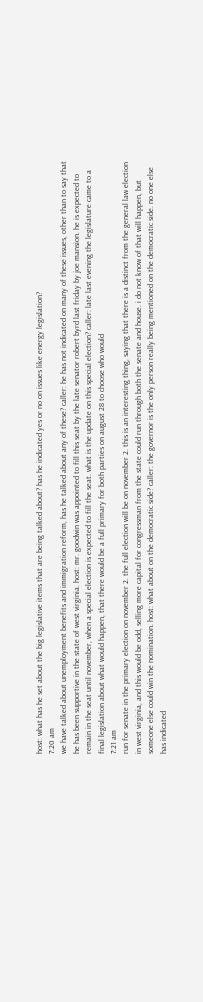host: what has he set about the big legislative items that are being talked about? has he indicated yes or no on issues like energy legislation?
7:20 am
we have talked about unemployment benefits and immigration reform, has he talked about any of these? caller: he has not indicated on many of these issues, other than to say that he has been supportive in the state of west virginia. host: mr. goodwin was appointed to fill this seat by the late senator robert byrd last friday by joe mansion. he is expected to remain in the seat until november, when a special election is expected to fill the seat. what is the update on this special election? caller: late last evening the legislature came to a final legislation about what would happen, that there would be a full primary for both parties on august 28 to choose who would
7:21 am
run for senate in the primary election on november 2. the full election will be on november 2. this is an interesting thing, saying that there is a distinct from the general law election in west virginia, and this would be odd, selling more capital for congressman from the state could run through both the senate and house. i do not know of that will happen, but someone else could win the nomination. host: what about on the democratic side? caller: the governor is the only person really being mentioned on the democratic side. no one else has indicated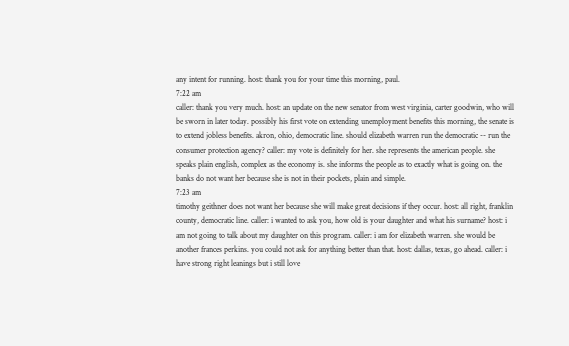any intent for running. host: thank you for your time this morning, paul.
7:22 am
caller: thank you very much. host: an update on the new senator from west virginia, carter goodwin, who will be sworn in later today. possibly his first vote on extending unemployment benefits this morning, the senate is to extend jobless benefits. akron, ohio, democratic line. should elizabeth warren run the democratic -- run the consumer protection agency? caller: my vote is definitely for her. she represents the american people. she speaks plain english, complex as the economy is. she informs the people as to exactly what is going on. the banks do not want her because she is not in their pockets, plain and simple.
7:23 am
timothy geithner does not want her because she will make great decisions if they occur. host: all right, franklin county, democratic line. caller: i wanted to ask you, how old is your daughter and what his surname? host: i am not going to talk about my daughter on this program. caller: i am for elizabeth warren. she would be another frances perkins. you could not ask for anything better than that. host: dallas, texas, go ahead. caller: i have strong right leanings but i still love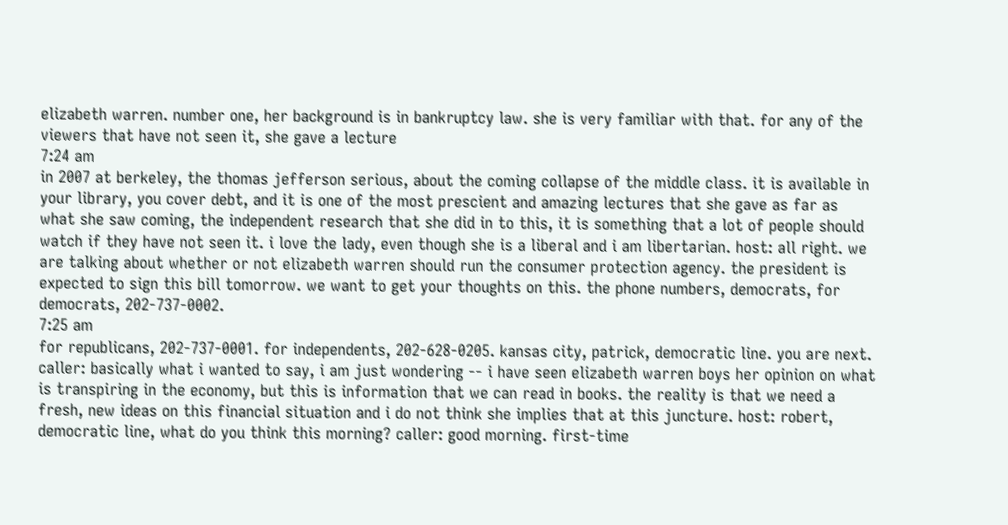elizabeth warren. number one, her background is in bankruptcy law. she is very familiar with that. for any of the viewers that have not seen it, she gave a lecture
7:24 am
in 2007 at berkeley, the thomas jefferson serious, about the coming collapse of the middle class. it is available in your library, you cover debt, and it is one of the most prescient and amazing lectures that she gave as far as what she saw coming, the independent research that she did in to this, it is something that a lot of people should watch if they have not seen it. i love the lady, even though she is a liberal and i am libertarian. host: all right. we are talking about whether or not elizabeth warren should run the consumer protection agency. the president is expected to sign this bill tomorrow. we want to get your thoughts on this. the phone numbers, democrats, for democrats, 202-737-0002.
7:25 am
for republicans, 202-737-0001. for independents, 202-628-0205. kansas city, patrick, democratic line. you are next. caller: basically what i wanted to say, i am just wondering -- i have seen elizabeth warren boys her opinion on what is transpiring in the economy, but this is information that we can read in books. the reality is that we need a fresh, new ideas on this financial situation and i do not think she implies that at this juncture. host: robert, democratic line, what do you think this morning? caller: good morning. first-time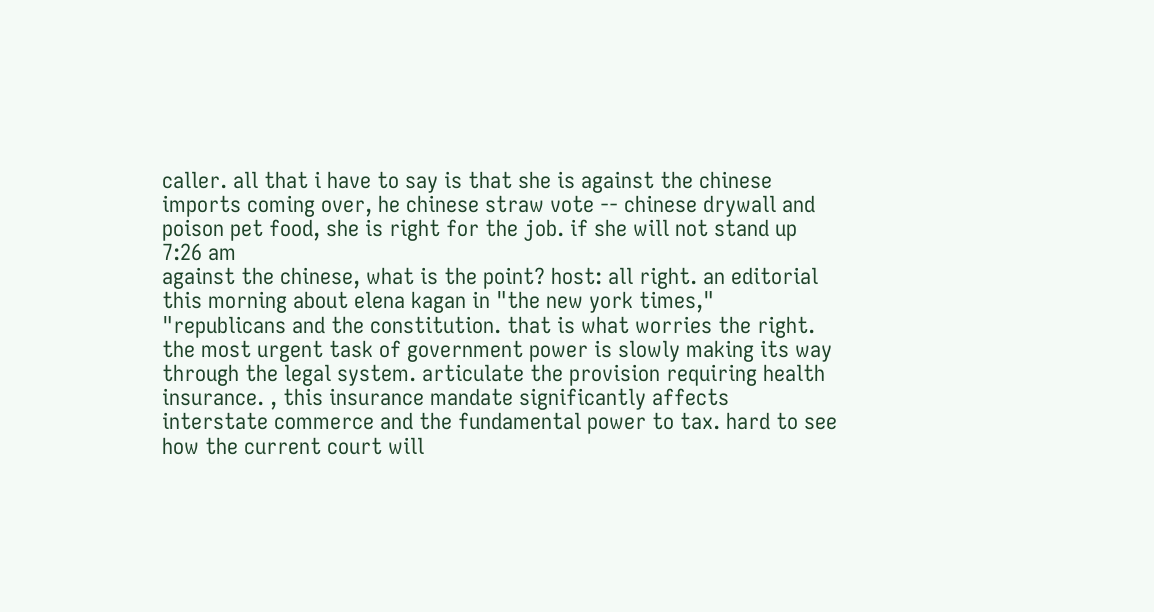caller. all that i have to say is that she is against the chinese imports coming over, he chinese straw vote -- chinese drywall and poison pet food, she is right for the job. if she will not stand up
7:26 am
against the chinese, what is the point? host: all right. an editorial this morning about elena kagan in "the new york times," "republicans and the constitution. that is what worries the right. the most urgent task of government power is slowly making its way through the legal system. articulate the provision requiring health insurance. , this insurance mandate significantly affects interstate commerce and the fundamental power to tax. hard to see how the current court will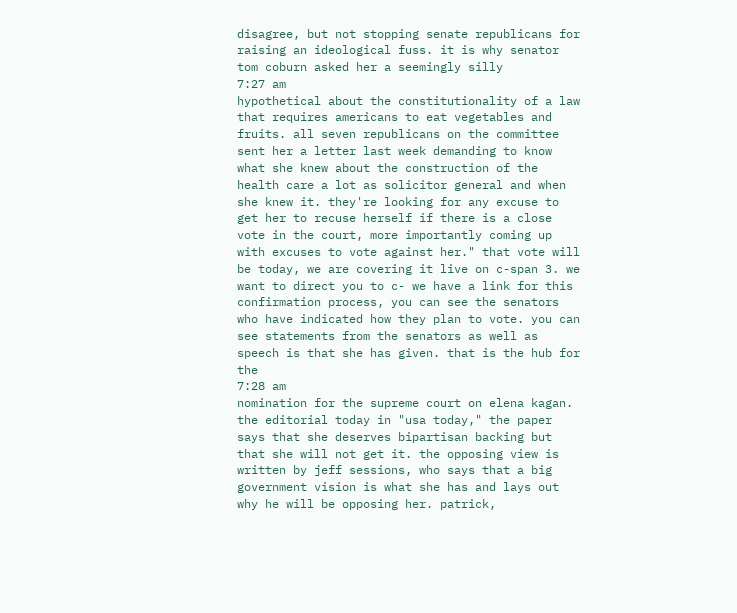disagree, but not stopping senate republicans for raising an ideological fuss. it is why senator tom coburn asked her a seemingly silly
7:27 am
hypothetical about the constitutionality of a law that requires americans to eat vegetables and fruits. all seven republicans on the committee sent her a letter last week demanding to know what she knew about the construction of the health care a lot as solicitor general and when she knew it. they're looking for any excuse to get her to recuse herself if there is a close vote in the court, more importantly coming up with excuses to vote against her." that vote will be today, we are covering it live on c-span 3. we want to direct you to c- we have a link for this confirmation process, you can see the senators who have indicated how they plan to vote. you can see statements from the senators as well as speech is that she has given. that is the hub for the
7:28 am
nomination for the supreme court on elena kagan. the editorial today in "usa today," the paper says that she deserves bipartisan backing but that she will not get it. the opposing view is written by jeff sessions, who says that a big government vision is what she has and lays out why he will be opposing her. patrick,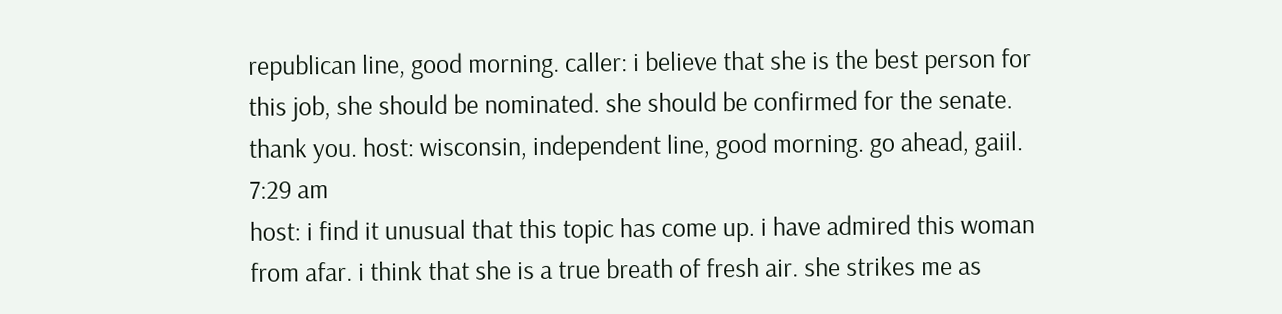republican line, good morning. caller: i believe that she is the best person for this job, she should be nominated. she should be confirmed for the senate. thank you. host: wisconsin, independent line, good morning. go ahead, gaiil.
7:29 am
host: i find it unusual that this topic has come up. i have admired this woman from afar. i think that she is a true breath of fresh air. she strikes me as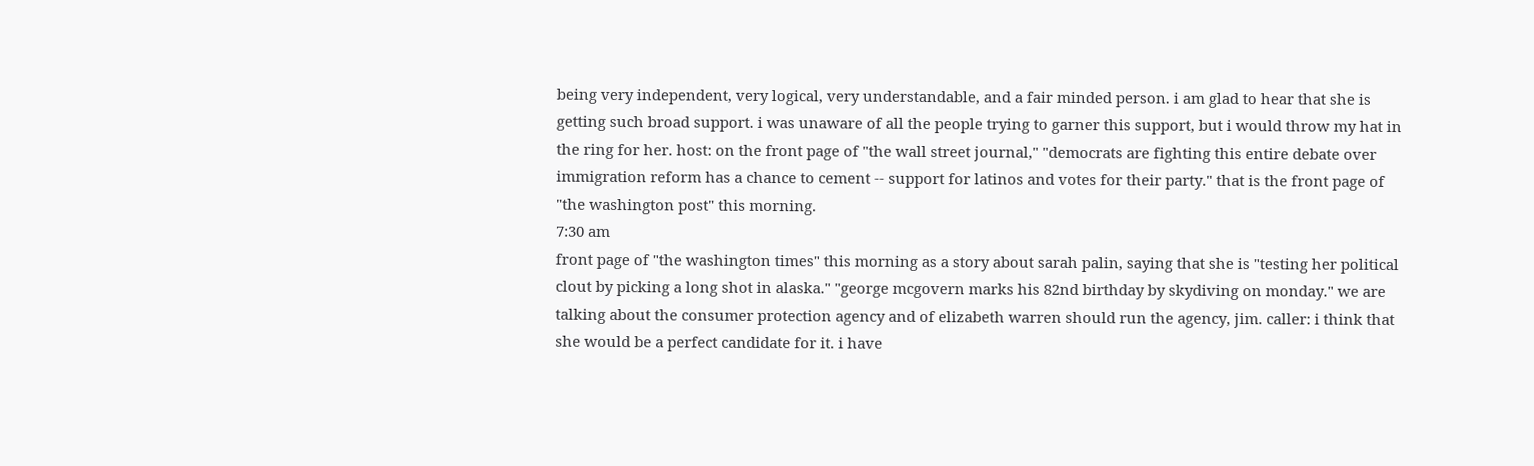being very independent, very logical, very understandable, and a fair minded person. i am glad to hear that she is getting such broad support. i was unaware of all the people trying to garner this support, but i would throw my hat in the ring for her. host: on the front page of "the wall street journal," "democrats are fighting this entire debate over immigration reform has a chance to cement -- support for latinos and votes for their party." that is the front page of "the washington post" this morning.
7:30 am
front page of "the washington times" this morning as a story about sarah palin, saying that she is "testing her political clout by picking a long shot in alaska." "george mcgovern marks his 82nd birthday by skydiving on monday." we are talking about the consumer protection agency and of elizabeth warren should run the agency, jim. caller: i think that she would be a perfect candidate for it. i have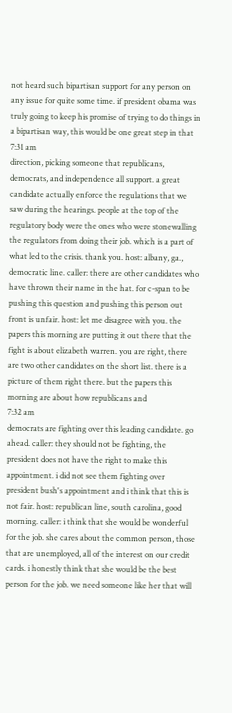not heard such bipartisan support for any person on any issue for quite some time. if president obama was truly going to keep his promise of trying to do things in a bipartisan way, this would be one great step in that
7:31 am
direction, picking someone that republicans, democrats, and independence all support. a great candidate actually enforce the regulations that we saw during the hearings. people at the top of the regulatory body were the ones who were stonewalling the regulators from doing their job. which is a part of what led to the crisis. thank you. host: albany, ga., democratic line. caller: there are other candidates who have thrown their name in the hat. for c-span to be pushing this question and pushing this person out front is unfair. host: let me disagree with you. the papers this morning are putting it out there that the fight is about elizabeth warren. you are right, there are two other candidates on the short list. there is a picture of them right there. but the papers this morning are about how republicans and
7:32 am
democrats are fighting over this leading candidate. go ahead. caller: they should not be fighting, the president does not have the right to make this appointment. i did not see them fighting over president bush's appointment and i think that this is not fair. host: republican line, south carolina, good morning. caller: i think that she would be wonderful for the job. she cares about the common person, those that are unemployed, all of the interest on our credit cards. i honestly think that she would be the best person for the job. we need someone like her that will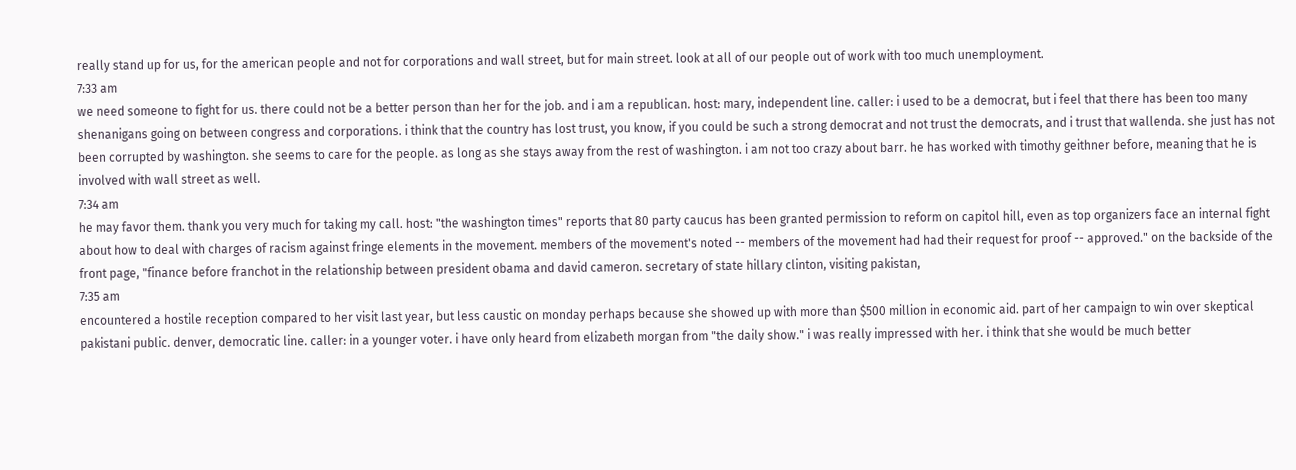really stand up for us, for the american people and not for corporations and wall street, but for main street. look at all of our people out of work with too much unemployment.
7:33 am
we need someone to fight for us. there could not be a better person than her for the job. and i am a republican. host: mary, independent line. caller: i used to be a democrat, but i feel that there has been too many shenanigans going on between congress and corporations. i think that the country has lost trust, you know, if you could be such a strong democrat and not trust the democrats, and i trust that wallenda. she just has not been corrupted by washington. she seems to care for the people. as long as she stays away from the rest of washington. i am not too crazy about barr. he has worked with timothy geithner before, meaning that he is involved with wall street as well.
7:34 am
he may favor them. thank you very much for taking my call. host: "the washington times" reports that 80 party caucus has been granted permission to reform on capitol hill, even as top organizers face an internal fight about how to deal with charges of racism against fringe elements in the movement. members of the movement's noted -- members of the movement had had their request for proof -- approved." on the backside of the front page, "finance before franchot in the relationship between president obama and david cameron. secretary of state hillary clinton, visiting pakistan,
7:35 am
encountered a hostile reception compared to her visit last year, but less caustic on monday perhaps because she showed up with more than $500 million in economic aid. part of her campaign to win over skeptical pakistani public. denver, democratic line. caller: in a younger voter. i have only heard from elizabeth morgan from "the daily show." i was really impressed with her. i think that she would be much better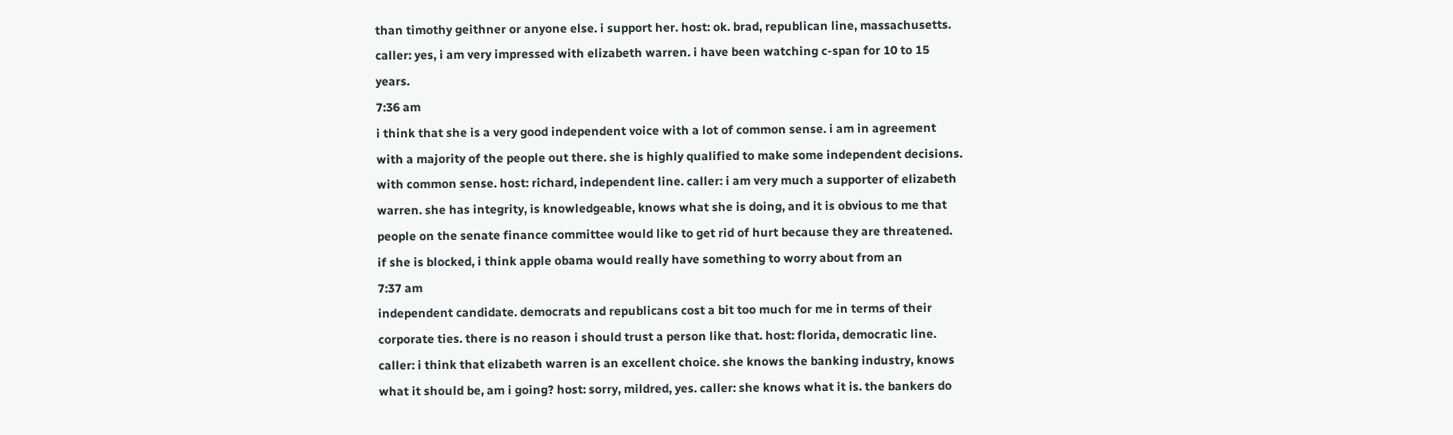than timothy geithner or anyone else. i support her. host: ok. brad, republican line, massachusetts. caller: yes, i am very impressed with elizabeth warren. i have been watching c-span for 10 to 15 years.
7:36 am
i think that she is a very good independent voice with a lot of common sense. i am in agreement with a majority of the people out there. she is highly qualified to make some independent decisions. with common sense. host: richard, independent line. caller: i am very much a supporter of elizabeth warren. she has integrity, is knowledgeable, knows what she is doing, and it is obvious to me that people on the senate finance committee would like to get rid of hurt because they are threatened. if she is blocked, i think apple obama would really have something to worry about from an
7:37 am
independent candidate. democrats and republicans cost a bit too much for me in terms of their corporate ties. there is no reason i should trust a person like that. host: florida, democratic line. caller: i think that elizabeth warren is an excellent choice. she knows the banking industry, knows what it should be, am i going? host: sorry, mildred, yes. caller: she knows what it is. the bankers do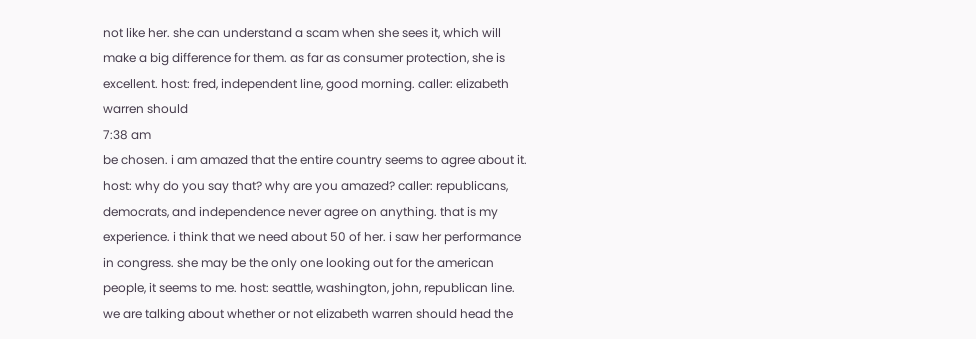not like her. she can understand a scam when she sees it, which will make a big difference for them. as far as consumer protection, she is excellent. host: fred, independent line, good morning. caller: elizabeth warren should
7:38 am
be chosen. i am amazed that the entire country seems to agree about it. host: why do you say that? why are you amazed? caller: republicans, democrats, and independence never agree on anything. that is my experience. i think that we need about 50 of her. i saw her performance in congress. she may be the only one looking out for the american people, it seems to me. host: seattle, washington, john, republican line. we are talking about whether or not elizabeth warren should head the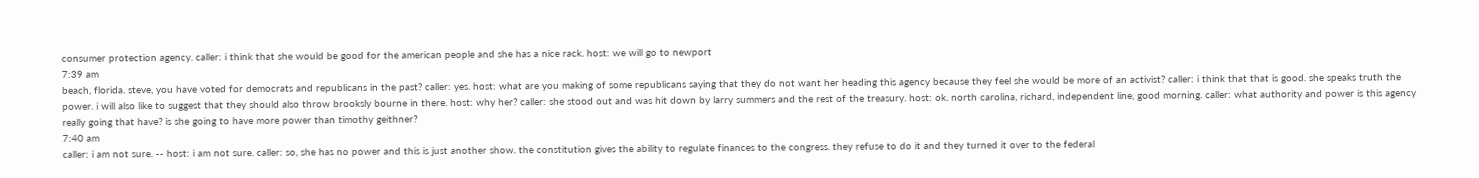consumer protection agency. caller: i think that she would be good for the american people and she has a nice rack. host: we will go to newport
7:39 am
beach, florida. steve, you have voted for democrats and republicans in the past? caller: yes. host: what are you making of some republicans saying that they do not want her heading this agency because they feel she would be more of an activist? caller: i think that that is good. she speaks truth the power. i will also like to suggest that they should also throw brooksly bourne in there. host: why her? caller: she stood out and was hit down by larry summers and the rest of the treasury. host: ok. north carolina, richard, independent line, good morning. caller: what authority and power is this agency really going that have? is she going to have more power than timothy geithner?
7:40 am
caller: i am not sure. -- host: i am not sure. caller: so, she has no power and this is just another show. the constitution gives the ability to regulate finances to the congress. they refuse to do it and they turned it over to the federal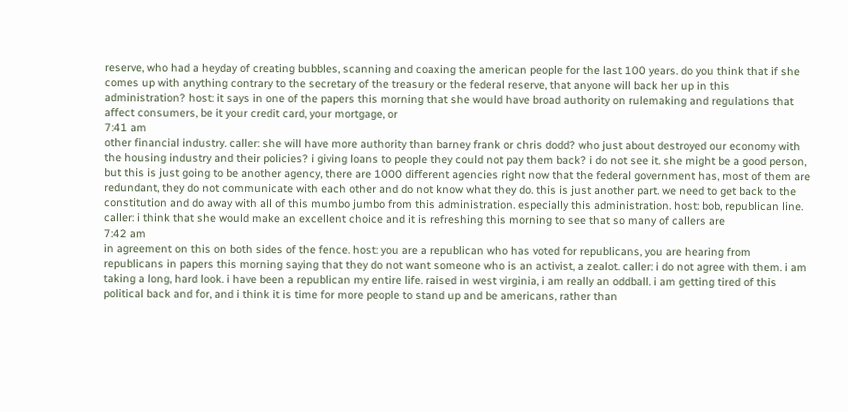reserve, who had a heyday of creating bubbles, scanning and coaxing the american people for the last 100 years. do you think that if she comes up with anything contrary to the secretary of the treasury or the federal reserve, that anyone will back her up in this administration? host: it says in one of the papers this morning that she would have broad authority on rulemaking and regulations that affect consumers, be it your credit card, your mortgage, or
7:41 am
other financial industry. caller: she will have more authority than barney frank or chris dodd? who just about destroyed our economy with the housing industry and their policies? i giving loans to people they could not pay them back? i do not see it. she might be a good person, but this is just going to be another agency, there are 1000 different agencies right now that the federal government has, most of them are redundant, they do not communicate with each other and do not know what they do. this is just another part. we need to get back to the constitution and do away with all of this mumbo jumbo from this administration. especially this administration. host: bob, republican line. caller: i think that she would make an excellent choice and it is refreshing this morning to see that so many of callers are
7:42 am
in agreement on this on both sides of the fence. host: you are a republican who has voted for republicans, you are hearing from republicans in papers this morning saying that they do not want someone who is an activist, a zealot. caller: i do not agree with them. i am taking a long, hard look. i have been a republican my entire life. raised in west virginia, i am really an oddball. i am getting tired of this political back and for, and i think it is time for more people to stand up and be americans, rather than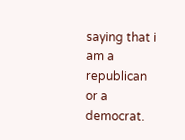saying that i am a republican or a democrat.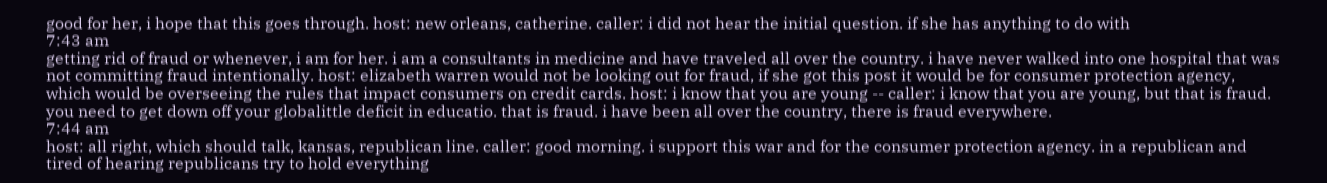good for her, i hope that this goes through. host: new orleans, catherine. caller: i did not hear the initial question. if she has anything to do with
7:43 am
getting rid of fraud or whenever, i am for her. i am a consultants in medicine and have traveled all over the country. i have never walked into one hospital that was not committing fraud intentionally. host: elizabeth warren would not be looking out for fraud, if she got this post it would be for consumer protection agency, which would be overseeing the rules that impact consumers on credit cards. host: i know that you are young -- caller: i know that you are young, but that is fraud. you need to get down off your globalittle deficit in educatio. that is fraud. i have been all over the country, there is fraud everywhere.
7:44 am
host: all right, which should talk, kansas, republican line. caller: good morning. i support this war and for the consumer protection agency. in a republican and tired of hearing republicans try to hold everything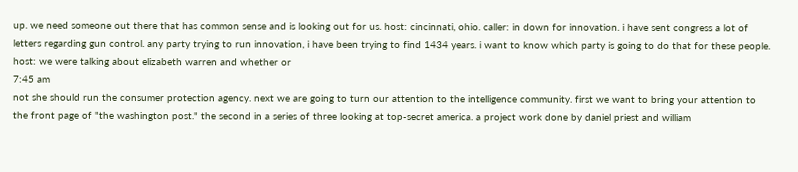up. we need someone out there that has common sense and is looking out for us. host: cincinnati, ohio. caller: in down for innovation. i have sent congress a lot of letters regarding gun control. any party trying to run innovation, i have been trying to find 1434 years. i want to know which party is going to do that for these people. host: we were talking about elizabeth warren and whether or
7:45 am
not she should run the consumer protection agency. next we are going to turn our attention to the intelligence community. first we want to bring your attention to the front page of "the washington post." the second in a series of three looking at top-secret america. a project work done by daniel priest and william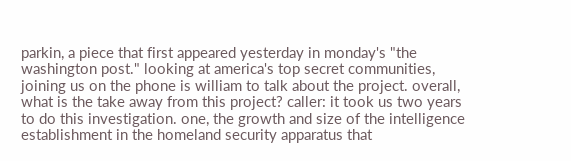parkin, a piece that first appeared yesterday in monday's "the washington post." looking at america's top secret communities, joining us on the phone is william to talk about the project. overall, what is the take away from this project? caller: it took us two years to do this investigation. one, the growth and size of the intelligence establishment in the homeland security apparatus that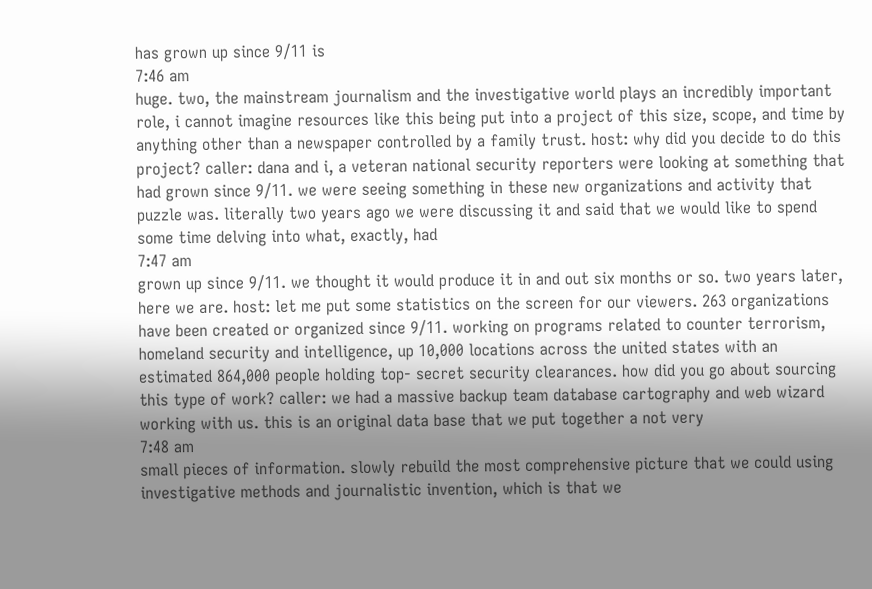has grown up since 9/11 is
7:46 am
huge. two, the mainstream journalism and the investigative world plays an incredibly important role, i cannot imagine resources like this being put into a project of this size, scope, and time by anything other than a newspaper controlled by a family trust. host: why did you decide to do this project? caller: dana and i, a veteran national security reporters were looking at something that had grown since 9/11. we were seeing something in these new organizations and activity that puzzle was. literally two years ago we were discussing it and said that we would like to spend some time delving into what, exactly, had
7:47 am
grown up since 9/11. we thought it would produce it in and out six months or so. two years later, here we are. host: let me put some statistics on the screen for our viewers. 263 organizations have been created or organized since 9/11. working on programs related to counter terrorism, homeland security and intelligence, up 10,000 locations across the united states with an estimated 864,000 people holding top- secret security clearances. how did you go about sourcing this type of work? caller: we had a massive backup team database cartography and web wizard working with us. this is an original data base that we put together a not very
7:48 am
small pieces of information. slowly rebuild the most comprehensive picture that we could using investigative methods and journalistic invention, which is that we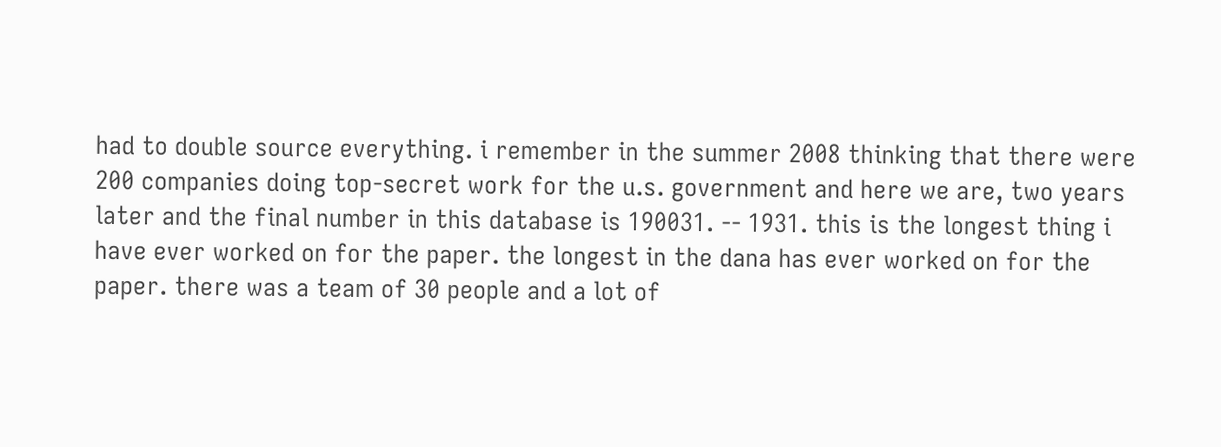had to double source everything. i remember in the summer 2008 thinking that there were 200 companies doing top-secret work for the u.s. government and here we are, two years later and the final number in this database is 190031. -- 1931. this is the longest thing i have ever worked on for the paper. the longest in the dana has ever worked on for the paper. there was a team of 30 people and a lot of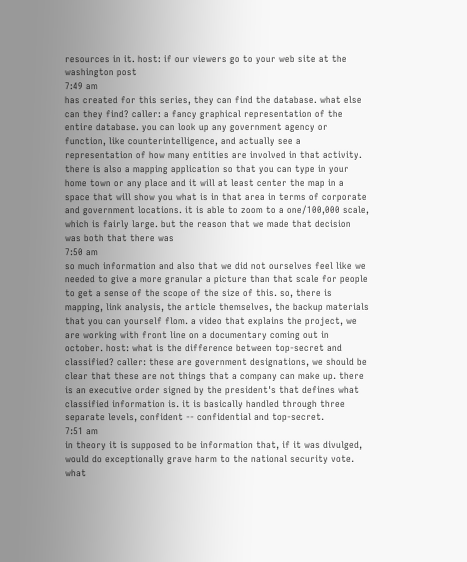resources in it. host: if our viewers go to your web site at the washington post
7:49 am
has created for this series, they can find the database. what else can they find? caller: a fancy graphical representation of the entire database. you can look up any government agency or function, like counterintelligence, and actually see a representation of how many entities are involved in that activity. there is also a mapping application so that you can type in your home town or any place and it will at least center the map in a space that will show you what is in that area in terms of corporate and government locations. it is able to zoom to a one/100,000 scale, which is fairly large. but the reason that we made that decision was both that there was
7:50 am
so much information and also that we did not ourselves feel like we needed to give a more granular a picture than that scale for people to get a sense of the scope of the size of this. so, there is mapping, link analysis, the article themselves, the backup materials that you can yourself flom. a video that explains the project, we are working with front line on a documentary coming out in october. host: what is the difference between top-secret and classified? caller: these are government designations, we should be clear that these are not things that a company can make up. there is an executive order signed by the president's that defines what classified information is. it is basically handled through three separate levels, confident -- confidential and top-secret.
7:51 am
in theory it is supposed to be information that, if it was divulged, would do exceptionally grave harm to the national security vote. what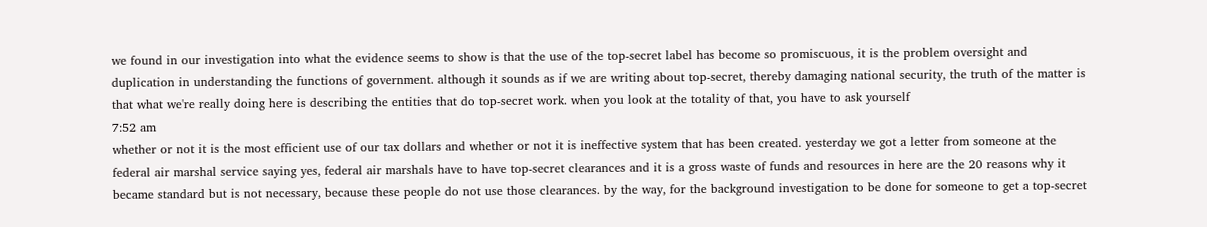we found in our investigation into what the evidence seems to show is that the use of the top-secret label has become so promiscuous, it is the problem oversight and duplication in understanding the functions of government. although it sounds as if we are writing about top-secret, thereby damaging national security, the truth of the matter is that what we're really doing here is describing the entities that do top-secret work. when you look at the totality of that, you have to ask yourself
7:52 am
whether or not it is the most efficient use of our tax dollars and whether or not it is ineffective system that has been created. yesterday we got a letter from someone at the federal air marshal service saying yes, federal air marshals have to have top-secret clearances and it is a gross waste of funds and resources in here are the 20 reasons why it became standard but is not necessary, because these people do not use those clearances. by the way, for the background investigation to be done for someone to get a top-secret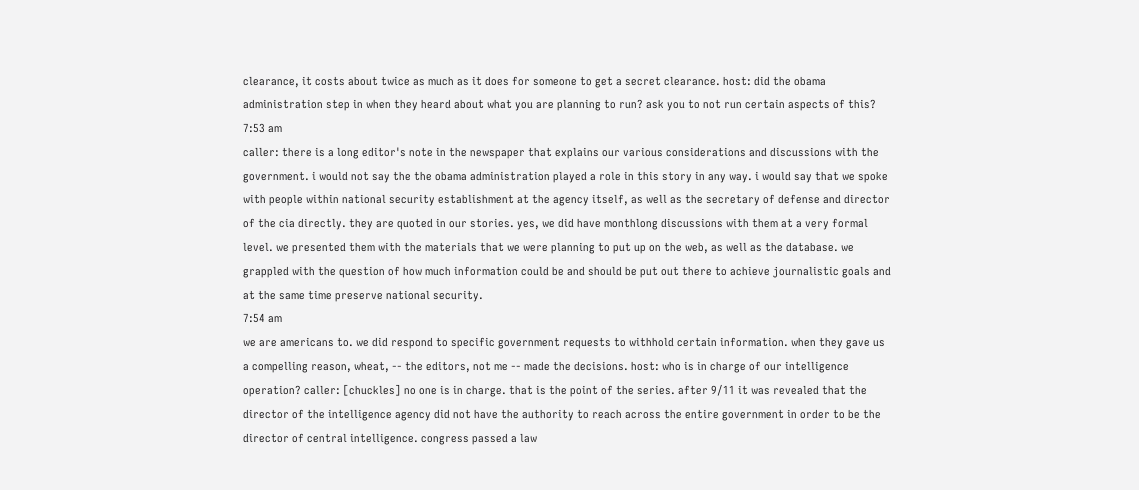clearance, it costs about twice as much as it does for someone to get a secret clearance. host: did the obama administration step in when they heard about what you are planning to run? ask you to not run certain aspects of this?
7:53 am
caller: there is a long editor's note in the newspaper that explains our various considerations and discussions with the government. i would not say the the obama administration played a role in this story in any way. i would say that we spoke with people within national security establishment at the agency itself, as well as the secretary of defense and director of the cia directly. they are quoted in our stories. yes, we did have monthlong discussions with them at a very formal level. we presented them with the materials that we were planning to put up on the web, as well as the database. we grappled with the question of how much information could be and should be put out there to achieve journalistic goals and at the same time preserve national security.
7:54 am
we are americans to. we did respond to specific government requests to withhold certain information. when they gave us a compelling reason, wheat, -- the editors, not me -- made the decisions. host: who is in charge of our intelligence operation? caller: [chuckles] no one is in charge. that is the point of the series. after 9/11 it was revealed that the director of the intelligence agency did not have the authority to reach across the entire government in order to be the director of central intelligence. congress passed a law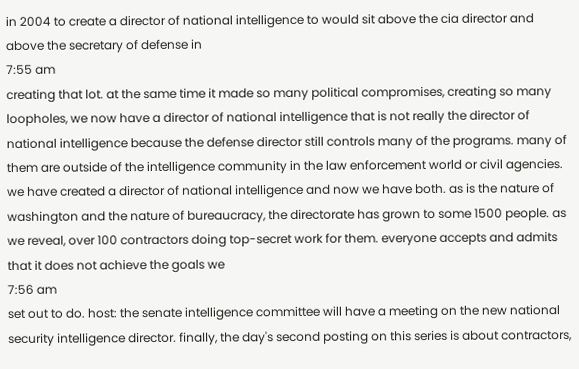in 2004 to create a director of national intelligence to would sit above the cia director and above the secretary of defense in
7:55 am
creating that lot. at the same time it made so many political compromises, creating so many loopholes, we now have a director of national intelligence that is not really the director of national intelligence because the defense director still controls many of the programs. many of them are outside of the intelligence community in the law enforcement world or civil agencies. we have created a director of national intelligence and now we have both. as is the nature of washington and the nature of bureaucracy, the directorate has grown to some 1500 people. as we reveal, over 100 contractors doing top-secret work for them. everyone accepts and admits that it does not achieve the goals we
7:56 am
set out to do. host: the senate intelligence committee will have a meeting on the new national security intelligence director. finally, the day's second posting on this series is about contractors,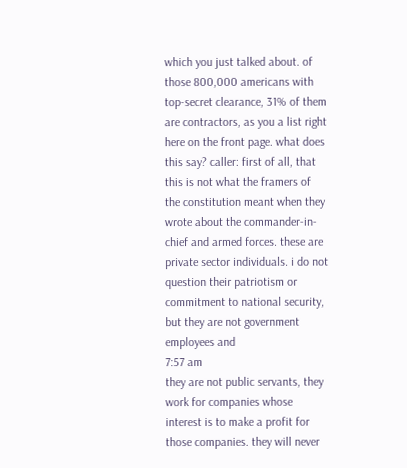which you just talked about. of those 800,000 americans with top-secret clearance, 31% of them are contractors, as you a list right here on the front page. what does this say? caller: first of all, that this is not what the framers of the constitution meant when they wrote about the commander-in- chief and armed forces. these are private sector individuals. i do not question their patriotism or commitment to national security, but they are not government employees and
7:57 am
they are not public servants, they work for companies whose interest is to make a profit for those companies. they will never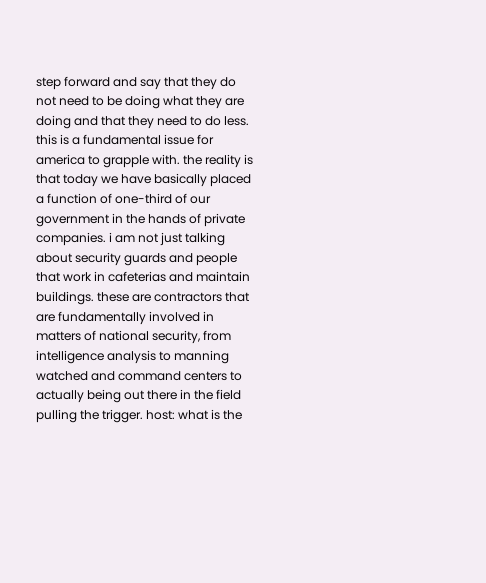step forward and say that they do not need to be doing what they are doing and that they need to do less. this is a fundamental issue for america to grapple with. the reality is that today we have basically placed a function of one-third of our government in the hands of private companies. i am not just talking about security guards and people that work in cafeterias and maintain buildings. these are contractors that are fundamentally involved in matters of national security, from intelligence analysis to manning watched and command centers to actually being out there in the field pulling the trigger. host: what is the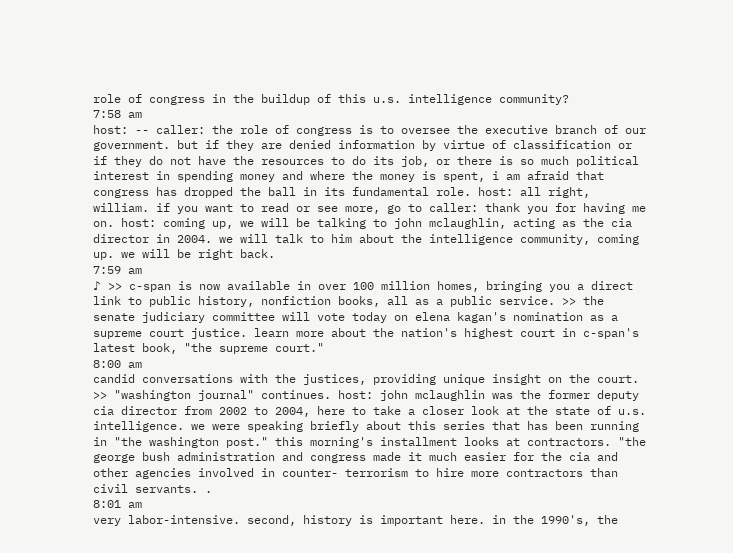role of congress in the buildup of this u.s. intelligence community?
7:58 am
host: -- caller: the role of congress is to oversee the executive branch of our government. but if they are denied information by virtue of classification or if they do not have the resources to do its job, or there is so much political interest in spending money and where the money is spent, i am afraid that congress has dropped the ball in its fundamental role. host: all right, william. if you want to read or see more, go to caller: thank you for having me on. host: coming up, we will be talking to john mclaughlin, acting as the cia director in 2004. we will talk to him about the intelligence community, coming up. we will be right back.
7:59 am
♪ >> c-span is now available in over 100 million homes, bringing you a direct link to public history, nonfiction books, all as a public service. >> the senate judiciary committee will vote today on elena kagan's nomination as a supreme court justice. learn more about the nation's highest court in c-span's latest book, "the supreme court."
8:00 am
candid conversations with the justices, providing unique insight on the court. >> "washington journal" continues. host: john mclaughlin was the former deputy cia director from 2002 to 2004, here to take a closer look at the state of u.s. intelligence. we were speaking briefly about this series that has been running in "the washington post." this morning's installment looks at contractors. "the george bush administration and congress made it much easier for the cia and other agencies involved in counter- terrorism to hire more contractors than civil servants. .
8:01 am
very labor-intensive. second, history is important here. in the 1990's, the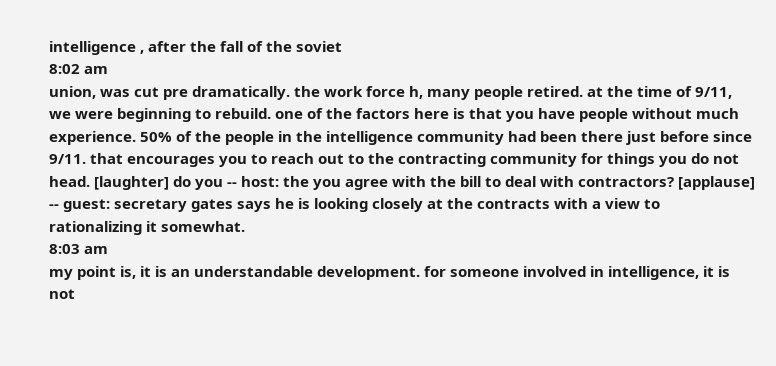intelligence , after the fall of the soviet
8:02 am
union, was cut pre dramatically. the work force h, many people retired. at the time of 9/11, we were beginning to rebuild. one of the factors here is that you have people without much experience. 50% of the people in the intelligence community had been there just before since 9/11. that encourages you to reach out to the contracting community for things you do not head. [laughter] do you -- host: the you agree with the bill to deal with contractors? [applause] -- guest: secretary gates says he is looking closely at the contracts with a view to rationalizing it somewhat.
8:03 am
my point is, it is an understandable development. for someone involved in intelligence, it is not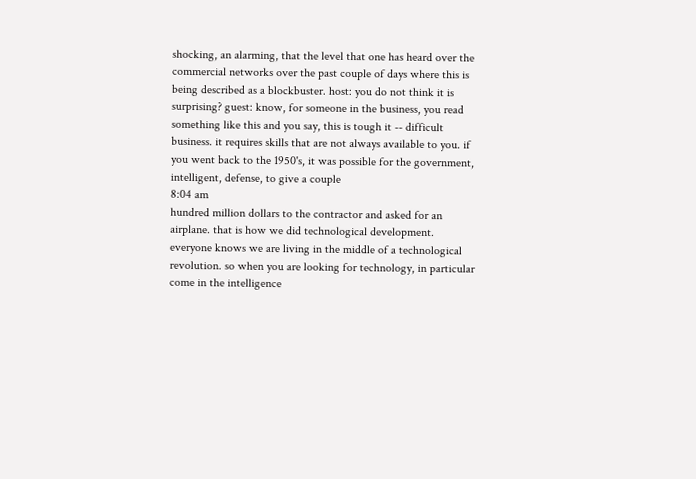shocking, an alarming, that the level that one has heard over the commercial networks over the past couple of days where this is being described as a blockbuster. host: you do not think it is surprising? guest: know, for someone in the business, you read something like this and you say, this is tough it -- difficult business. it requires skills that are not always available to you. if you went back to the 1950's, it was possible for the government, intelligent, defense, to give a couple
8:04 am
hundred million dollars to the contractor and asked for an airplane. that is how we did technological development. everyone knows we are living in the middle of a technological revolution. so when you are looking for technology, in particular come in the intelligence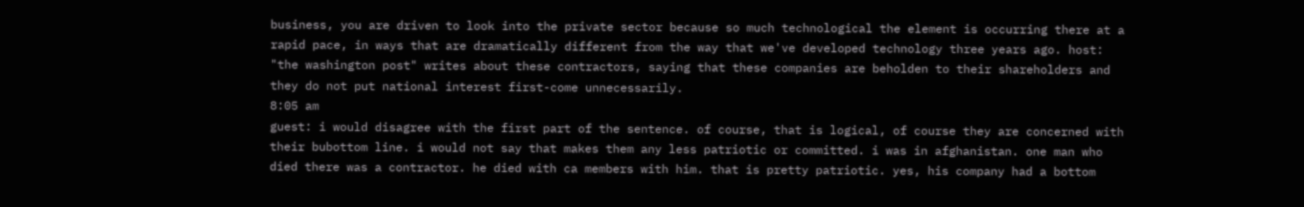business, you are driven to look into the private sector because so much technological the element is occurring there at a rapid pace, in ways that are dramatically different from the way that we've developed technology three years ago. host: "the washington post" writes about these contractors, saying that these companies are beholden to their shareholders and they do not put national interest first-come unnecessarily.
8:05 am
guest: i would disagree with the first part of the sentence. of course, that is logical, of course they are concerned with their bubottom line. i would not say that makes them any less patriotic or committed. i was in afghanistan. one man who died there was a contractor. he died with ca members with him. that is pretty patriotic. yes, his company had a bottom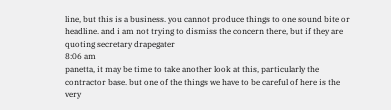line, but this is a business. you cannot produce things to one sound bite or headline. and i am not trying to dismiss the concern there, but if they are quoting secretary drapegater
8:06 am
panetta, it may be time to take another look at this, particularly the contractor base. but one of the things we have to be careful of here is the very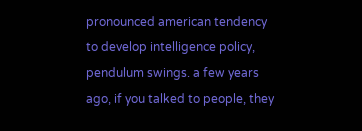pronounced american tendency to develop intelligence policy, pendulum swings. a few years ago, if you talked to people, they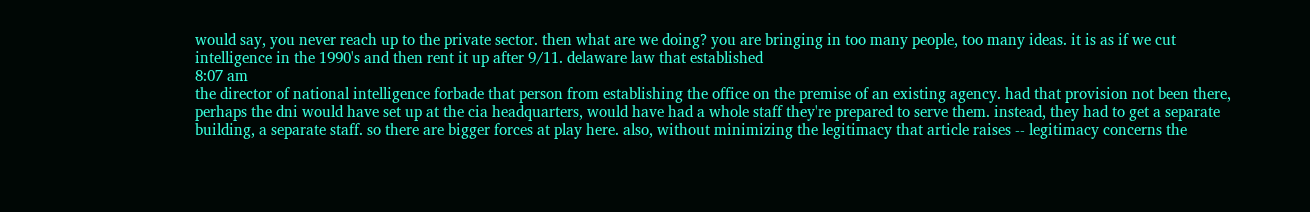would say, you never reach up to the private sector. then what are we doing? you are bringing in too many people, too many ideas. it is as if we cut intelligence in the 1990's and then rent it up after 9/11. delaware law that established
8:07 am
the director of national intelligence forbade that person from establishing the office on the premise of an existing agency. had that provision not been there, perhaps the dni would have set up at the cia headquarters, would have had a whole staff they're prepared to serve them. instead, they had to get a separate building, a separate staff. so there are bigger forces at play here. also, without minimizing the legitimacy that article raises -- legitimacy concerns the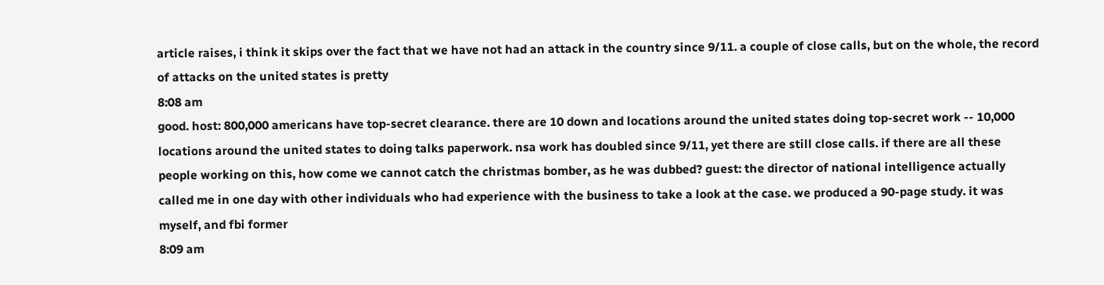article raises, i think it skips over the fact that we have not had an attack in the country since 9/11. a couple of close calls, but on the whole, the record of attacks on the united states is pretty
8:08 am
good. host: 800,000 americans have top-secret clearance. there are 10 down and locations around the united states doing top-secret work -- 10,000 locations around the united states to doing talks paperwork. nsa work has doubled since 9/11, yet there are still close calls. if there are all these people working on this, how come we cannot catch the christmas bomber, as he was dubbed? guest: the director of national intelligence actually called me in one day with other individuals who had experience with the business to take a look at the case. we produced a 90-page study. it was myself, and fbi former
8:09 am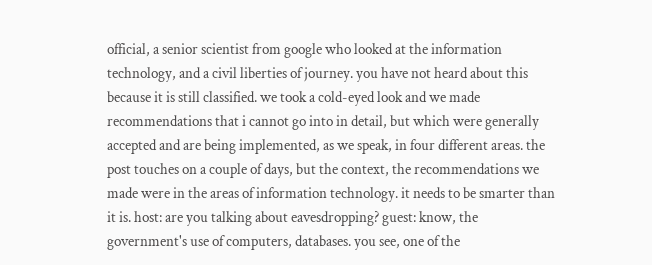official, a senior scientist from google who looked at the information technology, and a civil liberties of journey. you have not heard about this because it is still classified. we took a cold-eyed look and we made recommendations that i cannot go into in detail, but which were generally accepted and are being implemented, as we speak, in four different areas. the post touches on a couple of days, but the context, the recommendations we made were in the areas of information technology. it needs to be smarter than it is. host: are you talking about eavesdropping? guest: know, the government's use of computers, databases. you see, one of the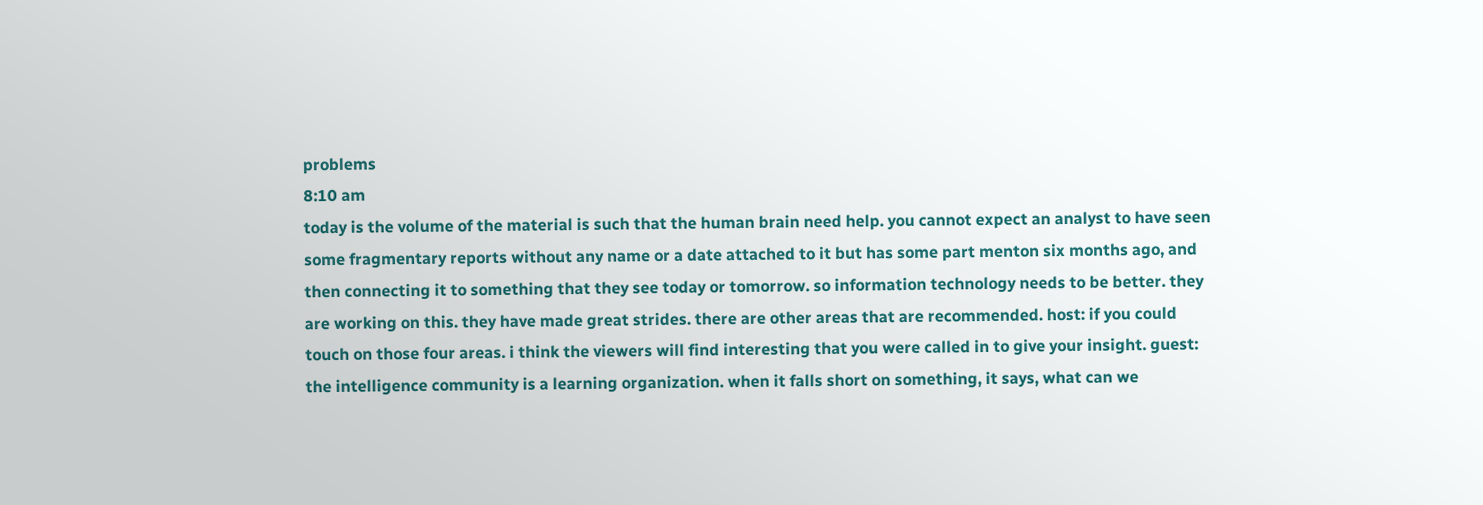problems
8:10 am
today is the volume of the material is such that the human brain need help. you cannot expect an analyst to have seen some fragmentary reports without any name or a date attached to it but has some part menton six months ago, and then connecting it to something that they see today or tomorrow. so information technology needs to be better. they are working on this. they have made great strides. there are other areas that are recommended. host: if you could touch on those four areas. i think the viewers will find interesting that you were called in to give your insight. guest: the intelligence community is a learning organization. when it falls short on something, it says, what can we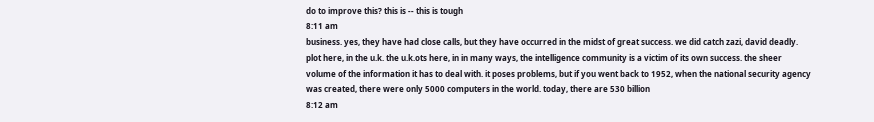do to improve this? this is -- this is tough
8:11 am
business. yes, they have had close calls, but they have occurred in the midst of great success. we did catch zazi, david deadly. plot here, in the u.k. the u.k.ots here, in in many ways, the intelligence community is a victim of its own success. the sheer volume of the information it has to deal with. it poses problems, but if you went back to 1952, when the national security agency was created, there were only 5000 computers in the world. today, there are 530 billion
8:12 am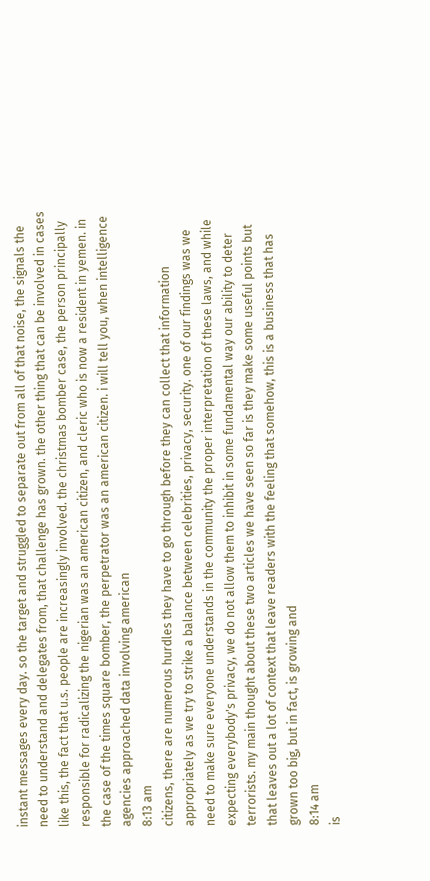instant messages every day. so the target and struggled to separate out from all of that noise, the signals the need to understand and delegates from, that challenge has grown. the other thing that can be involved in cases like this, the fact that u.s. people are increasingly involved. the christmas bomber case, the person principally responsible for radicalizing the nigerian was an american citizen, and cleric who is now a resident in yemen. in the case of the times square bomber, the perpetrator was an american citizen. i will tell you, when intelligence agencies approached data involving american
8:13 am
citizens, there are numerous hurdles they have to go through before they can collect that information appropriately as we try to strike a balance between celebrities, privacy, security. one of our findings was we need to make sure everyone understands in the community the proper interpretation of these laws, and while expecting everybody's privacy, we do not allow them to inhibit in some fundamental way our ability to deter terrorists. my main thought about these two articles we have seen so far is they make some useful points but that leaves out a lot of context that leave readers with the feeling that somehow, this is a business that has grown too big, but in fact, is growing and
8:14 am
is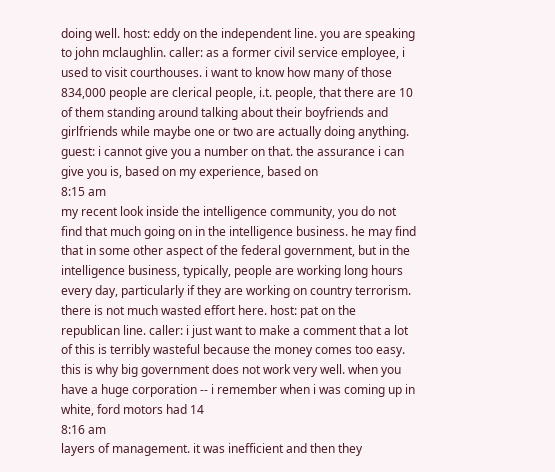doing well. host: eddy on the independent line. you are speaking to john mclaughlin. caller: as a former civil service employee, i used to visit courthouses. i want to know how many of those 834,000 people are clerical people, i.t. people, that there are 10 of them standing around talking about their boyfriends and girlfriends while maybe one or two are actually doing anything. guest: i cannot give you a number on that. the assurance i can give you is, based on my experience, based on
8:15 am
my recent look inside the intelligence community, you do not find that much going on in the intelligence business. he may find that in some other aspect of the federal government, but in the intelligence business, typically, people are working long hours every day, particularly if they are working on country terrorism. there is not much wasted effort here. host: pat on the republican line. caller: i just want to make a comment that a lot of this is terribly wasteful because the money comes too easy. this is why big government does not work very well. when you have a huge corporation -- i remember when i was coming up in white, ford motors had 14
8:16 am
layers of management. it was inefficient and then they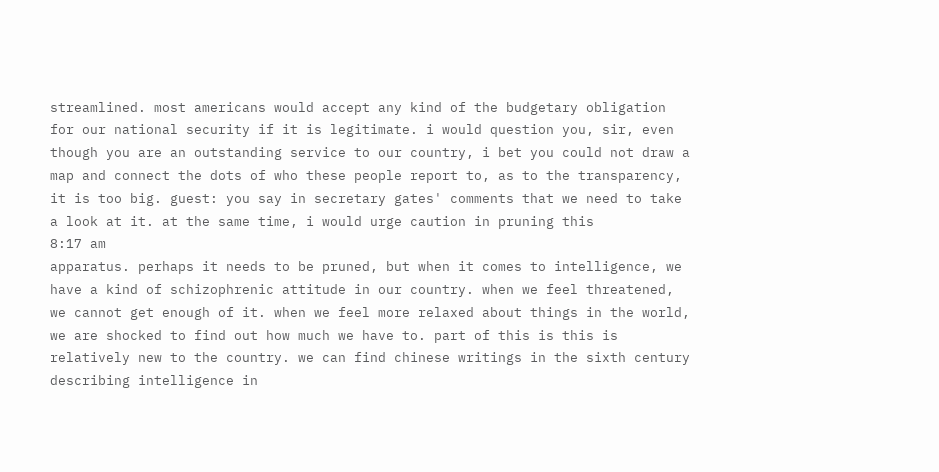streamlined. most americans would accept any kind of the budgetary obligation for our national security if it is legitimate. i would question you, sir, even though you are an outstanding service to our country, i bet you could not draw a map and connect the dots of who these people report to, as to the transparency, it is too big. guest: you say in secretary gates' comments that we need to take a look at it. at the same time, i would urge caution in pruning this
8:17 am
apparatus. perhaps it needs to be pruned, but when it comes to intelligence, we have a kind of schizophrenic attitude in our country. when we feel threatened, we cannot get enough of it. when we feel more relaxed about things in the world, we are shocked to find out how much we have to. part of this is this is relatively new to the country. we can find chinese writings in the sixth century describing intelligence in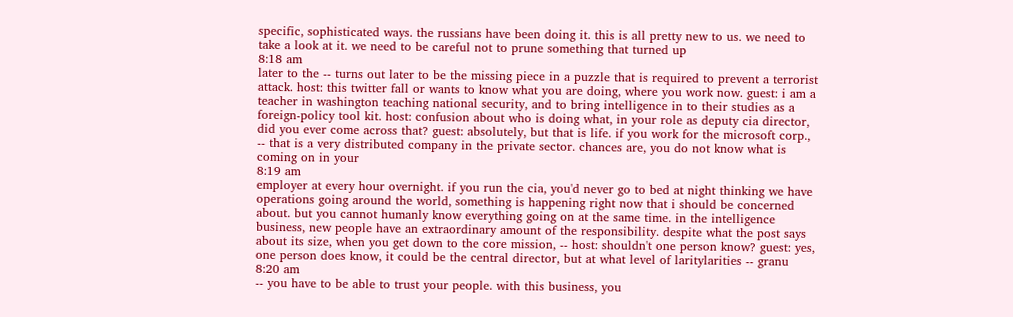specific, sophisticated ways. the russians have been doing it. this is all pretty new to us. we need to take a look at it. we need to be careful not to prune something that turned up
8:18 am
later to the -- turns out later to be the missing piece in a puzzle that is required to prevent a terrorist attack. host: this twitter fall or wants to know what you are doing, where you work now. guest: i am a teacher in washington teaching national security, and to bring intelligence in to their studies as a foreign-policy tool kit. host: confusion about who is doing what, in your role as deputy cia director, did you ever come across that? guest: absolutely, but that is life. if you work for the microsoft corp., -- that is a very distributed company in the private sector. chances are, you do not know what is coming on in your
8:19 am
employer at every hour overnight. if you run the cia, you'd never go to bed at night thinking we have operations going around the world, something is happening right now that i should be concerned about. but you cannot humanly know everything going on at the same time. in the intelligence business, new people have an extraordinary amount of the responsibility. despite what the post says about its size, when you get down to the core mission, -- host: shouldn't one person know? guest: yes, one person does know, it could be the central director, but at what level of laritylarities -- granu
8:20 am
-- you have to be able to trust your people. with this business, you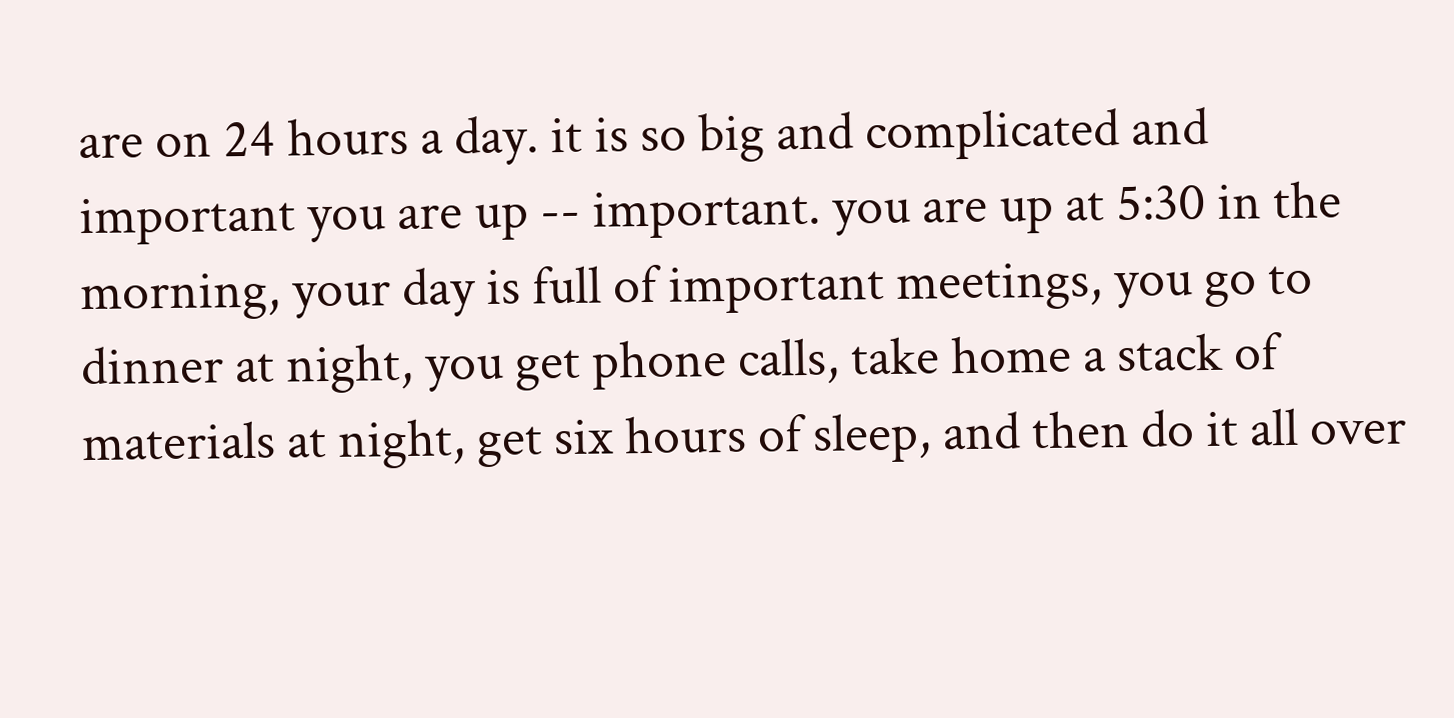are on 24 hours a day. it is so big and complicated and important you are up -- important. you are up at 5:30 in the morning, your day is full of important meetings, you go to dinner at night, you get phone calls, take home a stack of materials at night, get six hours of sleep, and then do it all over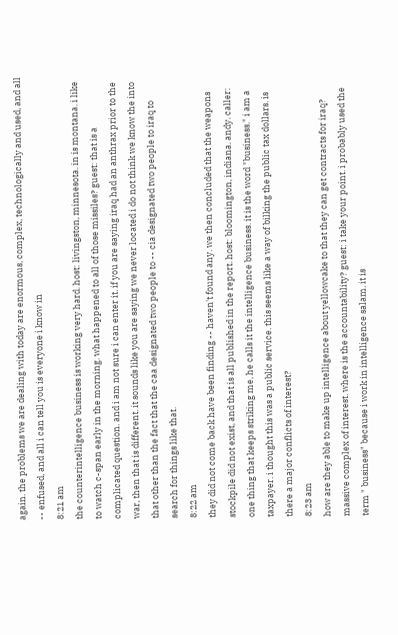again. the problems we are dealing with today are enormous, complex, technologically and used, and all -- enfused, and all i can tell you is everyone i know in
8:21 am
the counterintelligence business is working very hard. host: livingston, minnesota. in is montana. i like to watch c-span early in the morning. what happened to all of those missiles? guest: that is a complicated question. and i am not sure i can enter it. if you are saying iraq had an anthrax prior to the war, then that is different. it sounds like you are saying we never located i do not think we know the into that other than the fact that the caa designated two people to -- cia designated two people to iraq to search for things like that.
8:22 am
they did not come back have been finding -- haven't found any. we then concluded that the weapons stockpile did not exist, and that is all published in the report. host: bloomington, indiana. andy. caller: one thing that keeps striking me, he calls it the intelligence business. it is the word "business." i am a taxpayer. i thought this was a public service. this seems like a way of bilking the public tax dollars. is there a major conflicts of interest?
8:23 am
how are they able to make up intelligence about yellowcake to that they can get contracts for iraq? massive complex of interest. where is the accountability? guest: i take your point. i probably used the term " business" because i work in intelligence salam. it is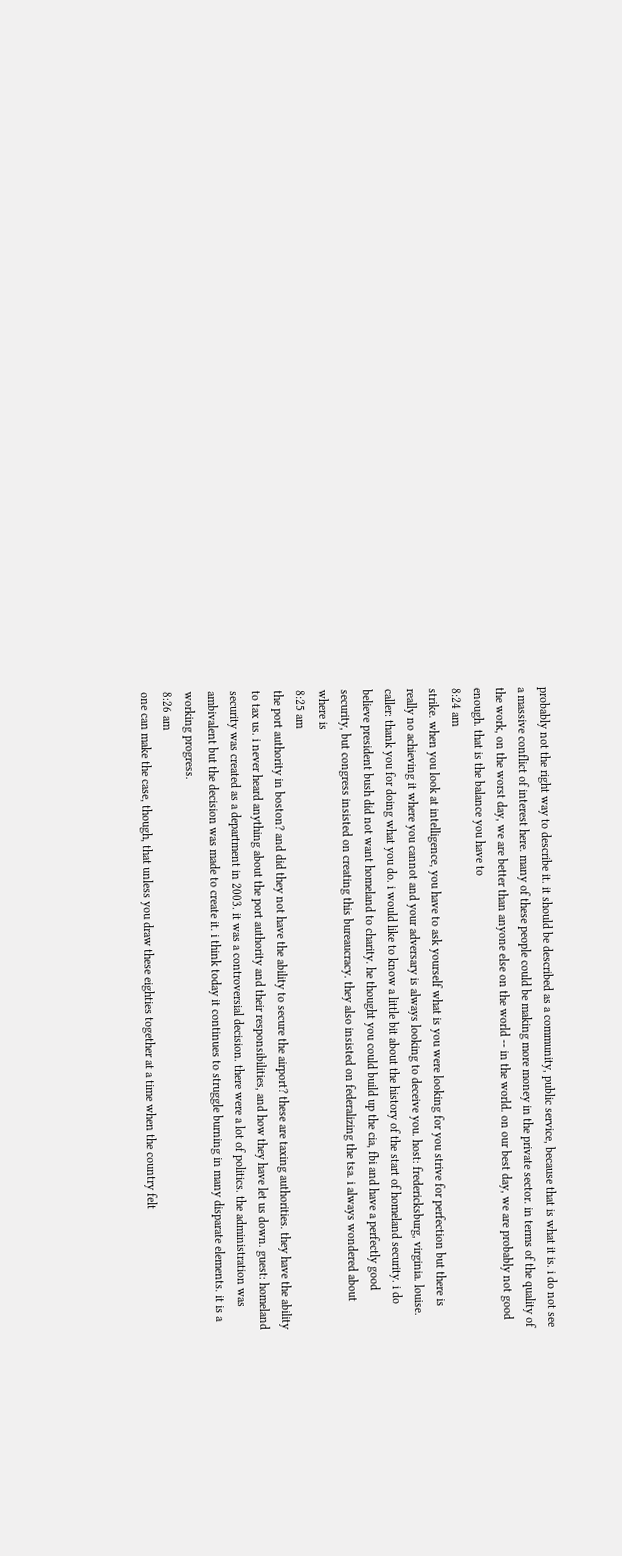probably not the right way to describe it. it should be described as a community, public service, because that is what it is. i do not see a massive conflict of interest here. many of these people could be making more money in the private sector. in terms of the quality of the work, on the worst day, we are better than anyone else on the world -- in the world. on our best day, we are probably not good enough. that is the balance you have to
8:24 am
strike. when you look at intelligence, you have to ask yourself what is you were looking for you strive for perfection but there is really no achieving it where you cannot and your adversary is always looking to deceive you. host: fredericksburg, virginia. louise. caller: thank you for doing what you do. i would like to know a little bit about the history of the start of homeland security. i do believe president bush did not want homeland to charity. he thought you could build up the cia, fbi and have a perfectly good security, but congress insisted on creating this bureaucracy. they also insisted on federalizing the tsa. i always wondered about where is
8:25 am
the port authority in boston? and did they not have the ability to secure the airport? these are taxing authorities. they have the ability to tax us. i never heard anything about the port authority and their responsibilities, and how they have let us down. guest: homeland security was created as a department in 2003. it was a controversial decision. there were a lot of politics. the administration was ambivalent but the decision was made to create it. i think today it continues to struggle burning in many disparate elements. it is a working progress.
8:26 am
one can make the case, though, that unless you draw these eighties together at a time when the country felt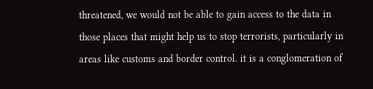threatened, we would not be able to gain access to the data in those places that might help us to stop terrorists, particularly in areas like customs and border control. it is a conglomeration of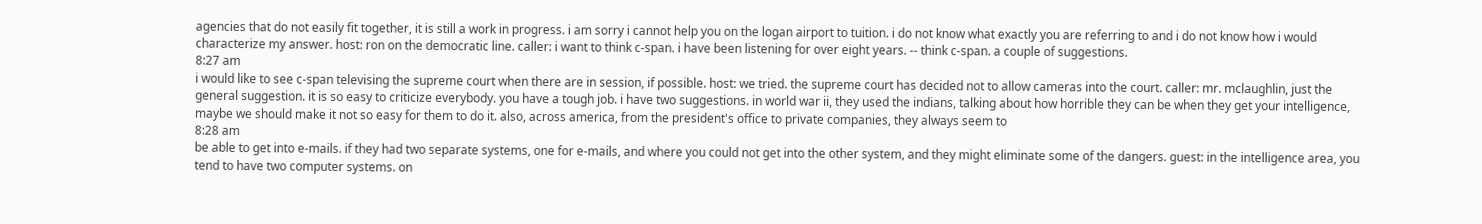agencies that do not easily fit together, it is still a work in progress. i am sorry i cannot help you on the logan airport to tuition. i do not know what exactly you are referring to and i do not know how i would characterize my answer. host: ron on the democratic line. caller: i want to think c-span. i have been listening for over eight years. -- think c-span. a couple of suggestions.
8:27 am
i would like to see c-span televising the supreme court when there are in session, if possible. host: we tried. the supreme court has decided not to allow cameras into the court. caller: mr. mclaughlin, just the general suggestion. it is so easy to criticize everybody. you have a tough job. i have two suggestions. in world war ii, they used the indians, talking about how horrible they can be when they get your intelligence, maybe we should make it not so easy for them to do it. also, across america, from the president's office to private companies, they always seem to
8:28 am
be able to get into e-mails. if they had two separate systems, one for e-mails, and where you could not get into the other system, and they might eliminate some of the dangers. guest: in the intelligence area, you tend to have two computer systems. on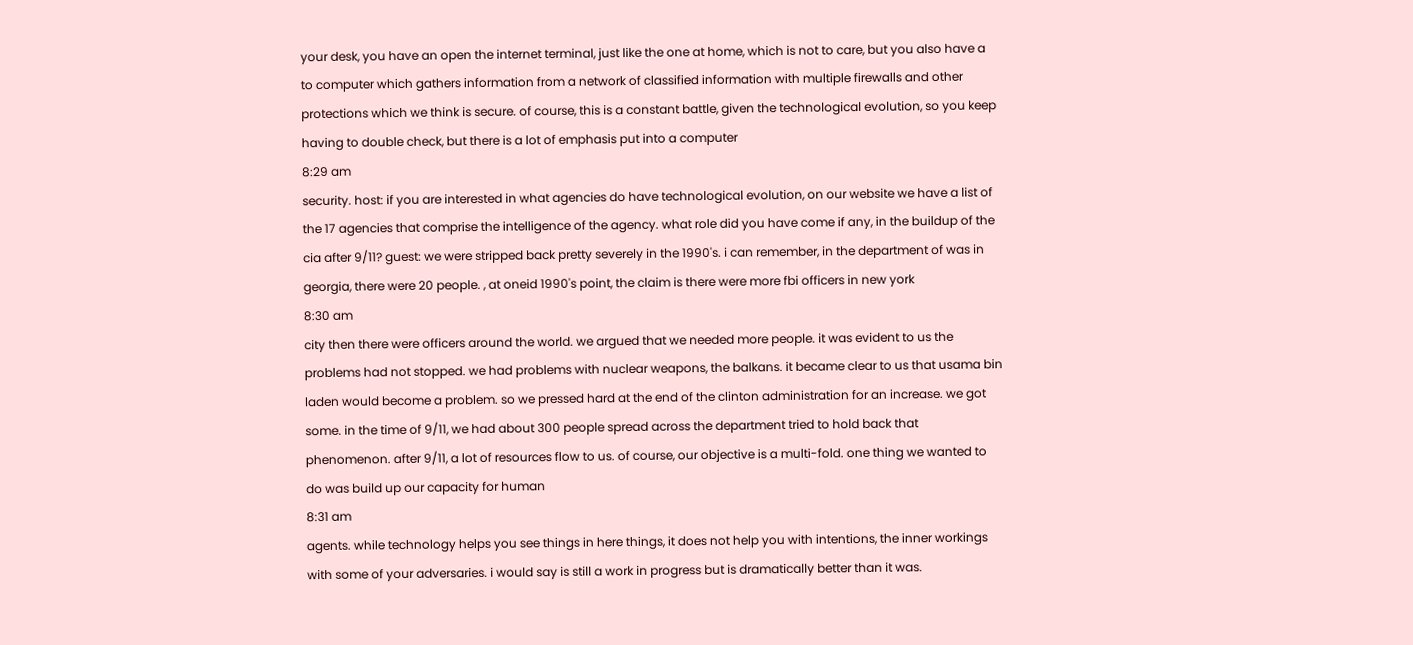your desk, you have an open the internet terminal, just like the one at home, which is not to care, but you also have a to computer which gathers information from a network of classified information with multiple firewalls and other protections which we think is secure. of course, this is a constant battle, given the technological evolution, so you keep having to double check, but there is a lot of emphasis put into a computer
8:29 am
security. host: if you are interested in what agencies do have technological evolution, on our website we have a list of the 17 agencies that comprise the intelligence of the agency. what role did you have come if any, in the buildup of the cia after 9/11? guest: we were stripped back pretty severely in the 1990's. i can remember, in the department of was in georgia, there were 20 people. , at oneid 1990's point, the claim is there were more fbi officers in new york
8:30 am
city then there were officers around the world. we argued that we needed more people. it was evident to us the problems had not stopped. we had problems with nuclear weapons, the balkans. it became clear to us that usama bin laden would become a problem. so we pressed hard at the end of the clinton administration for an increase. we got some. in the time of 9/11, we had about 300 people spread across the department tried to hold back that phenomenon. after 9/11, a lot of resources flow to us. of course, our objective is a multi-fold. one thing we wanted to do was build up our capacity for human
8:31 am
agents. while technology helps you see things in here things, it does not help you with intentions, the inner workings with some of your adversaries. i would say is still a work in progress but is dramatically better than it was.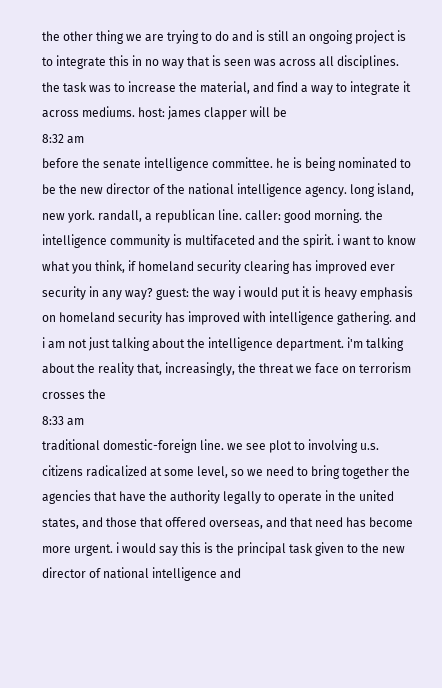the other thing we are trying to do and is still an ongoing project is to integrate this in no way that is seen was across all disciplines. the task was to increase the material, and find a way to integrate it across mediums. host: james clapper will be
8:32 am
before the senate intelligence committee. he is being nominated to be the new director of the national intelligence agency. long island, new york. randall, a republican line. caller: good morning. the intelligence community is multifaceted and the spirit. i want to know what you think, if homeland security clearing has improved ever security in any way? guest: the way i would put it is heavy emphasis on homeland security has improved with intelligence gathering. and i am not just talking about the intelligence department. i'm talking about the reality that, increasingly, the threat we face on terrorism crosses the
8:33 am
traditional domestic-foreign line. we see plot to involving u.s. citizens radicalized at some level, so we need to bring together the agencies that have the authority legally to operate in the united states, and those that offered overseas, and that need has become more urgent. i would say this is the principal task given to the new director of national intelligence and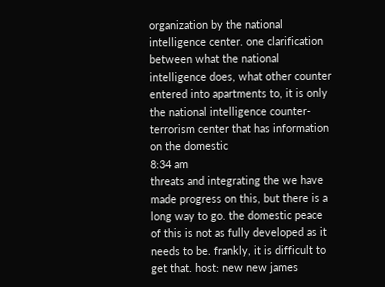organization by the national intelligence center. one clarification between what the national intelligence does, what other counter entered into apartments to, it is only the national intelligence counter- terrorism center that has information on the domestic
8:34 am
threats and integrating the we have made progress on this, but there is a long way to go. the domestic peace of this is not as fully developed as it needs to be. frankly, it is difficult to get that. host: new new james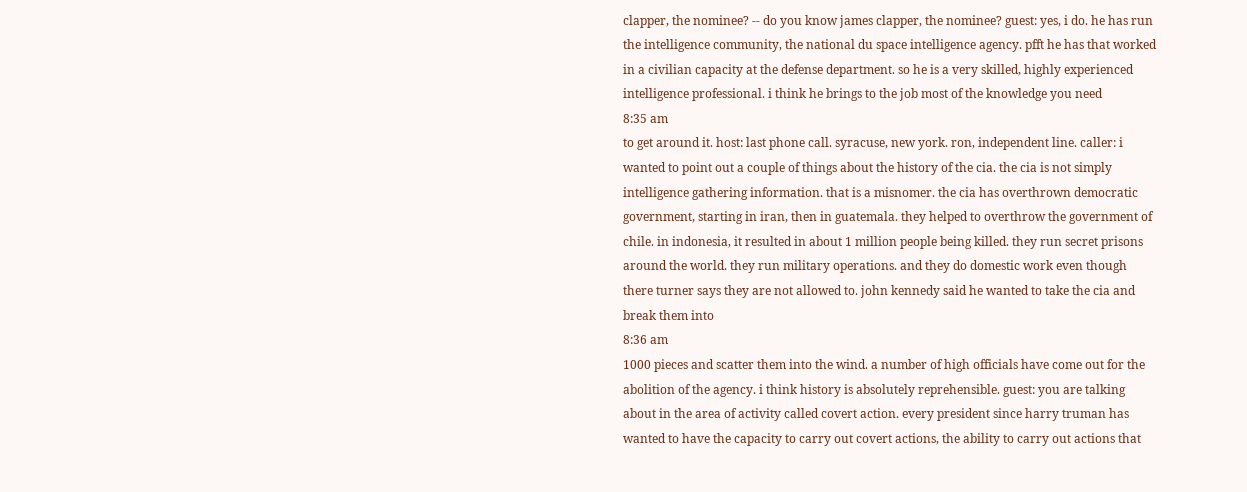clapper, the nominee? -- do you know james clapper, the nominee? guest: yes, i do. he has run the intelligence community, the national du space intelligence agency. pfft he has that worked in a civilian capacity at the defense department. so he is a very skilled, highly experienced intelligence professional. i think he brings to the job most of the knowledge you need
8:35 am
to get around it. host: last phone call. syracuse, new york. ron, independent line. caller: i wanted to point out a couple of things about the history of the cia. the cia is not simply intelligence gathering information. that is a misnomer. the cia has overthrown democratic government, starting in iran, then in guatemala. they helped to overthrow the government of chile. in indonesia, it resulted in about 1 million people being killed. they run secret prisons around the world. they run military operations. and they do domestic work even though there turner says they are not allowed to. john kennedy said he wanted to take the cia and break them into
8:36 am
1000 pieces and scatter them into the wind. a number of high officials have come out for the abolition of the agency. i think history is absolutely reprehensible. guest: you are talking about in the area of activity called covert action. every president since harry truman has wanted to have the capacity to carry out covert actions, the ability to carry out actions that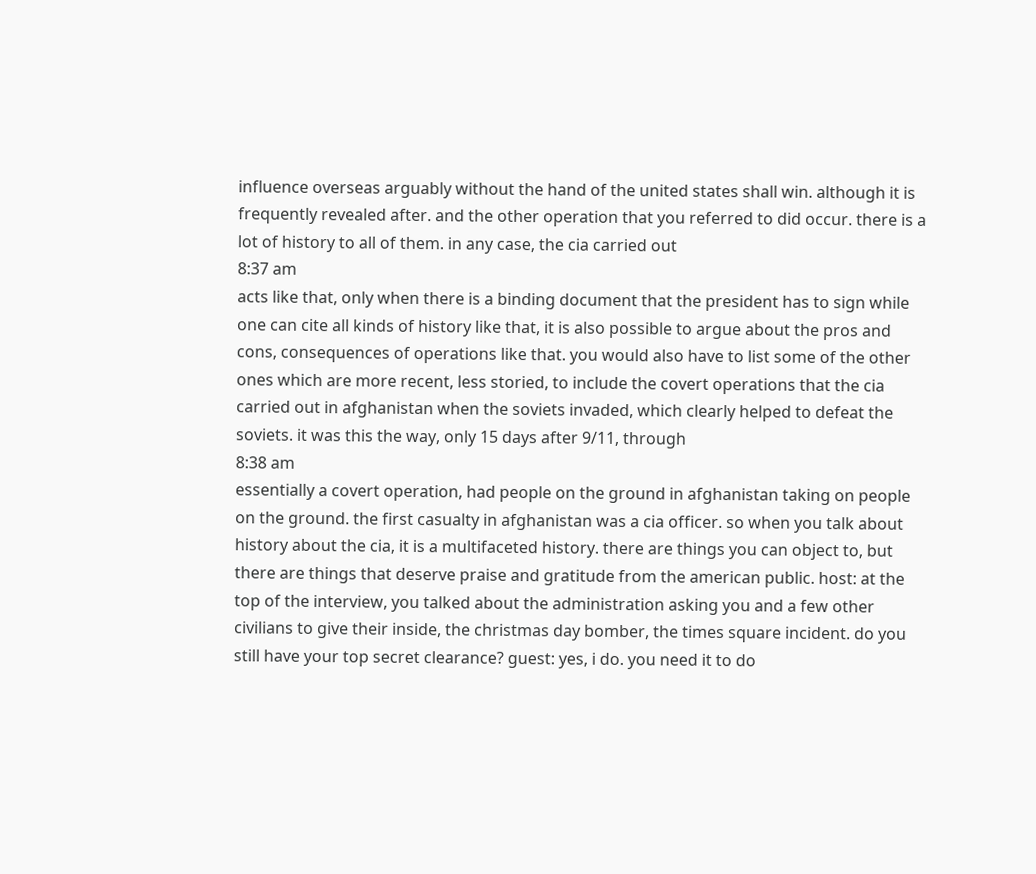influence overseas arguably without the hand of the united states shall win. although it is frequently revealed after. and the other operation that you referred to did occur. there is a lot of history to all of them. in any case, the cia carried out
8:37 am
acts like that, only when there is a binding document that the president has to sign while one can cite all kinds of history like that, it is also possible to argue about the pros and cons, consequences of operations like that. you would also have to list some of the other ones which are more recent, less storied, to include the covert operations that the cia carried out in afghanistan when the soviets invaded, which clearly helped to defeat the soviets. it was this the way, only 15 days after 9/11, through
8:38 am
essentially a covert operation, had people on the ground in afghanistan taking on people on the ground. the first casualty in afghanistan was a cia officer. so when you talk about history about the cia, it is a multifaceted history. there are things you can object to, but there are things that deserve praise and gratitude from the american public. host: at the top of the interview, you talked about the administration asking you and a few other civilians to give their inside, the christmas day bomber, the times square incident. do you still have your top secret clearance? guest: yes, i do. you need it to do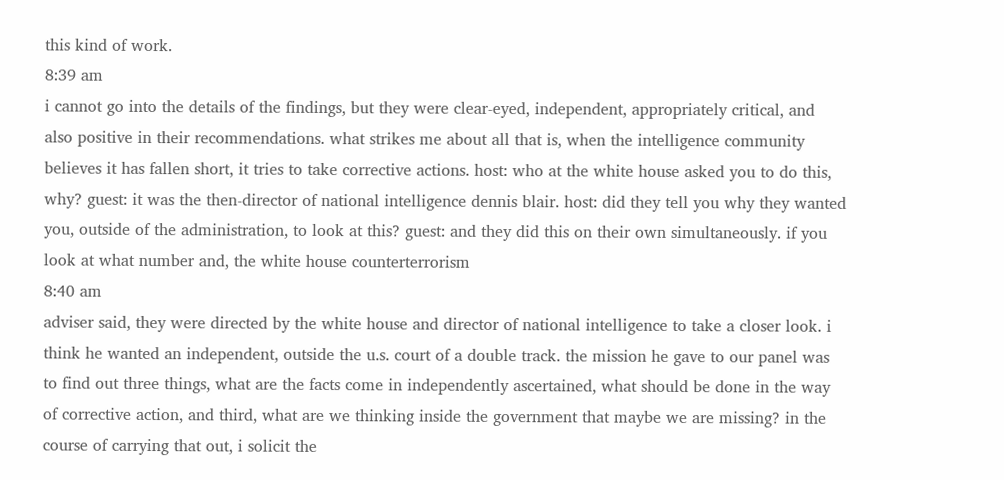this kind of work.
8:39 am
i cannot go into the details of the findings, but they were clear-eyed, independent, appropriately critical, and also positive in their recommendations. what strikes me about all that is, when the intelligence community believes it has fallen short, it tries to take corrective actions. host: who at the white house asked you to do this, why? guest: it was the then-director of national intelligence dennis blair. host: did they tell you why they wanted you, outside of the administration, to look at this? guest: and they did this on their own simultaneously. if you look at what number and, the white house counterterrorism
8:40 am
adviser said, they were directed by the white house and director of national intelligence to take a closer look. i think he wanted an independent, outside the u.s. court of a double track. the mission he gave to our panel was to find out three things, what are the facts come in independently ascertained, what should be done in the way of corrective action, and third, what are we thinking inside the government that maybe we are missing? in the course of carrying that out, i solicit the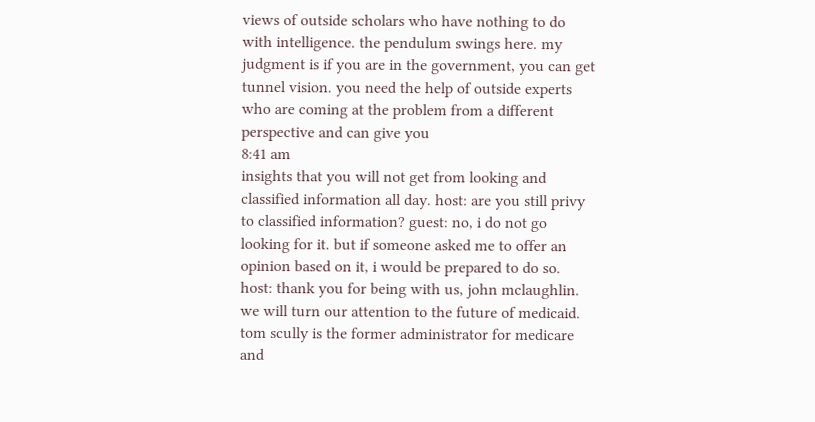views of outside scholars who have nothing to do with intelligence. the pendulum swings here. my judgment is if you are in the government, you can get tunnel vision. you need the help of outside experts who are coming at the problem from a different perspective and can give you
8:41 am
insights that you will not get from looking and classified information all day. host: are you still privy to classified information? guest: no, i do not go looking for it. but if someone asked me to offer an opinion based on it, i would be prepared to do so. host: thank you for being with us, john mclaughlin. we will turn our attention to the future of medicaid. tom scully is the former administrator for medicare and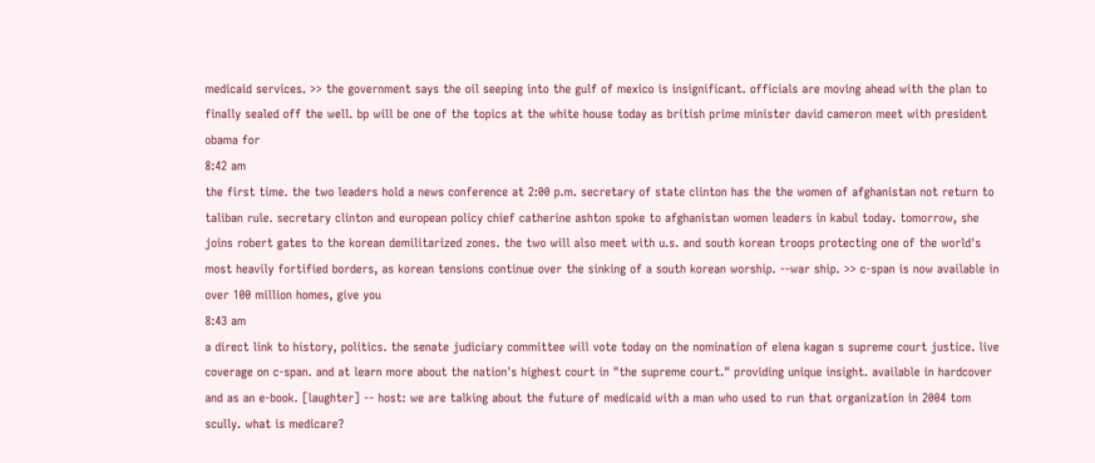medicaid services. >> the government says the oil seeping into the gulf of mexico is insignificant. officials are moving ahead with the plan to finally sealed off the well. bp will be one of the topics at the white house today as british prime minister david cameron meet with president obama for
8:42 am
the first time. the two leaders hold a news conference at 2:00 p.m. secretary of state clinton has the the women of afghanistan not return to taliban rule. secretary clinton and european policy chief catherine ashton spoke to afghanistan women leaders in kabul today. tomorrow, she joins robert gates to the korean demilitarized zones. the two will also meet with u.s. and south korean troops protecting one of the world's most heavily fortified borders, as korean tensions continue over the sinking of a south korean worship. --war ship. >> c-span is now available in over 100 million homes, give you
8:43 am
a direct link to history, politics. the senate judiciary committee will vote today on the nomination of elena kagan s supreme court justice. live coverage on c-span. and at learn more about the nation's highest court in "the supreme court." providing unique insight. available in hardcover and as an e-book. [laughter] -- host: we are talking about the future of medicaid with a man who used to run that organization in 2004 tom scully. what is medicare?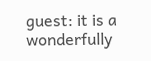guest: it is a wonderfully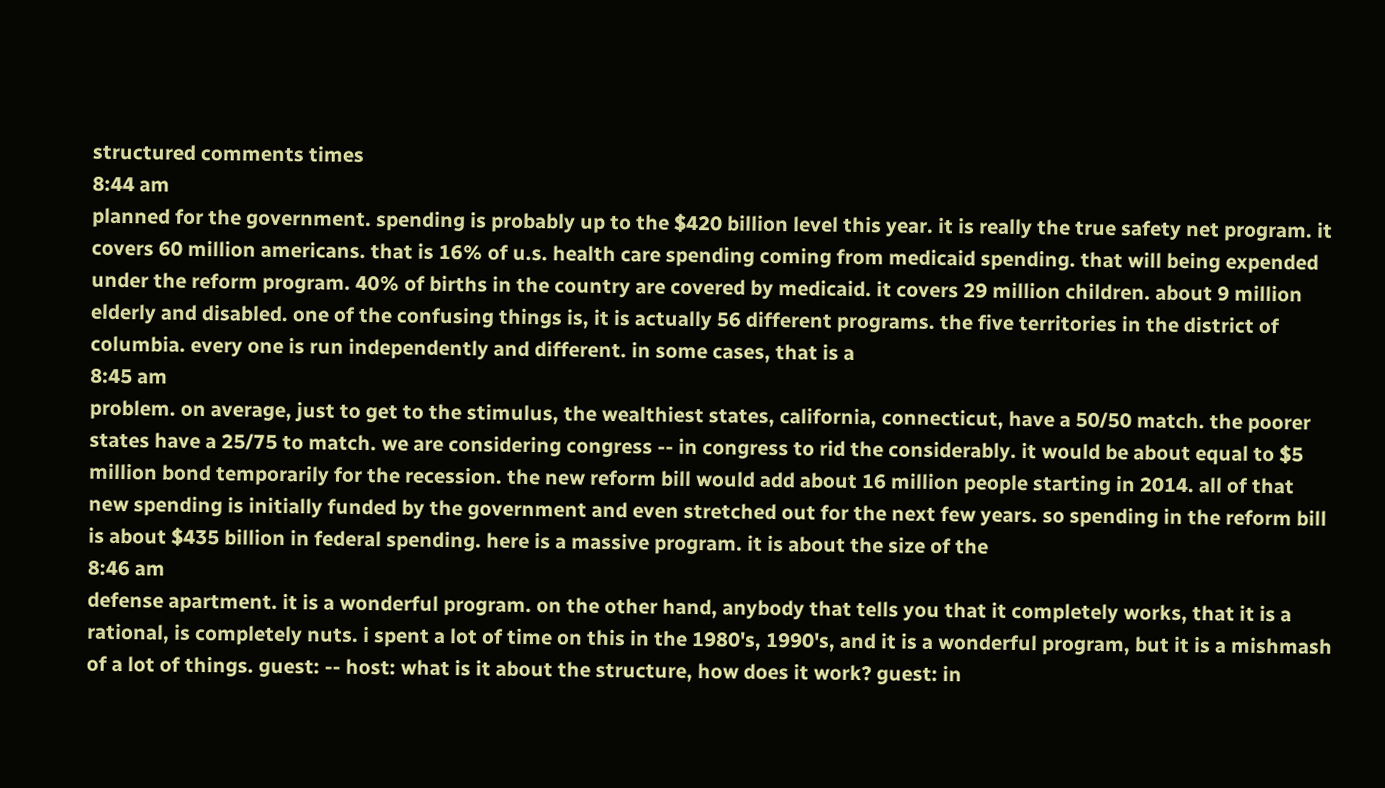structured comments times
8:44 am
planned for the government. spending is probably up to the $420 billion level this year. it is really the true safety net program. it covers 60 million americans. that is 16% of u.s. health care spending coming from medicaid spending. that will being expended under the reform program. 40% of births in the country are covered by medicaid. it covers 29 million children. about 9 million elderly and disabled. one of the confusing things is, it is actually 56 different programs. the five territories in the district of columbia. every one is run independently and different. in some cases, that is a
8:45 am
problem. on average, just to get to the stimulus, the wealthiest states, california, connecticut, have a 50/50 match. the poorer states have a 25/75 to match. we are considering congress -- in congress to rid the considerably. it would be about equal to $5 million bond temporarily for the recession. the new reform bill would add about 16 million people starting in 2014. all of that new spending is initially funded by the government and even stretched out for the next few years. so spending in the reform bill is about $435 billion in federal spending. here is a massive program. it is about the size of the
8:46 am
defense apartment. it is a wonderful program. on the other hand, anybody that tells you that it completely works, that it is a rational, is completely nuts. i spent a lot of time on this in the 1980's, 1990's, and it is a wonderful program, but it is a mishmash of a lot of things. guest: -- host: what is it about the structure, how does it work? guest: in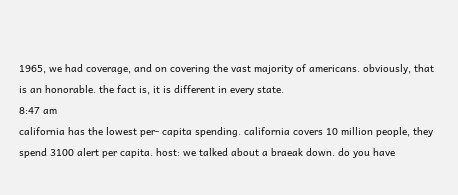1965, we had coverage, and on covering the vast majority of americans. obviously, that is an honorable. the fact is, it is different in every state.
8:47 am
california has the lowest per- capita spending. california covers 10 million people, they spend 3100 alert per capita. host: we talked about a braeak down. do you have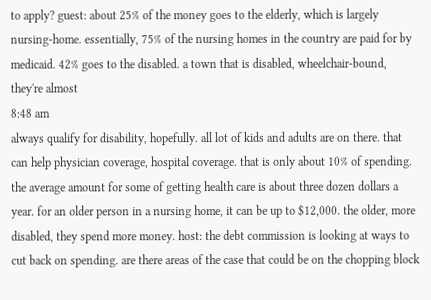to apply? guest: about 25% of the money goes to the elderly, which is largely nursing-home. essentially, 75% of the nursing homes in the country are paid for by medicaid. 42% goes to the disabled. a town that is disabled, wheelchair-bound, they're almost
8:48 am
always qualify for disability, hopefully. all lot of kids and adults are on there. that can help physician coverage, hospital coverage. that is only about 10% of spending. the average amount for some of getting health care is about three dozen dollars a year. for an older person in a nursing home, it can be up to $12,000. the older, more disabled, they spend more money. host: the debt commission is looking at ways to cut back on spending. are there areas of the case that could be on the chopping block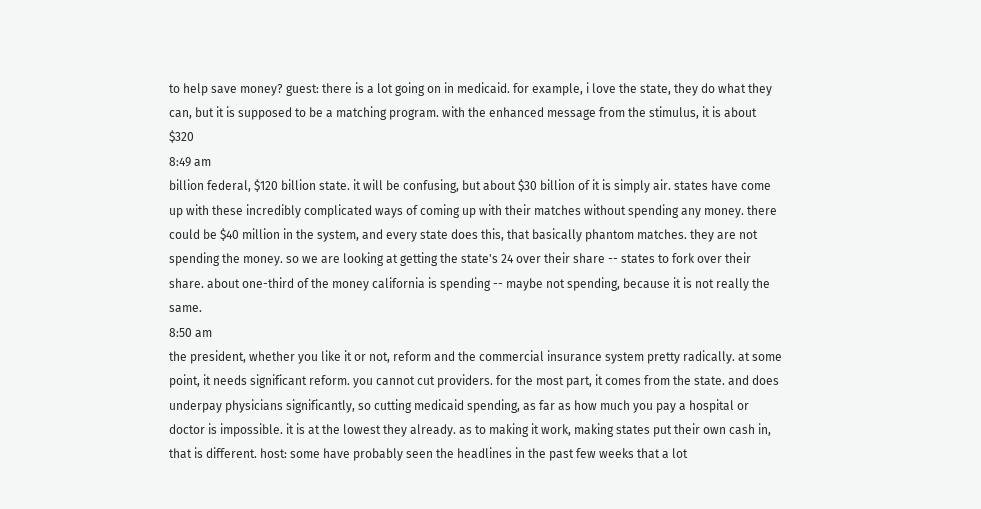to help save money? guest: there is a lot going on in medicaid. for example, i love the state, they do what they can, but it is supposed to be a matching program. with the enhanced message from the stimulus, it is about $320
8:49 am
billion federal, $120 billion state. it will be confusing, but about $30 billion of it is simply air. states have come up with these incredibly complicated ways of coming up with their matches without spending any money. there could be $40 million in the system, and every state does this, that basically phantom matches. they are not spending the money. so we are looking at getting the state's 24 over their share -- states to fork over their share. about one-third of the money california is spending -- maybe not spending, because it is not really the same.
8:50 am
the president, whether you like it or not, reform and the commercial insurance system pretty radically. at some point, it needs significant reform. you cannot cut providers. for the most part, it comes from the state. and does underpay physicians significantly, so cutting medicaid spending, as far as how much you pay a hospital or doctor is impossible. it is at the lowest they already. as to making it work, making states put their own cash in, that is different. host: some have probably seen the headlines in the past few weeks that a lot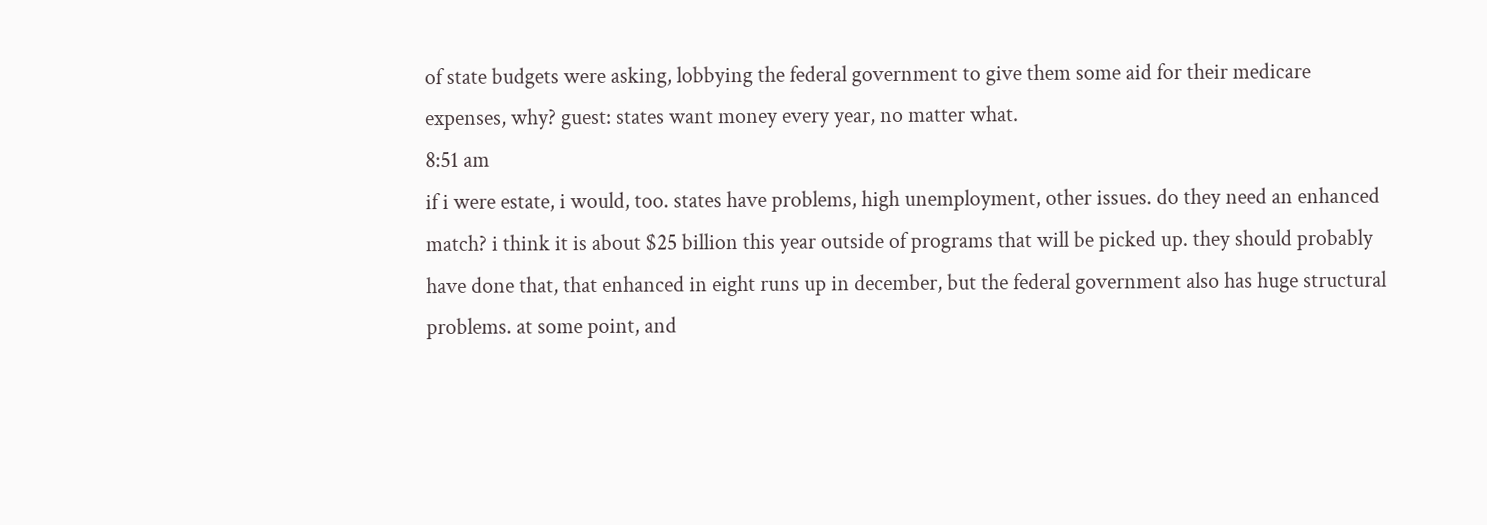of state budgets were asking, lobbying the federal government to give them some aid for their medicare expenses, why? guest: states want money every year, no matter what.
8:51 am
if i were estate, i would, too. states have problems, high unemployment, other issues. do they need an enhanced match? i think it is about $25 billion this year outside of programs that will be picked up. they should probably have done that, that enhanced in eight runs up in december, but the federal government also has huge structural problems. at some point, and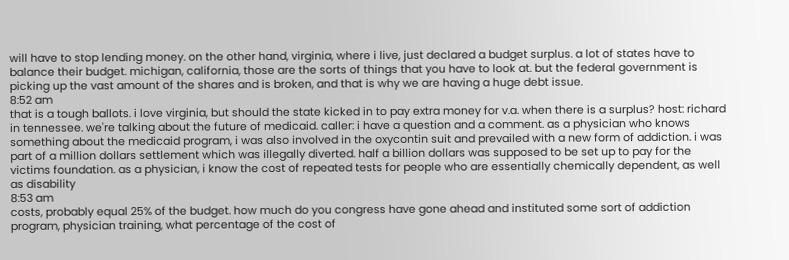will have to stop lending money. on the other hand, virginia, where i live, just declared a budget surplus. a lot of states have to balance their budget. michigan, california, those are the sorts of things that you have to look at. but the federal government is picking up the vast amount of the shares and is broken, and that is why we are having a huge debt issue.
8:52 am
that is a tough ballots. i love virginia, but should the state kicked in to pay extra money for v.a. when there is a surplus? host: richard in tennessee. we're talking about the future of medicaid. caller: i have a question and a comment. as a physician who knows something about the medicaid program, i was also involved in the oxycontin suit and prevailed with a new form of addiction. i was part of a million dollars settlement which was illegally diverted. half a billion dollars was supposed to be set up to pay for the victims foundation. as a physician, i know the cost of repeated tests for people who are essentially chemically dependent, as well as disability
8:53 am
costs, probably equal 25% of the budget. how much do you congress have gone ahead and instituted some sort of addiction program, physician training, what percentage of the cost of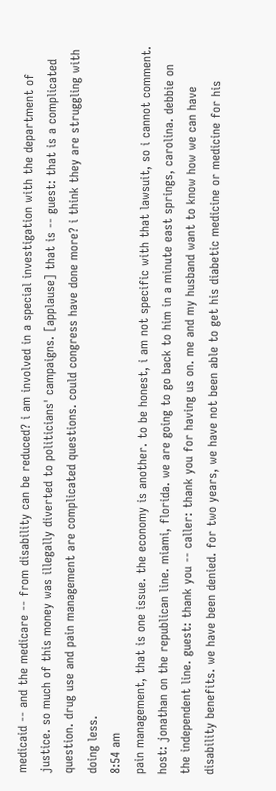medicaid -- and the medicare -- from disability can be reduced? i am involved in a special investigation with the department of justice. so much of this money was illegally diverted to politicians' campaigns. [applause] that is -- guest: that is a complicated question. drug use and pain management are complicated questions. could congress have done more? i think they are struggling with doing less.
8:54 am
pain management, that is one issue. the economy is another. to be honest, i am not specific with that lawsuit, so i cannot comment. host: jonathan on the republican line. miami, florida. we are going to go back to him in a minute east springs, carolina. debbie on the independent line. guest: thank you -- caller: thank you for having us on. me and my husband want to know how we can have disability benefits. we have been denied. for two years, we have not been able to get his diabetic medicine or medicine for his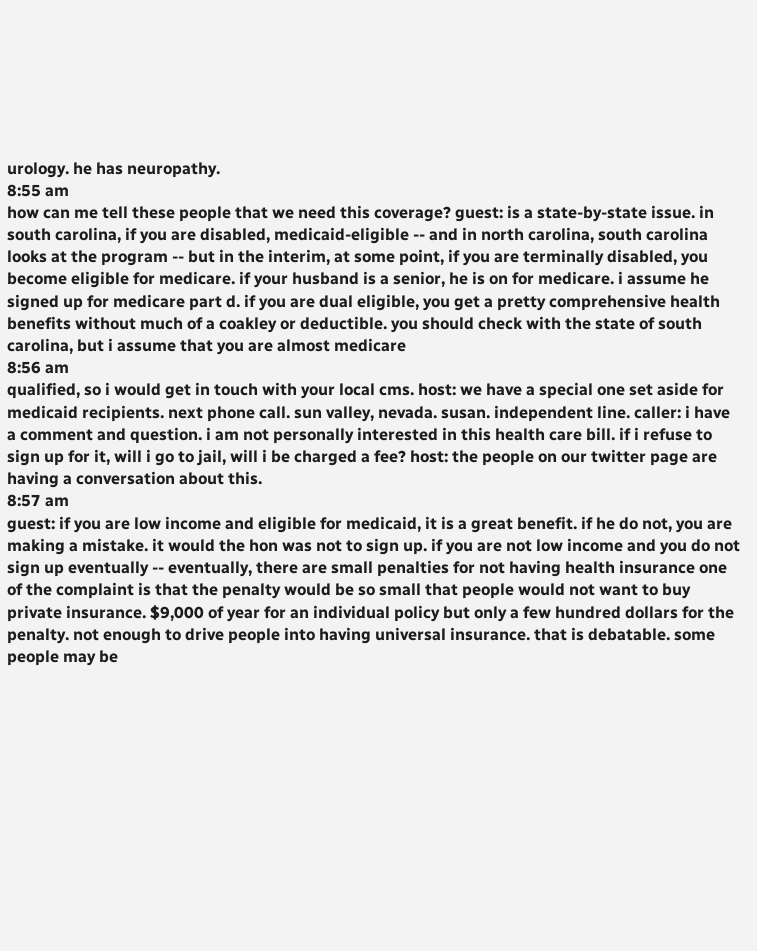urology. he has neuropathy.
8:55 am
how can me tell these people that we need this coverage? guest: is a state-by-state issue. in south carolina, if you are disabled, medicaid-eligible -- and in north carolina, south carolina looks at the program -- but in the interim, at some point, if you are terminally disabled, you become eligible for medicare. if your husband is a senior, he is on for medicare. i assume he signed up for medicare part d. if you are dual eligible, you get a pretty comprehensive health benefits without much of a coakley or deductible. you should check with the state of south carolina, but i assume that you are almost medicare
8:56 am
qualified, so i would get in touch with your local cms. host: we have a special one set aside for medicaid recipients. next phone call. sun valley, nevada. susan. independent line. caller: i have a comment and question. i am not personally interested in this health care bill. if i refuse to sign up for it, will i go to jail, will i be charged a fee? host: the people on our twitter page are having a conversation about this.
8:57 am
guest: if you are low income and eligible for medicaid, it is a great benefit. if he do not, you are making a mistake. it would the hon was not to sign up. if you are not low income and you do not sign up eventually -- eventually, there are small penalties for not having health insurance one of the complaint is that the penalty would be so small that people would not want to buy private insurance. $9,000 of year for an individual policy but only a few hundred dollars for the penalty. not enough to drive people into having universal insurance. that is debatable. some people may be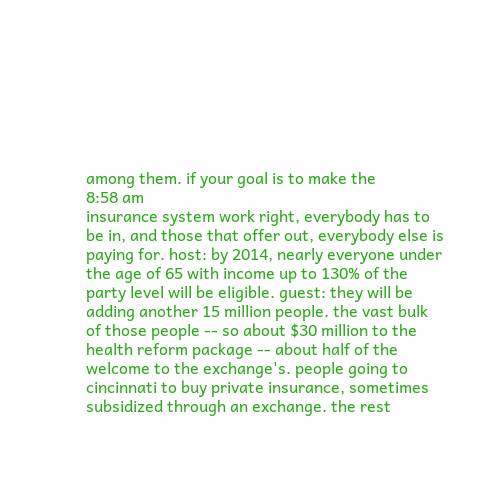among them. if your goal is to make the
8:58 am
insurance system work right, everybody has to be in, and those that offer out, everybody else is paying for. host: by 2014, nearly everyone under the age of 65 with income up to 130% of the party level will be eligible. guest: they will be adding another 15 million people. the vast bulk of those people -- so about $30 million to the health reform package -- about half of the welcome to the exchange's. people going to cincinnati to buy private insurance, sometimes subsidized through an exchange. the rest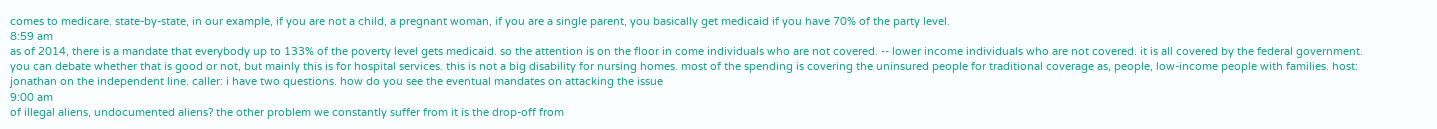comes to medicare. state-by-state, in our example, if you are not a child, a pregnant woman, if you are a single parent, you basically get medicaid if you have 70% of the party level.
8:59 am
as of 2014, there is a mandate that everybody up to 133% of the poverty level gets medicaid. so the attention is on the floor in come individuals who are not covered. -- lower income individuals who are not covered. it is all covered by the federal government. you can debate whether that is good or not, but mainly this is for hospital services. this is not a big disability for nursing homes. most of the spending is covering the uninsured people for traditional coverage as, people, low-income people with families. host: jonathan on the independent line. caller: i have two questions. how do you see the eventual mandates on attacking the issue
9:00 am
of illegal aliens, undocumented aliens? the other problem we constantly suffer from it is the drop-off from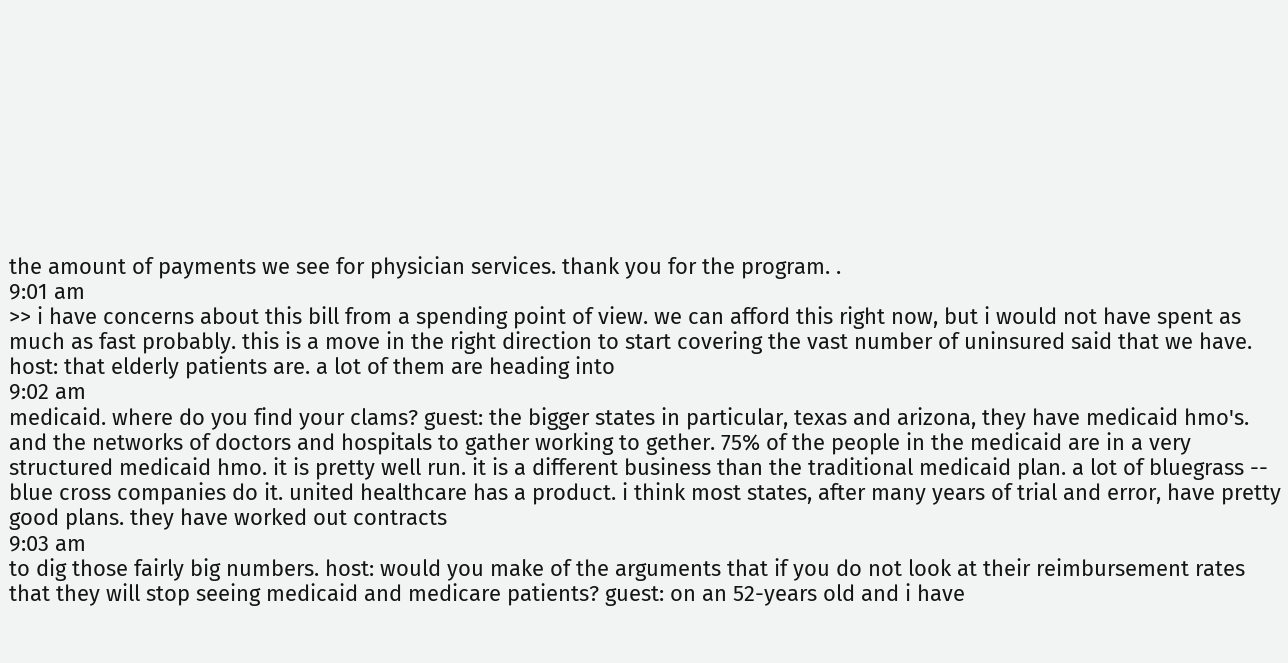the amount of payments we see for physician services. thank you for the program. .
9:01 am
>> i have concerns about this bill from a spending point of view. we can afford this right now, but i would not have spent as much as fast probably. this is a move in the right direction to start covering the vast number of uninsured said that we have. host: that elderly patients are. a lot of them are heading into
9:02 am
medicaid. where do you find your clams? guest: the bigger states in particular, texas and arizona, they have medicaid hmo's. and the networks of doctors and hospitals to gather working to gether. 75% of the people in the medicaid are in a very structured medicaid hmo. it is pretty well run. it is a different business than the traditional medicaid plan. a lot of bluegrass -- blue cross companies do it. united healthcare has a product. i think most states, after many years of trial and error, have pretty good plans. they have worked out contracts
9:03 am
to dig those fairly big numbers. host: would you make of the arguments that if you do not look at their reimbursement rates that they will stop seeing medicaid and medicare patients? guest: on an 52-years old and i have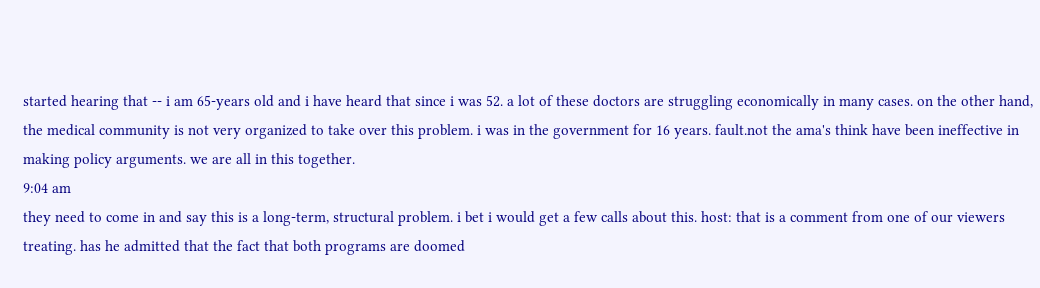started hearing that -- i am 65-years old and i have heard that since i was 52. a lot of these doctors are struggling economically in many cases. on the other hand, the medical community is not very organized to take over this problem. i was in the government for 16 years. fault.not the ama's think have been ineffective in making policy arguments. we are all in this together.
9:04 am
they need to come in and say this is a long-term, structural problem. i bet i would get a few calls about this. host: that is a comment from one of our viewers treating. has he admitted that the fact that both programs are doomed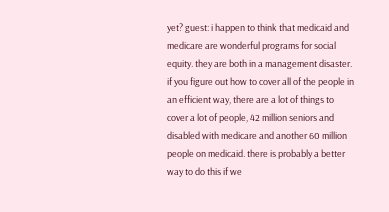yet? guest: i happen to think that medicaid and medicare are wonderful programs for social equity. they are both in a management disaster. if you figure out how to cover all of the people in an efficient way, there are a lot of things to cover a lot of people, 42 million seniors and disabled with medicare and another 60 million people on medicaid. there is probably a better way to do this if we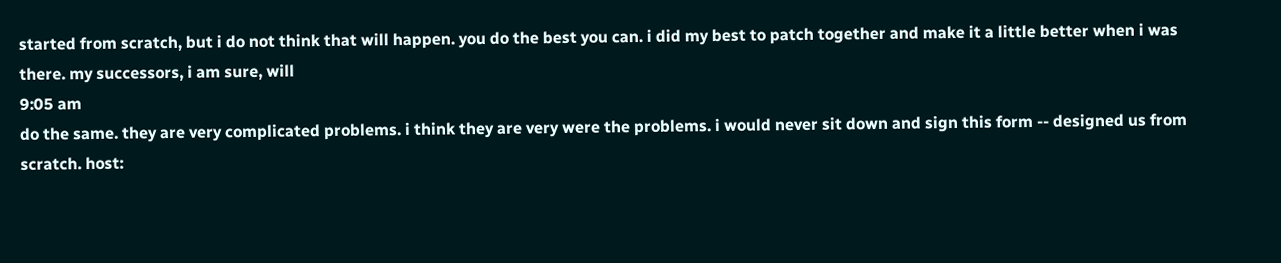started from scratch, but i do not think that will happen. you do the best you can. i did my best to patch together and make it a little better when i was there. my successors, i am sure, will
9:05 am
do the same. they are very complicated problems. i think they are very were the problems. i would never sit down and sign this form -- designed us from scratch. host: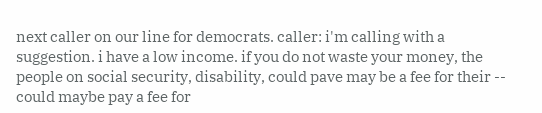next caller on our line for democrats. caller: i'm calling with a suggestion. i have a low income. if you do not waste your money, the people on social security, disability, could pave may be a fee for their -- could maybe pay a fee for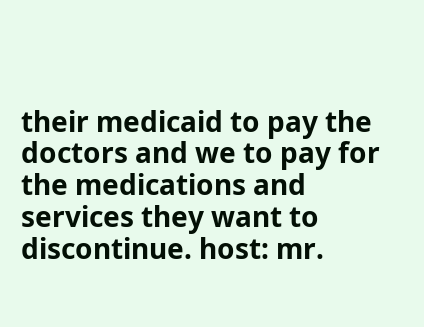their medicaid to pay the doctors and we to pay for the medications and services they want to discontinue. host: mr.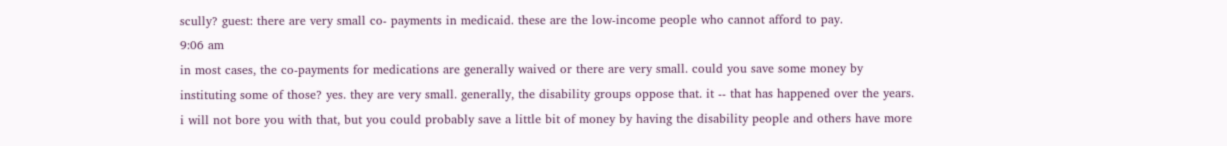scully? guest: there are very small co- payments in medicaid. these are the low-income people who cannot afford to pay.
9:06 am
in most cases, the co-payments for medications are generally waived or there are very small. could you save some money by instituting some of those? yes. they are very small. generally, the disability groups oppose that. it -- that has happened over the years. i will not bore you with that, but you could probably save a little bit of money by having the disability people and others have more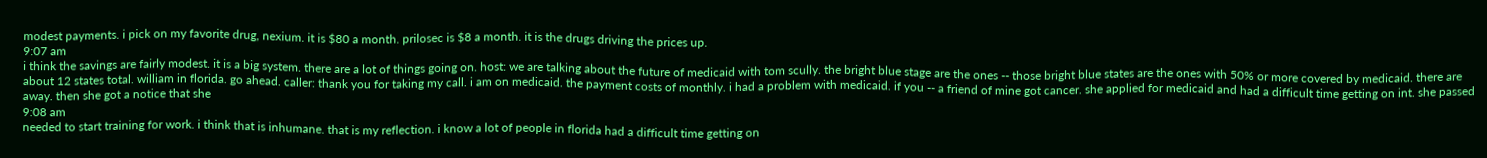modest payments. i pick on my favorite drug, nexium. it is $80 a month. prilosec is $8 a month. it is the drugs driving the prices up.
9:07 am
i think the savings are fairly modest. it is a big system. there are a lot of things going on. host: we are talking about the future of medicaid with tom scully. the bright blue stage are the ones -- those bright blue states are the ones with 50% or more covered by medicaid. there are about 12 states total. william in florida. go ahead. caller: thank you for taking my call. i am on medicaid. the payment costs of monthly. i had a problem with medicaid. if you -- a friend of mine got cancer. she applied for medicaid and had a difficult time getting on int. she passed away. then she got a notice that she
9:08 am
needed to start training for work. i think that is inhumane. that is my reflection. i know a lot of people in florida had a difficult time getting on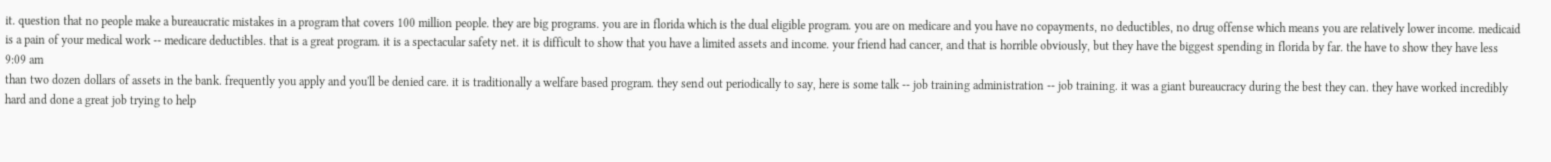it. question that no people make a bureaucratic mistakes in a program that covers 100 million people. they are big programs. you are in florida which is the dual eligible program. you are on medicare and you have no copayments, no deductibles, no drug offense which means you are relatively lower income. medicaid is a pain of your medical work -- medicare deductibles. that is a great program. it is a spectacular safety net. it is difficult to show that you have a limited assets and income. your friend had cancer, and that is horrible obviously, but they have the biggest spending in florida by far. the have to show they have less
9:09 am
than two dozen dollars of assets in the bank. frequently you apply and you'll be denied care. it is traditionally a welfare based program. they send out periodically to say, here is some talk -- job training administration -- job training. it was a giant bureaucracy during the best they can. they have worked incredibly hard and done a great job trying to help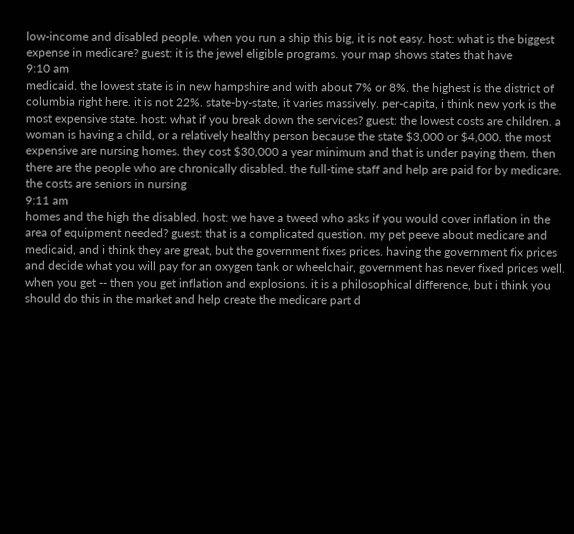low-income and disabled people. when you run a ship this big, it is not easy. host: what is the biggest expense in medicare? guest: it is the jewel eligible programs. your map shows states that have
9:10 am
medicaid. the lowest state is in new hampshire and with about 7% or 8%. the highest is the district of columbia right here. it is not 22%. state-by-state, it varies massively. per-capita, i think new york is the most expensive state. host: what if you break down the services? guest: the lowest costs are children. a woman is having a child, or a relatively healthy person because the state $3,000 or $4,000. the most expensive are nursing homes. they cost $30,000 a year minimum and that is under paying them. then there are the people who are chronically disabled. the full-time staff and help are paid for by medicare. the costs are seniors in nursing
9:11 am
homes and the high the disabled. host: we have a tweed who asks if you would cover inflation in the area of equipment needed? guest: that is a complicated question. my pet peeve about medicare and medicaid, and i think they are great, but the government fixes prices. having the government fix prices and decide what you will pay for an oxygen tank or wheelchair, government has never fixed prices well. when you get -- then you get inflation and explosions. it is a philosophical difference, but i think you should do this in the market and help create the medicare part d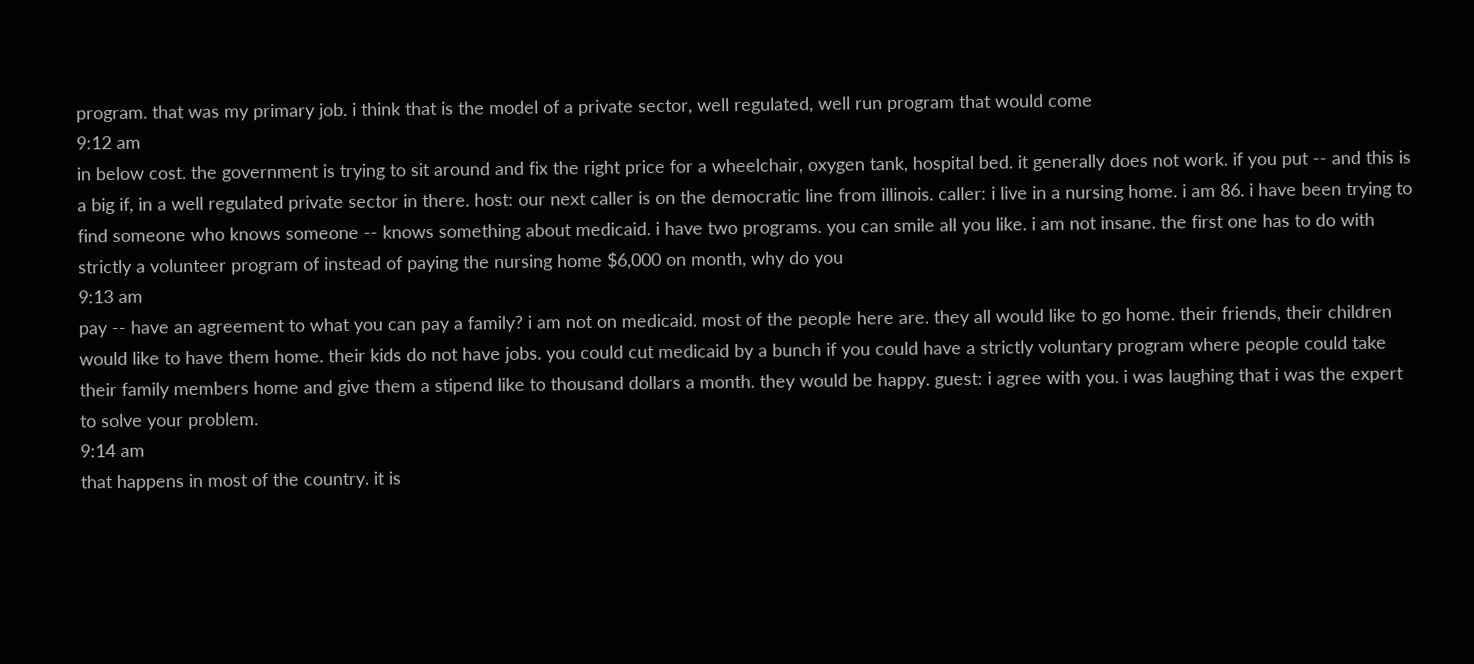program. that was my primary job. i think that is the model of a private sector, well regulated, well run program that would come
9:12 am
in below cost. the government is trying to sit around and fix the right price for a wheelchair, oxygen tank, hospital bed. it generally does not work. if you put -- and this is a big if, in a well regulated private sector in there. host: our next caller is on the democratic line from illinois. caller: i live in a nursing home. i am 86. i have been trying to find someone who knows someone -- knows something about medicaid. i have two programs. you can smile all you like. i am not insane. the first one has to do with strictly a volunteer program of instead of paying the nursing home $6,000 on month, why do you
9:13 am
pay -- have an agreement to what you can pay a family? i am not on medicaid. most of the people here are. they all would like to go home. their friends, their children would like to have them home. their kids do not have jobs. you could cut medicaid by a bunch if you could have a strictly voluntary program where people could take their family members home and give them a stipend like to thousand dollars a month. they would be happy. guest: i agree with you. i was laughing that i was the expert to solve your problem.
9:14 am
that happens in most of the country. it is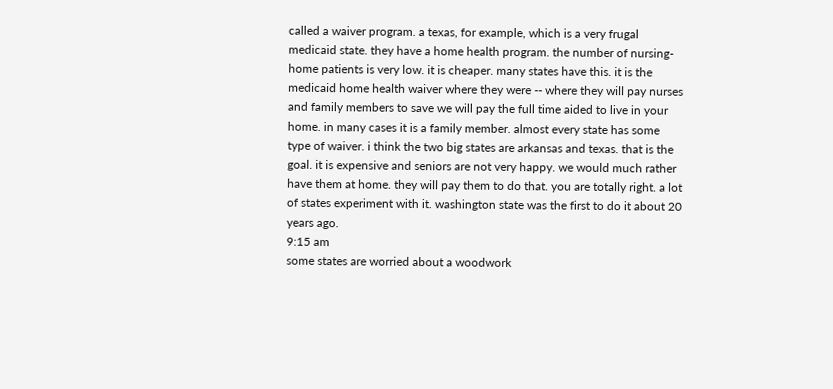called a waiver program. a texas, for example, which is a very frugal medicaid state. they have a home health program. the number of nursing-home patients is very low. it is cheaper. many states have this. it is the medicaid home health waiver where they were -- where they will pay nurses and family members to save we will pay the full time aided to live in your home. in many cases it is a family member. almost every state has some type of waiver. i think the two big states are arkansas and texas. that is the goal. it is expensive and seniors are not very happy. we would much rather have them at home. they will pay them to do that. you are totally right. a lot of states experiment with it. washington state was the first to do it about 20 years ago.
9:15 am
some states are worried about a woodwork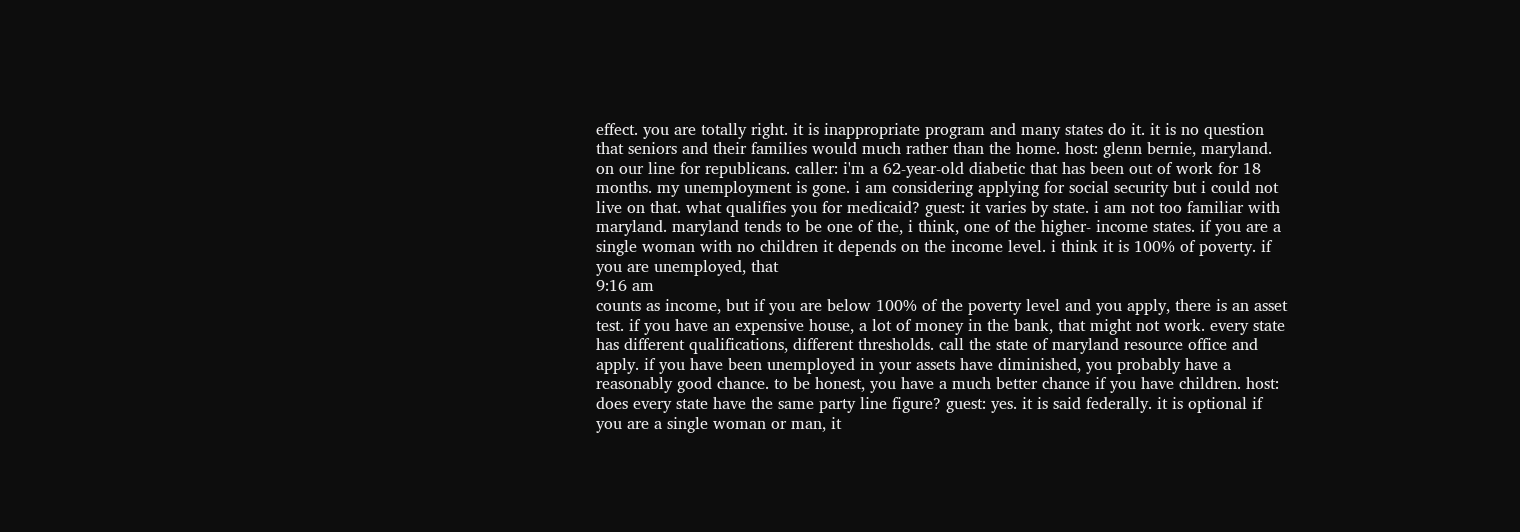effect. you are totally right. it is inappropriate program and many states do it. it is no question that seniors and their families would much rather than the home. host: glenn bernie, maryland. on our line for republicans. caller: i'm a 62-year-old diabetic that has been out of work for 18 months. my unemployment is gone. i am considering applying for social security but i could not live on that. what qualifies you for medicaid? guest: it varies by state. i am not too familiar with maryland. maryland tends to be one of the, i think, one of the higher- income states. if you are a single woman with no children it depends on the income level. i think it is 100% of poverty. if you are unemployed, that
9:16 am
counts as income, but if you are below 100% of the poverty level and you apply, there is an asset test. if you have an expensive house, a lot of money in the bank, that might not work. every state has different qualifications, different thresholds. call the state of maryland resource office and apply. if you have been unemployed in your assets have diminished, you probably have a reasonably good chance. to be honest, you have a much better chance if you have children. host: does every state have the same party line figure? guest: yes. it is said federally. it is optional if you are a single woman or man, it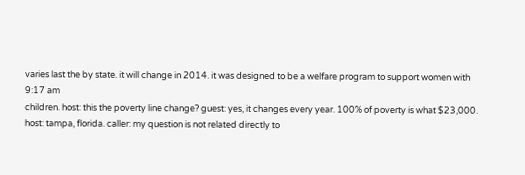varies last the by state. it will change in 2014. it was designed to be a welfare program to support women with
9:17 am
children. host: this the poverty line change? guest: yes, it changes every year. 100% of poverty is what $23,000. host: tampa, florida. caller: my question is not related directly to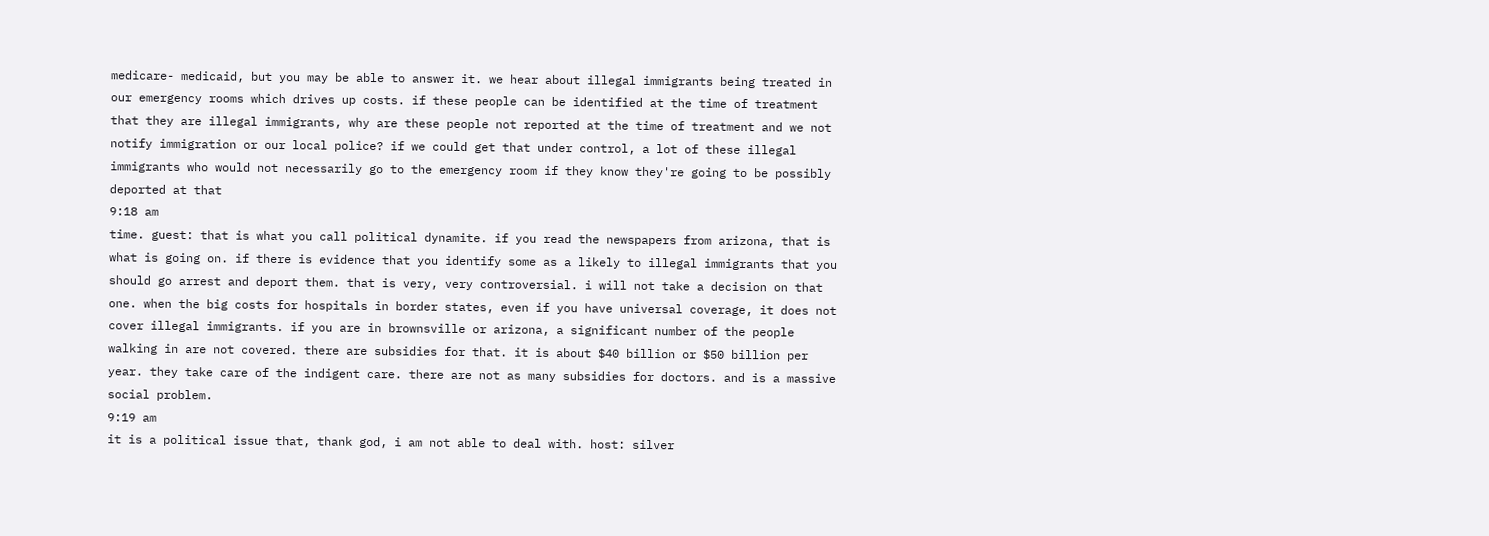medicare- medicaid, but you may be able to answer it. we hear about illegal immigrants being treated in our emergency rooms which drives up costs. if these people can be identified at the time of treatment that they are illegal immigrants, why are these people not reported at the time of treatment and we not notify immigration or our local police? if we could get that under control, a lot of these illegal immigrants who would not necessarily go to the emergency room if they know they're going to be possibly deported at that
9:18 am
time. guest: that is what you call political dynamite. if you read the newspapers from arizona, that is what is going on. if there is evidence that you identify some as a likely to illegal immigrants that you should go arrest and deport them. that is very, very controversial. i will not take a decision on that one. when the big costs for hospitals in border states, even if you have universal coverage, it does not cover illegal immigrants. if you are in brownsville or arizona, a significant number of the people walking in are not covered. there are subsidies for that. it is about $40 billion or $50 billion per year. they take care of the indigent care. there are not as many subsidies for doctors. and is a massive social problem.
9:19 am
it is a political issue that, thank god, i am not able to deal with. host: silver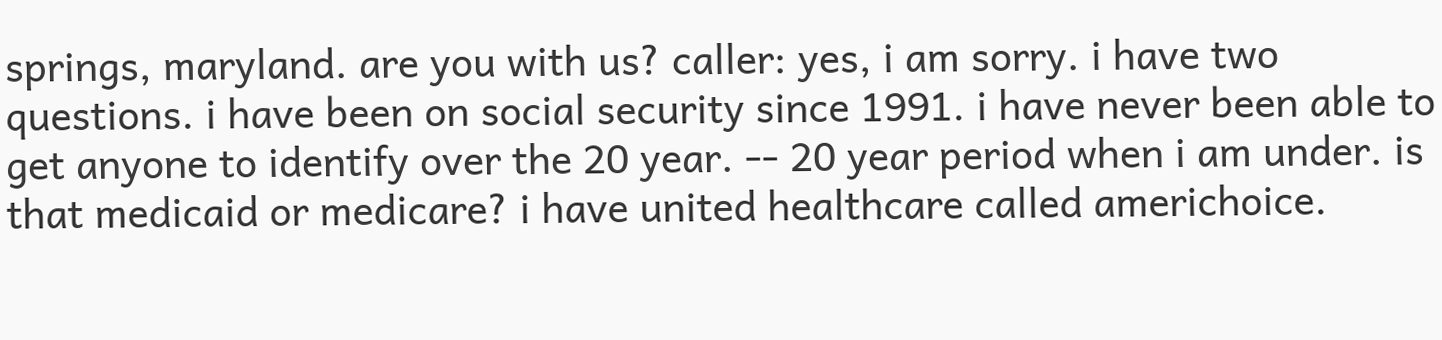springs, maryland. are you with us? caller: yes, i am sorry. i have two questions. i have been on social security since 1991. i have never been able to get anyone to identify over the 20 year. -- 20 year period when i am under. is that medicaid or medicare? i have united healthcare called americhoice.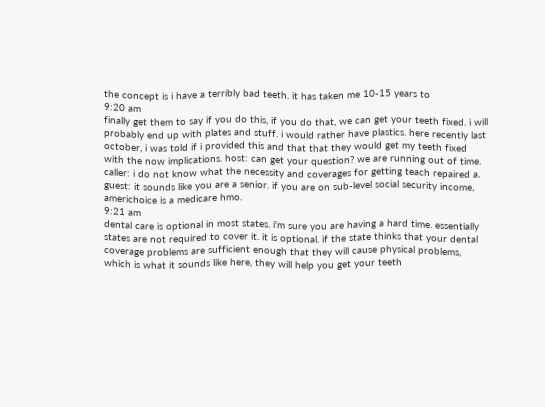the concept is i have a terribly bad teeth. it has taken me 10-15 years to
9:20 am
finally get them to say if you do this, if you do that, we can get your teeth fixed. i will probably end up with plates and stuff. i would rather have plastics. here recently last october, i was told if i provided this and that that they would get my teeth fixed with the now implications. host: can get your question? we are running out of time. caller: i do not know what the necessity and coverages for getting teach repaired a. guest: it sounds like you are a senior. if you are on sub-level social security income, americhoice is a medicare hmo.
9:21 am
dental care is optional in most states. i'm sure you are having a hard time. essentially states are not required to cover it. it is optional. if the state thinks that your dental coverage problems are sufficient enough that they will cause physical problems, which is what it sounds like here, they will help you get your teeth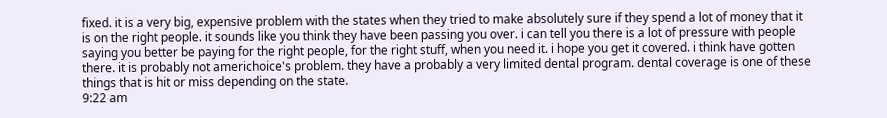fixed. it is a very big, expensive problem with the states when they tried to make absolutely sure if they spend a lot of money that it is on the right people. it sounds like you think they have been passing you over. i can tell you there is a lot of pressure with people saying you better be paying for the right people, for the right stuff, when you need it. i hope you get it covered. i think have gotten there. it is probably not americhoice's problem. they have a probably a very limited dental program. dental coverage is one of these things that is hit or miss depending on the state.
9:22 am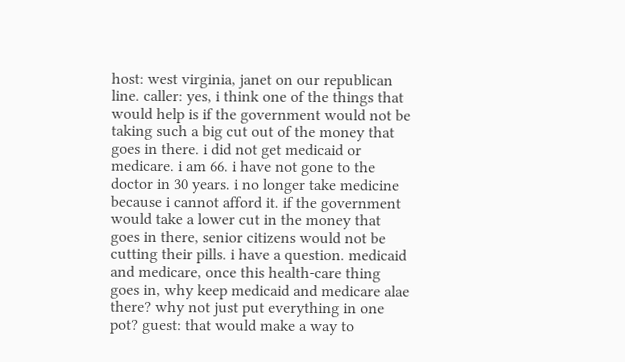host: west virginia, janet on our republican line. caller: yes, i think one of the things that would help is if the government would not be taking such a big cut out of the money that goes in there. i did not get medicaid or medicare. i am 66. i have not gone to the doctor in 30 years. i no longer take medicine because i cannot afford it. if the government would take a lower cut in the money that goes in there, senior citizens would not be cutting their pills. i have a question. medicaid and medicare, once this health-care thing goes in, why keep medicaid and medicare alae there? why not just put everything in one pot? guest: that would make a way to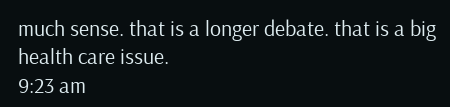much sense. that is a longer debate. that is a big health care issue.
9:23 am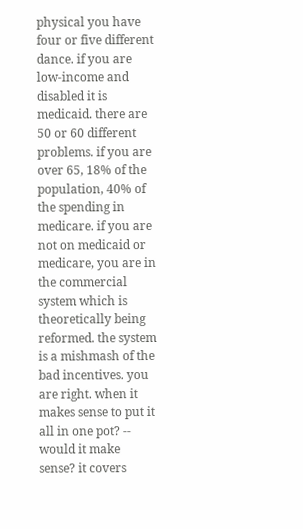physical you have four or five different dance. if you are low-income and disabled it is medicaid. there are 50 or 60 different problems. if you are over 65, 18% of the population, 40% of the spending in medicare. if you are not on medicaid or medicare, you are in the commercial system which is theoretically being reformed. the system is a mishmash of the bad incentives. you are right. when it makes sense to put it all in one pot? -- would it make sense? it covers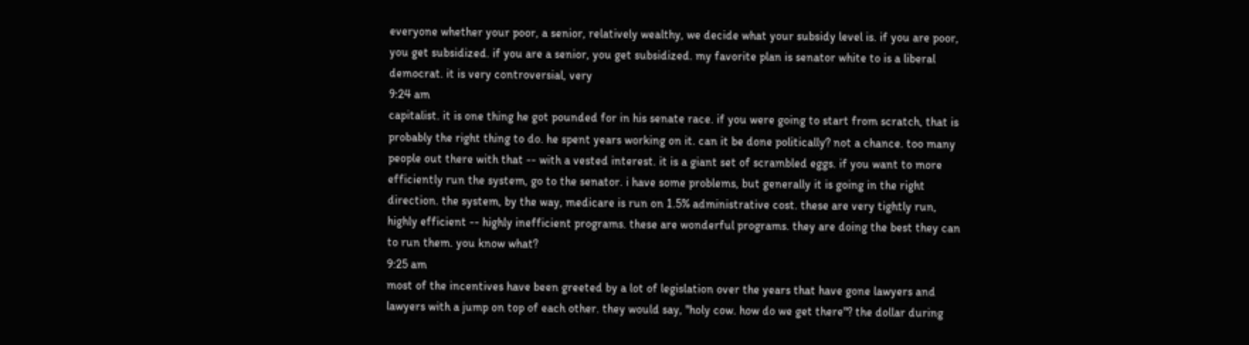everyone whether your poor, a senior, relatively wealthy, we decide what your subsidy level is. if you are poor, you get subsidized. if you are a senior, you get subsidized. my favorite plan is senator white to is a liberal democrat. it is very controversial, very
9:24 am
capitalist. it is one thing he got pounded for in his senate race. if you were going to start from scratch, that is probably the right thing to do. he spent years working on it. can it be done politically? not a chance. too many people out there with that -- with a vested interest. it is a giant set of scrambled eggs. if you want to more efficiently run the system, go to the senator. i have some problems, but generally it is going in the right direction. the system, by the way, medicare is run on 1.5% administrative cost. these are very tightly run, highly efficient -- highly inefficient programs. these are wonderful programs. they are doing the best they can to run them. you know what?
9:25 am
most of the incentives have been greeted by a lot of legislation over the years that have gone lawyers and lawyers with a jump on top of each other. they would say, "holy cow. how do we get there"? the dollar during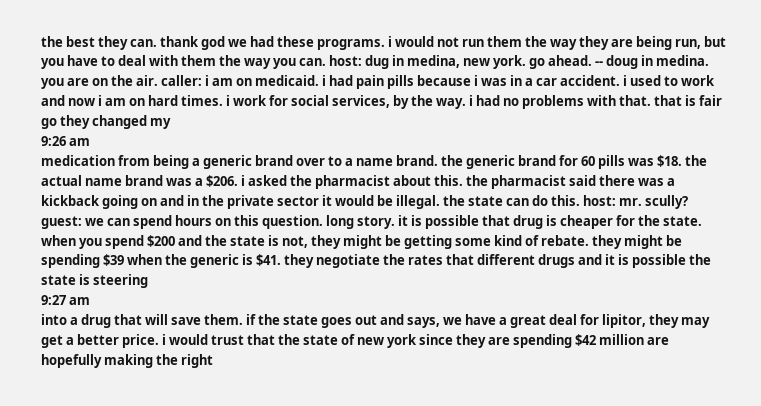the best they can. thank god we had these programs. i would not run them the way they are being run, but you have to deal with them the way you can. host: dug in medina, new york. go ahead. -- doug in medina. you are on the air. caller: i am on medicaid. i had pain pills because i was in a car accident. i used to work and now i am on hard times. i work for social services, by the way. i had no problems with that. that is fair go they changed my
9:26 am
medication from being a generic brand over to a name brand. the generic brand for 60 pills was $18. the actual name brand was a $206. i asked the pharmacist about this. the pharmacist said there was a kickback going on and in the private sector it would be illegal. the state can do this. host: mr. scully? guest: we can spend hours on this question. long story. it is possible that drug is cheaper for the state. when you spend $200 and the state is not, they might be getting some kind of rebate. they might be spending $39 when the generic is $41. they negotiate the rates that different drugs and it is possible the state is steering
9:27 am
into a drug that will save them. if the state goes out and says, we have a great deal for lipitor, they may get a better price. i would trust that the state of new york since they are spending $42 million are hopefully making the right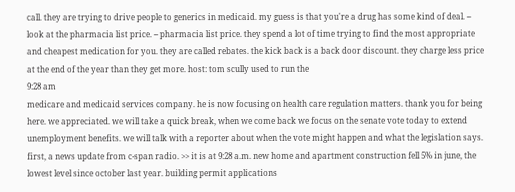call. they are trying to drive people to generics in medicaid. my guess is that you're a drug has some kind of deal. -- look at the pharmacia list price. -- pharmacia list price. they spend a lot of time trying to find the most appropriate and cheapest medication for you. they are called rebates. the kick back is a back door discount. they charge less price at the end of the year than they get more. host: tom scully used to run the
9:28 am
medicare and medicaid services company. he is now focusing on health care regulation matters. thank you for being here. we appreciated. we will take a quick break, when we come back we focus on the senate vote today to extend unemployment benefits. we will talk with a reporter about when the vote might happen and what the legislation says. first, a news update from c-span radio. >> it is at 9:28 a.m. new home and apartment construction fell 5% in june, the lowest level since october last year. building permit applications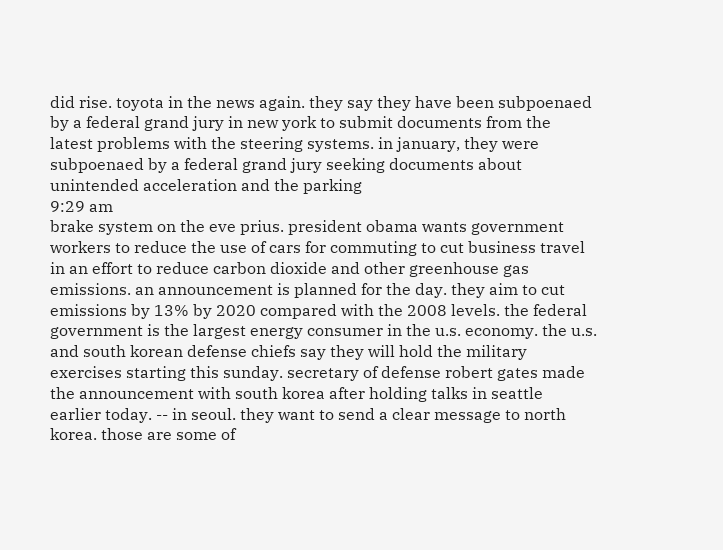did rise. toyota in the news again. they say they have been subpoenaed by a federal grand jury in new york to submit documents from the latest problems with the steering systems. in january, they were subpoenaed by a federal grand jury seeking documents about unintended acceleration and the parking
9:29 am
brake system on the eve prius. president obama wants government workers to reduce the use of cars for commuting to cut business travel in an effort to reduce carbon dioxide and other greenhouse gas emissions. an announcement is planned for the day. they aim to cut emissions by 13% by 2020 compared with the 2008 levels. the federal government is the largest energy consumer in the u.s. economy. the u.s. and south korean defense chiefs say they will hold the military exercises starting this sunday. secretary of defense robert gates made the announcement with south korea after holding talks in seattle earlier today. -- in seoul. they want to send a clear message to north korea. those are some of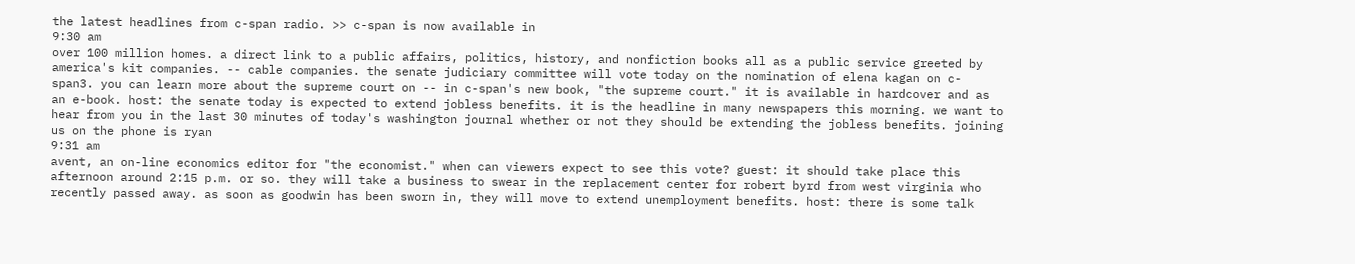the latest headlines from c-span radio. >> c-span is now available in
9:30 am
over 100 million homes. a direct link to a public affairs, politics, history, and nonfiction books all as a public service greeted by america's kit companies. -- cable companies. the senate judiciary committee will vote today on the nomination of elena kagan on c- span3. you can learn more about the supreme court on -- in c-span's new book, "the supreme court." it is available in hardcover and as an e-book. host: the senate today is expected to extend jobless benefits. it is the headline in many newspapers this morning. we want to hear from you in the last 30 minutes of today's washington journal whether or not they should be extending the jobless benefits. joining us on the phone is ryan
9:31 am
avent, an on-line economics editor for "the economist." when can viewers expect to see this vote? guest: it should take place this afternoon around 2:15 p.m. or so. they will take a business to swear in the replacement center for robert byrd from west virginia who recently passed away. as soon as goodwin has been sworn in, they will move to extend unemployment benefits. host: there is some talk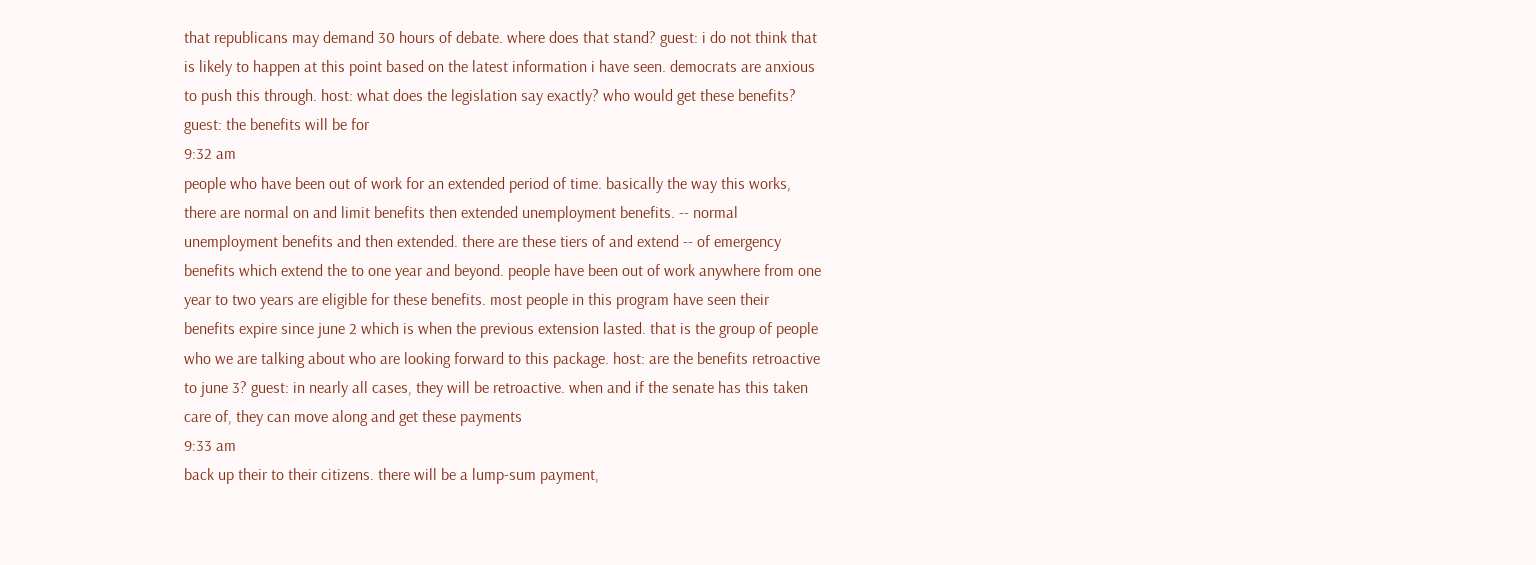that republicans may demand 30 hours of debate. where does that stand? guest: i do not think that is likely to happen at this point based on the latest information i have seen. democrats are anxious to push this through. host: what does the legislation say exactly? who would get these benefits? guest: the benefits will be for
9:32 am
people who have been out of work for an extended period of time. basically the way this works, there are normal on and limit benefits then extended unemployment benefits. -- normal unemployment benefits and then extended. there are these tiers of and extend -- of emergency benefits which extend the to one year and beyond. people have been out of work anywhere from one year to two years are eligible for these benefits. most people in this program have seen their benefits expire since june 2 which is when the previous extension lasted. that is the group of people who we are talking about who are looking forward to this package. host: are the benefits retroactive to june 3? guest: in nearly all cases, they will be retroactive. when and if the senate has this taken care of, they can move along and get these payments
9:33 am
back up their to their citizens. there will be a lump-sum payment,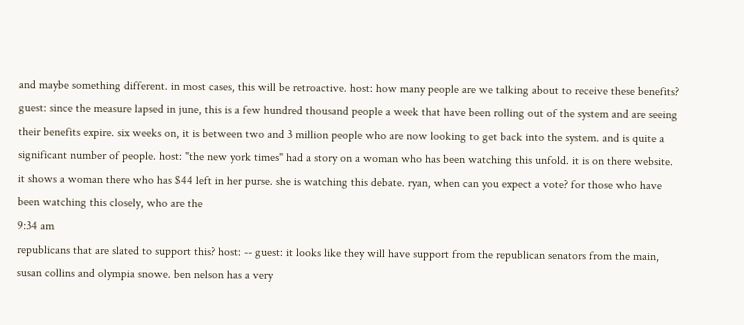and maybe something different. in most cases, this will be retroactive. host: how many people are we talking about to receive these benefits? guest: since the measure lapsed in june, this is a few hundred thousand people a week that have been rolling out of the system and are seeing their benefits expire. six weeks on, it is between two and 3 million people who are now looking to get back into the system. and is quite a significant number of people. host: "the new york times" had a story on a woman who has been watching this unfold. it is on there website. it shows a woman there who has $44 left in her purse. she is watching this debate. ryan, when can you expect a vote? for those who have been watching this closely, who are the
9:34 am
republicans that are slated to support this? host: -- guest: it looks like they will have support from the republican senators from the main, susan collins and olympia snowe. ben nelson has a very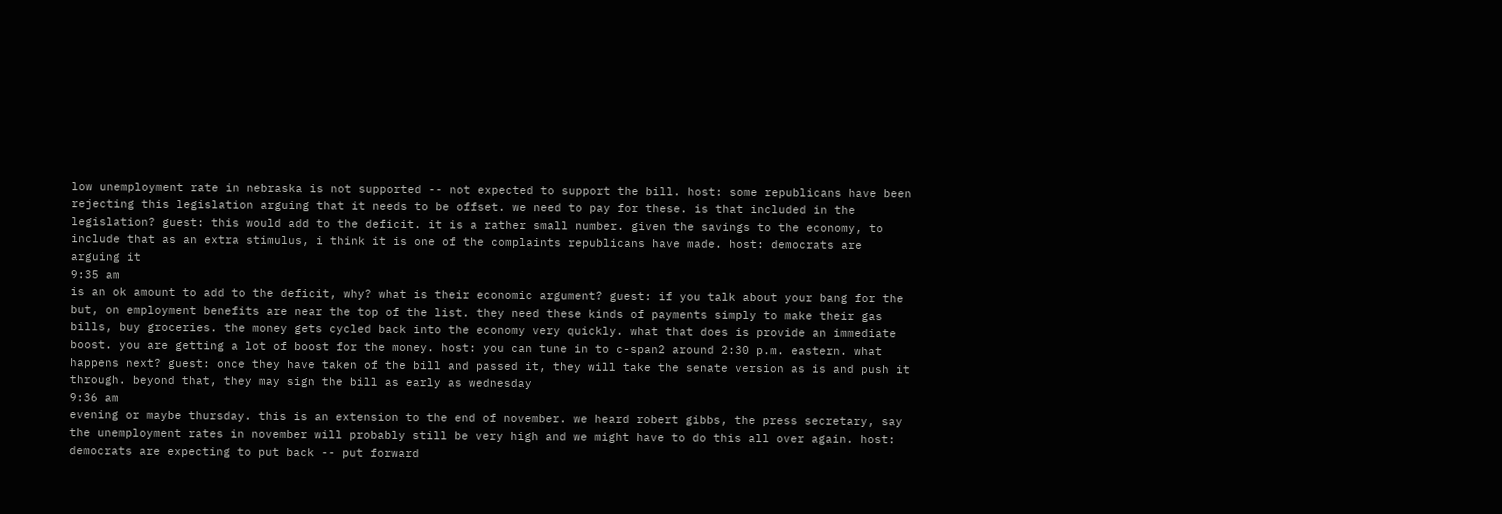low unemployment rate in nebraska is not supported -- not expected to support the bill. host: some republicans have been rejecting this legislation arguing that it needs to be offset. we need to pay for these. is that included in the legislation? guest: this would add to the deficit. it is a rather small number. given the savings to the economy, to include that as an extra stimulus, i think it is one of the complaints republicans have made. host: democrats are arguing it
9:35 am
is an ok amount to add to the deficit, why? what is their economic argument? guest: if you talk about your bang for the but, on employment benefits are near the top of the list. they need these kinds of payments simply to make their gas bills, buy groceries. the money gets cycled back into the economy very quickly. what that does is provide an immediate boost. you are getting a lot of boost for the money. host: you can tune in to c-span2 around 2:30 p.m. eastern. what happens next? guest: once they have taken of the bill and passed it, they will take the senate version as is and push it through. beyond that, they may sign the bill as early as wednesday
9:36 am
evening or maybe thursday. this is an extension to the end of november. we heard robert gibbs, the press secretary, say the unemployment rates in november will probably still be very high and we might have to do this all over again. host: democrats are expecting to put back -- put forward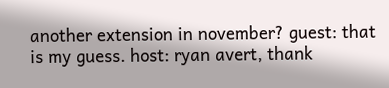another extension in november? guest: that is my guess. host: ryan avert, thank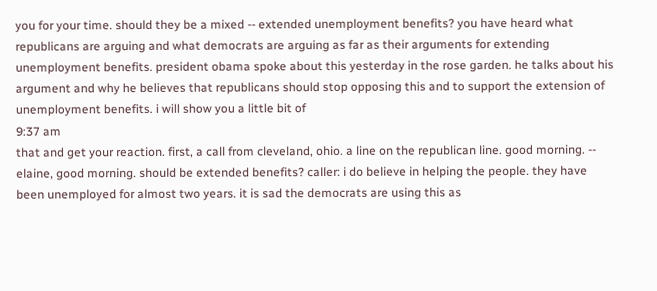you for your time. should they be a mixed -- extended unemployment benefits? you have heard what republicans are arguing and what democrats are arguing as far as their arguments for extending unemployment benefits. president obama spoke about this yesterday in the rose garden. he talks about his argument and why he believes that republicans should stop opposing this and to support the extension of unemployment benefits. i will show you a little bit of
9:37 am
that and get your reaction. first, a call from cleveland, ohio. a line on the republican line. good morning. -- elaine, good morning. should be extended benefits? caller: i do believe in helping the people. they have been unemployed for almost two years. it is sad the democrats are using this as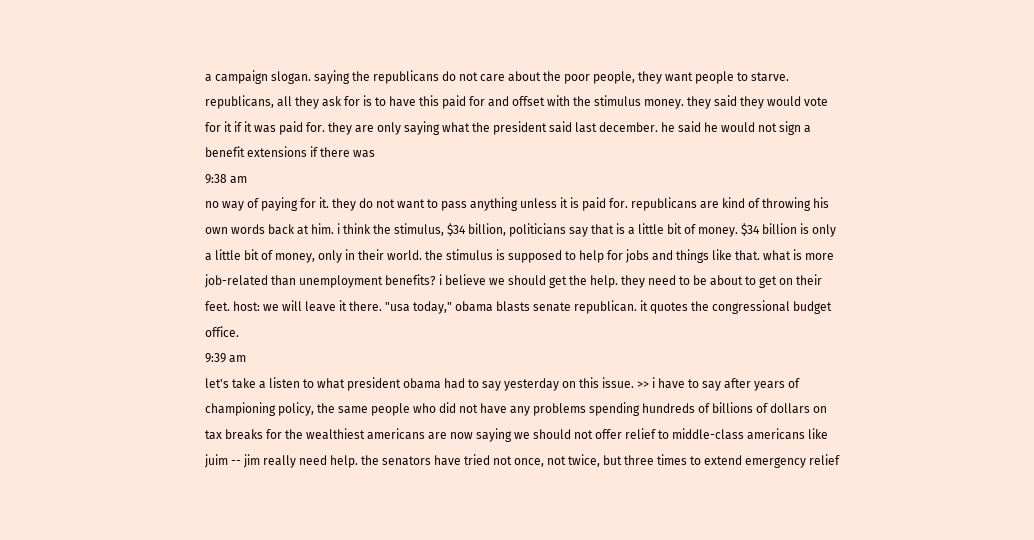a campaign slogan. saying the republicans do not care about the poor people, they want people to starve. republicans, all they ask for is to have this paid for and offset with the stimulus money. they said they would vote for it if it was paid for. they are only saying what the president said last december. he said he would not sign a benefit extensions if there was
9:38 am
no way of paying for it. they do not want to pass anything unless it is paid for. republicans are kind of throwing his own words back at him. i think the stimulus, $34 billion, politicians say that is a little bit of money. $34 billion is only a little bit of money, only in their world. the stimulus is supposed to help for jobs and things like that. what is more job-related than unemployment benefits? i believe we should get the help. they need to be about to get on their feet. host: we will leave it there. "usa today," obama blasts senate republican. it quotes the congressional budget office.
9:39 am
let's take a listen to what president obama had to say yesterday on this issue. >> i have to say after years of championing policy, the same people who did not have any problems spending hundreds of billions of dollars on tax breaks for the wealthiest americans are now saying we should not offer relief to middle-class americans like juim -- jim really need help. the senators have tried not once, not twice, but three times to extend emergency relief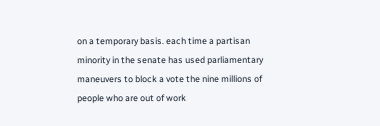on a temporary basis. each time a partisan minority in the senate has used parliamentary maneuvers to block a vote the nine millions of people who are out of work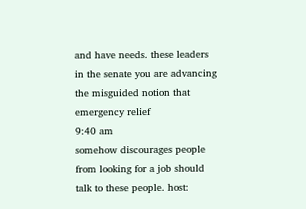and have needs. these leaders in the senate you are advancing the misguided notion that emergency relief
9:40 am
somehow discourages people from looking for a job should talk to these people. host: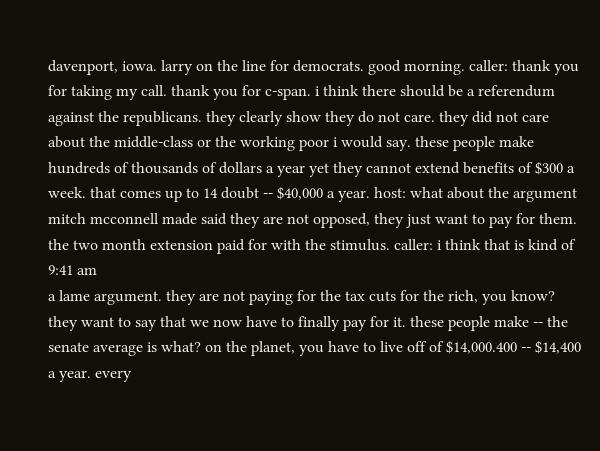davenport, iowa. larry on the line for democrats. good morning. caller: thank you for taking my call. thank you for c-span. i think there should be a referendum against the republicans. they clearly show they do not care. they did not care about the middle-class or the working poor i would say. these people make hundreds of thousands of dollars a year yet they cannot extend benefits of $300 a week. that comes up to 14 doubt -- $40,000 a year. host: what about the argument mitch mcconnell made said they are not opposed, they just want to pay for them. the two month extension paid for with the stimulus. caller: i think that is kind of
9:41 am
a lame argument. they are not paying for the tax cuts for the rich, you know? they want to say that we now have to finally pay for it. these people make -- the senate average is what? on the planet, you have to live off of $14,000.400 -- $14,400 a year. every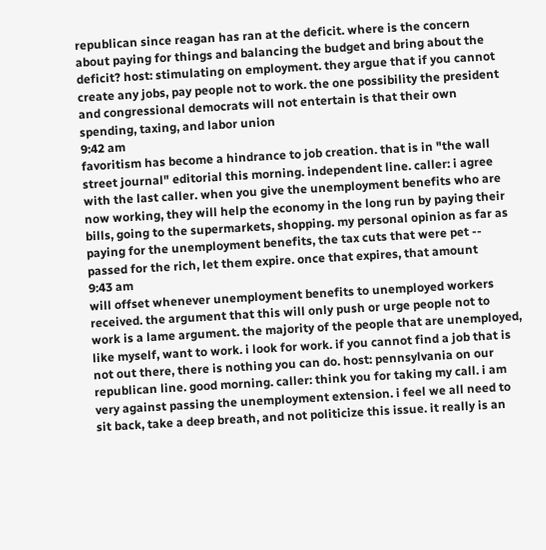republican since reagan has ran at the deficit. where is the concern about paying for things and balancing the budget and bring about the deficit? host: stimulating on employment. they argue that if you cannot create any jobs, pay people not to work. the one possibility the president and congressional democrats will not entertain is that their own spending, taxing, and labor union
9:42 am
favoritism has become a hindrance to job creation. that is in "the wall street journal" editorial this morning. independent line. caller: i agree with the last caller. when you give the unemployment benefits who are now working, they will help the economy in the long run by paying their bills, going to the supermarkets, shopping. my personal opinion as far as paying for the unemployment benefits, the tax cuts that were pet -- passed for the rich, let them expire. once that expires, that amount
9:43 am
will offset whenever unemployment benefits to unemployed workers received. the argument that this will only push or urge people not to work is a lame argument. the majority of the people that are unemployed, like myself, want to work. i look for work. if you cannot find a job that is not out there, there is nothing you can do. host: pennsylvania on our republican line. good morning. caller: think you for taking my call. i am very against passing the unemployment extension. i feel we all need to sit back, take a deep breath, and not politicize this issue. it really is an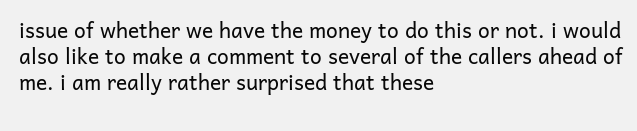issue of whether we have the money to do this or not. i would also like to make a comment to several of the callers ahead of me. i am really rather surprised that these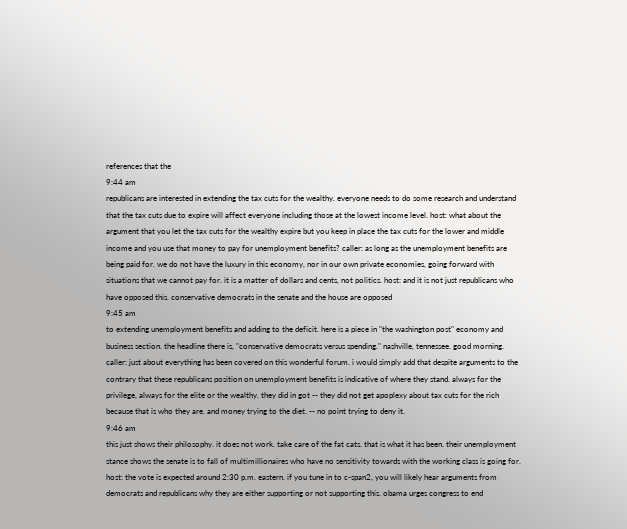references that the
9:44 am
republicans are interested in extending the tax cuts for the wealthy. everyone needs to do some research and understand that the tax cuts due to expire will affect everyone including those at the lowest income level. host: what about the argument that you let the tax cuts for the wealthy expire but you keep in place the tax cuts for the lower and middle income and you use that money to pay for unemployment benefits? caller: as long as the unemployment benefits are being paid for. we do not have the luxury in this economy, nor in our own private economies, going forward with situations that we cannot pay for. it is a matter of dollars and cents, not politics. host: and it is not just republicans who have opposed this. conservative democrats in the senate and the house are opposed
9:45 am
to extending unemployment benefits and adding to the deficit. here is a piece in "the washington post" economy and business section. the headline there is, "conservative democrats versus spending." nashville, tennessee. good morning. caller: just about everything has been covered on this wonderful forum. i would simply add that despite arguments to the contrary that these republicans position on unemployment benefits is indicative of where they stand. always for the privilege, always for the elite or the wealthy. they did in got -- they did not get apoplexy about tax cuts for the rich because that is who they are. and money trying to the diet. -- no point trying to deny it.
9:46 am
this just shows their philosophy. it does not work. take care of the fat cats. that is what it has been. their unemployment stance shows the senate is to fall of multimillionaires who have no sensitivity towards with the working class is going for. host: the vote is expected around 2:30 p.m. eastern. if you tune in to c-span2, you will likely hear arguments from democrats and republicans why they are either supporting or not supporting this. obama urges congress to end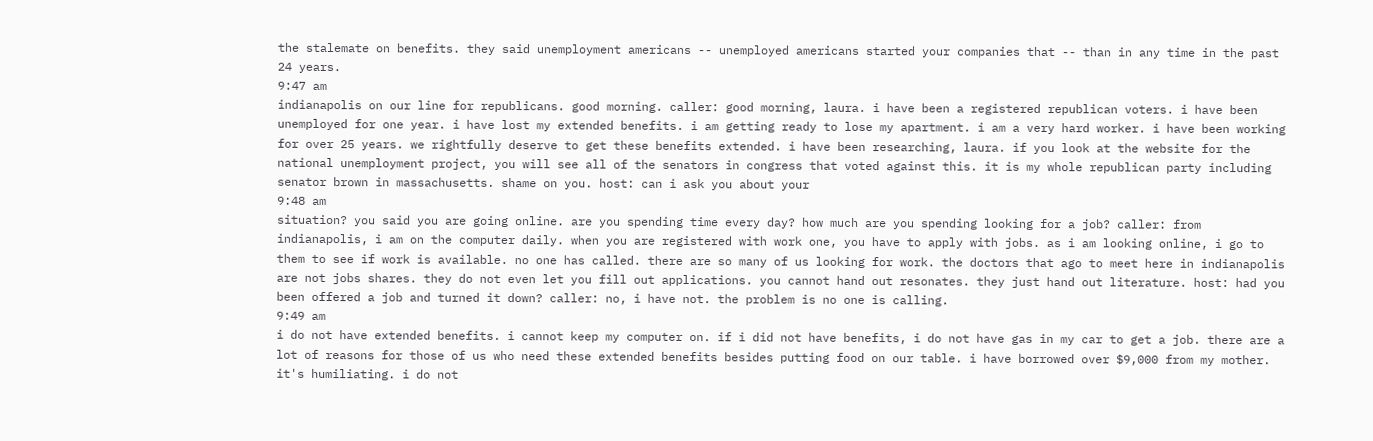the stalemate on benefits. they said unemployment americans -- unemployed americans started your companies that -- than in any time in the past 24 years.
9:47 am
indianapolis on our line for republicans. good morning. caller: good morning, laura. i have been a registered republican voters. i have been unemployed for one year. i have lost my extended benefits. i am getting ready to lose my apartment. i am a very hard worker. i have been working for over 25 years. we rightfully deserve to get these benefits extended. i have been researching, laura. if you look at the website for the national unemployment project, you will see all of the senators in congress that voted against this. it is my whole republican party including senator brown in massachusetts. shame on you. host: can i ask you about your
9:48 am
situation? you said you are going online. are you spending time every day? how much are you spending looking for a job? caller: from indianapolis, i am on the computer daily. when you are registered with work one, you have to apply with jobs. as i am looking online, i go to them to see if work is available. no one has called. there are so many of us looking for work. the doctors that ago to meet here in indianapolis are not jobs shares. they do not even let you fill out applications. you cannot hand out resonates. they just hand out literature. host: had you been offered a job and turned it down? caller: no, i have not. the problem is no one is calling.
9:49 am
i do not have extended benefits. i cannot keep my computer on. if i did not have benefits, i do not have gas in my car to get a job. there are a lot of reasons for those of us who need these extended benefits besides putting food on our table. i have borrowed over $9,000 from my mother. it's humiliating. i do not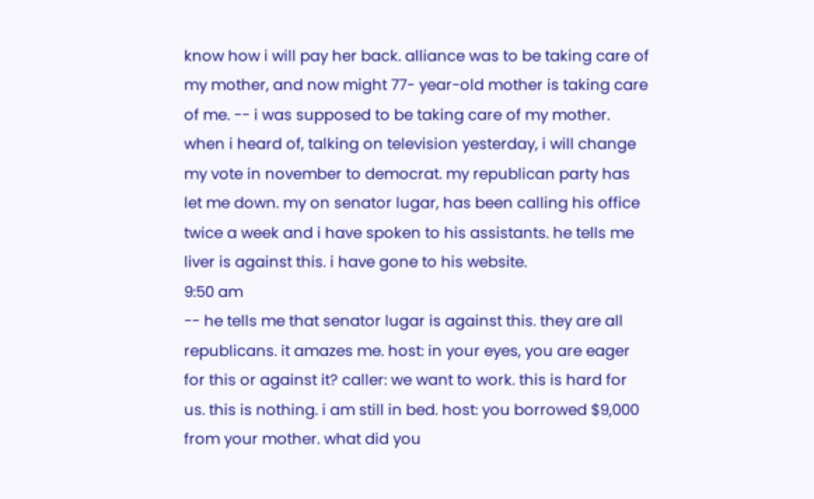know how i will pay her back. alliance was to be taking care of my mother, and now might 77- year-old mother is taking care of me. -- i was supposed to be taking care of my mother. when i heard of, talking on television yesterday, i will change my vote in november to democrat. my republican party has let me down. my on senator lugar, has been calling his office twice a week and i have spoken to his assistants. he tells me liver is against this. i have gone to his website.
9:50 am
-- he tells me that senator lugar is against this. they are all republicans. it amazes me. host: in your eyes, you are eager for this or against it? caller: we want to work. this is hard for us. this is nothing. i am still in bed. host: you borrowed $9,000 from your mother. what did you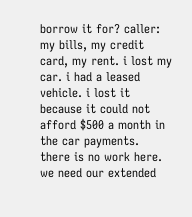borrow it for? caller: my bills, my credit card, my rent. i lost my car. i had a leased vehicle. i lost it because it could not afford $500 a month in the car payments. there is no work here. we need our extended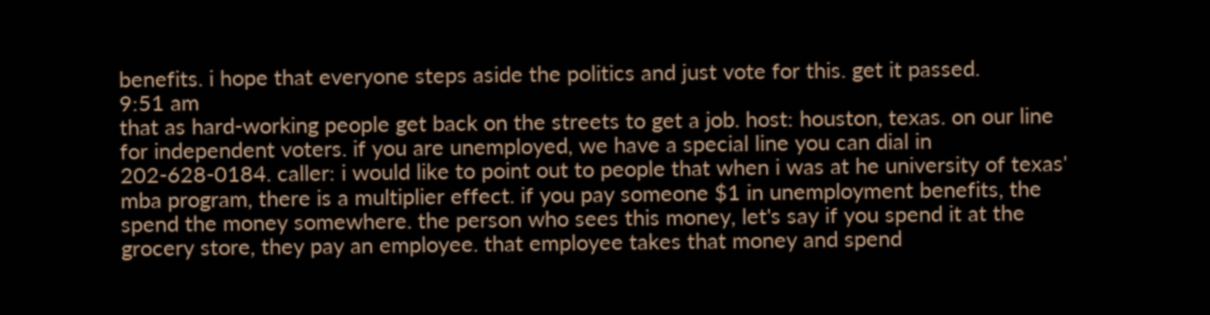benefits. i hope that everyone steps aside the politics and just vote for this. get it passed.
9:51 am
that as hard-working people get back on the streets to get a job. host: houston, texas. on our line for independent voters. if you are unemployed, we have a special line you can dial in 202-628-0184. caller: i would like to point out to people that when i was at he university of texas' mba program, there is a multiplier effect. if you pay someone $1 in unemployment benefits, the spend the money somewhere. the person who sees this money, let's say if you spend it at the grocery store, they pay an employee. that employee takes that money and spend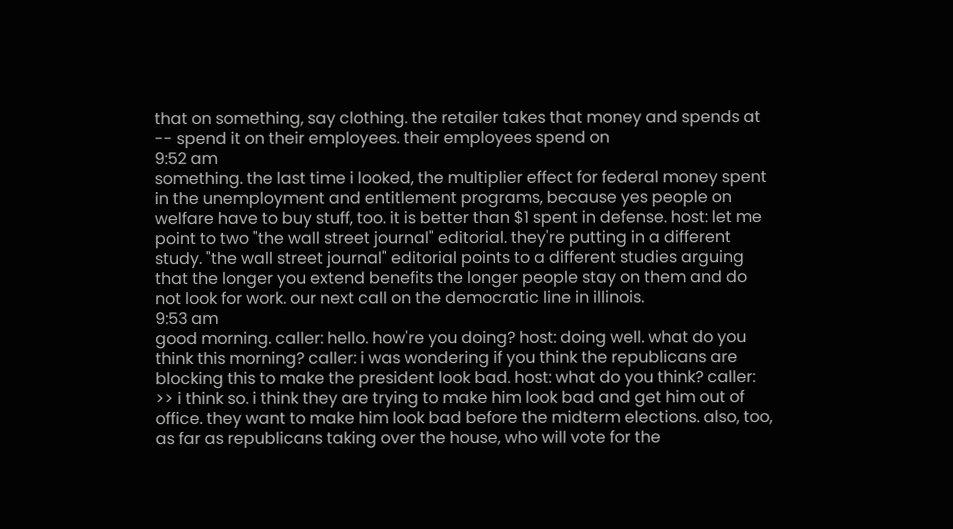that on something, say clothing. the retailer takes that money and spends at -- spend it on their employees. their employees spend on
9:52 am
something. the last time i looked, the multiplier effect for federal money spent in the unemployment and entitlement programs, because yes people on welfare have to buy stuff, too. it is better than $1 spent in defense. host: let me point to two "the wall street journal" editorial. they're putting in a different study. "the wall street journal" editorial points to a different studies arguing that the longer you extend benefits the longer people stay on them and do not look for work. our next call on the democratic line in illinois.
9:53 am
good morning. caller: hello. how're you doing? host: doing well. what do you think this morning? caller: i was wondering if you think the republicans are blocking this to make the president look bad. host: what do you think? caller: >> i think so. i think they are trying to make him look bad and get him out of office. they want to make him look bad before the midterm elections. also, too, as far as republicans taking over the house, who will vote for the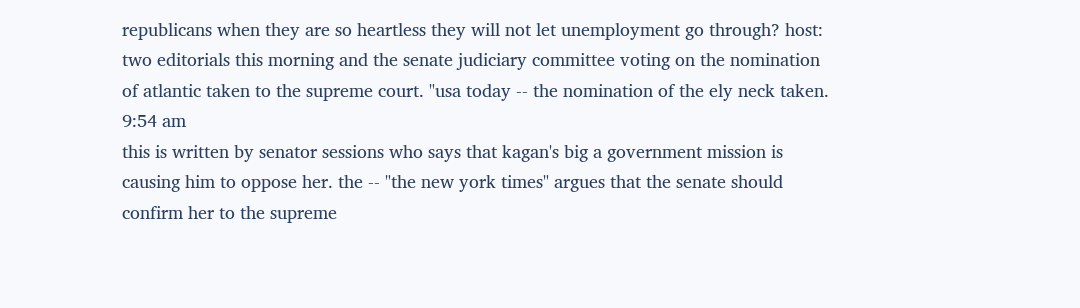republicans when they are so heartless they will not let unemployment go through? host: two editorials this morning and the senate judiciary committee voting on the nomination of atlantic taken to the supreme court. "usa today -- the nomination of the ely neck taken.
9:54 am
this is written by senator sessions who says that kagan's big a government mission is causing him to oppose her. the -- "the new york times" argues that the senate should confirm her to the supreme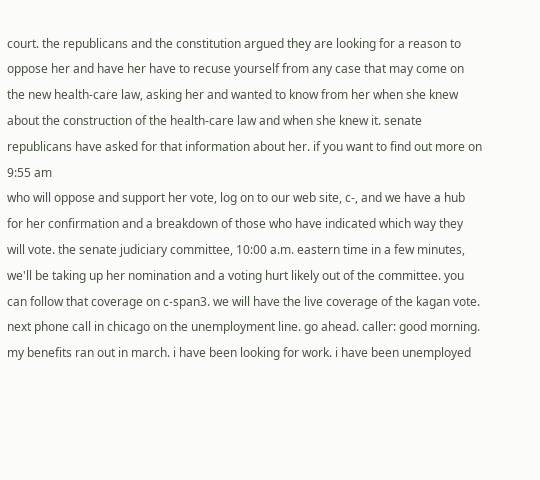court. the republicans and the constitution argued they are looking for a reason to oppose her and have her have to recuse yourself from any case that may come on the new health-care law, asking her and wanted to know from her when she knew about the construction of the health-care law and when she knew it. senate republicans have asked for that information about her. if you want to find out more on
9:55 am
who will oppose and support her vote, log on to our web site, c-, and we have a hub for her confirmation and a breakdown of those who have indicated which way they will vote. the senate judiciary committee, 10:00 a.m. eastern time in a few minutes, we'll be taking up her nomination and a voting hurt likely out of the committee. you can follow that coverage on c-span3. we will have the live coverage of the kagan vote. next phone call in chicago on the unemployment line. go ahead. caller: good morning. my benefits ran out in march. i have been looking for work. i have been unemployed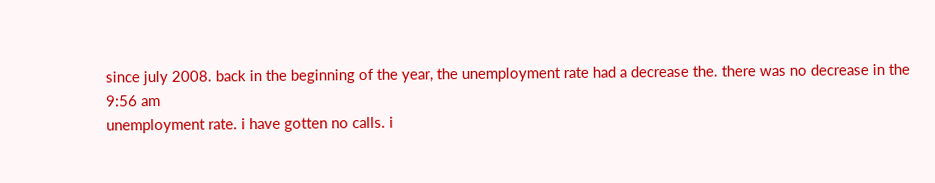since july 2008. back in the beginning of the year, the unemployment rate had a decrease the. there was no decrease in the
9:56 am
unemployment rate. i have gotten no calls. i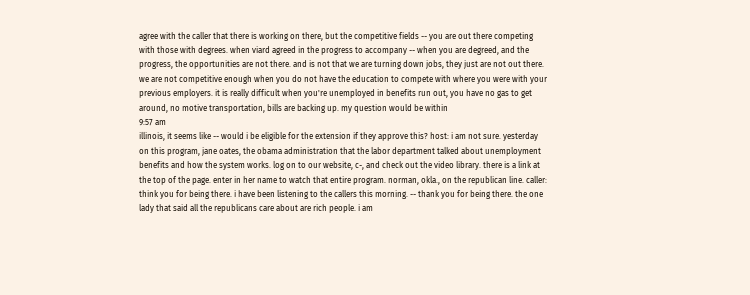agree with the caller that there is working on there, but the competitive fields -- you are out there competing with those with degrees. when viard agreed in the progress to accompany -- when you are degreed, and the progress, the opportunities are not there. and is not that we are turning down jobs, they just are not out there. we are not competitive enough when you do not have the education to compete with where you were with your previous employers. it is really difficult when you're unemployed in benefits run out, you have no gas to get around, no motive transportation, bills are backing up. my question would be within
9:57 am
illinois, it seems like -- would i be eligible for the extension if they approve this? host: i am not sure. yesterday on this program, jane oates, the obama administration that the labor department talked about unemployment benefits and how the system works. log on to our website, c-, and check out the video library. there is a link at the top of the page. enter in her name to watch that entire program. norman, okla., on the republican line. caller: think you for being there. i have been listening to the callers this morning. -- thank you for being there. the one lady that said all the republicans care about are rich people. i am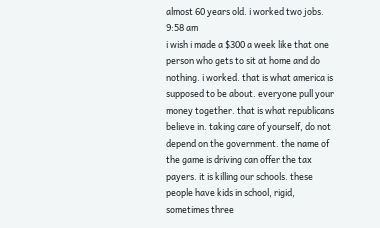almost 60 years old. i worked two jobs.
9:58 am
i wish i made a $300 a week like that one person who gets to sit at home and do nothing. i worked. that is what america is supposed to be about. everyone pull your money together. that is what republicans believe in. taking care of yourself, do not depend on the government. the name of the game is driving can offer the tax payers. it is killing our schools. these people have kids in school, rigid, sometimes three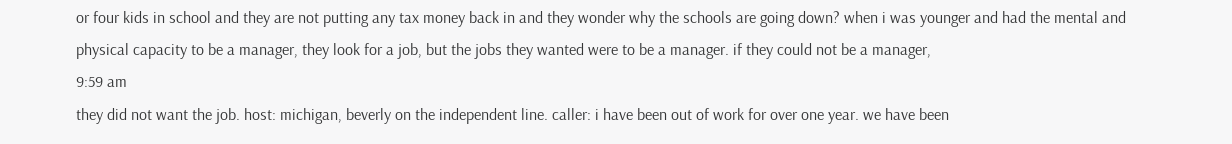or four kids in school and they are not putting any tax money back in and they wonder why the schools are going down? when i was younger and had the mental and physical capacity to be a manager, they look for a job, but the jobs they wanted were to be a manager. if they could not be a manager,
9:59 am
they did not want the job. host: michigan, beverly on the independent line. caller: i have been out of work for over one year. we have been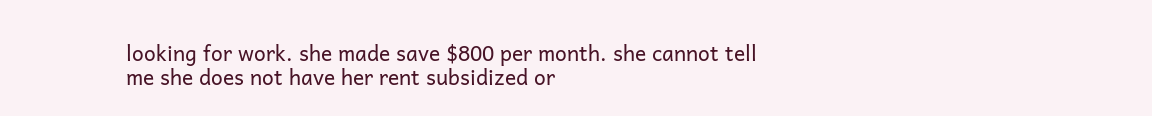looking for work. she made save $800 per month. she cannot tell me she does not have her rent subsidized or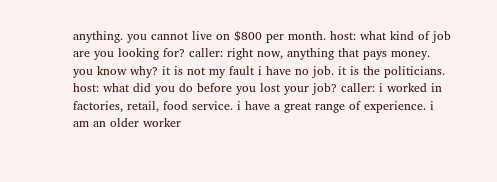anything. you cannot live on $800 per month. host: what kind of job are you looking for? caller: right now, anything that pays money. you know why? it is not my fault i have no job. it is the politicians. host: what did you do before you lost your job? caller: i worked in factories, retail, food service. i have a great range of experience. i am an older worker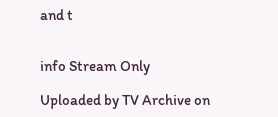and t


info Stream Only

Uploaded by TV Archive on